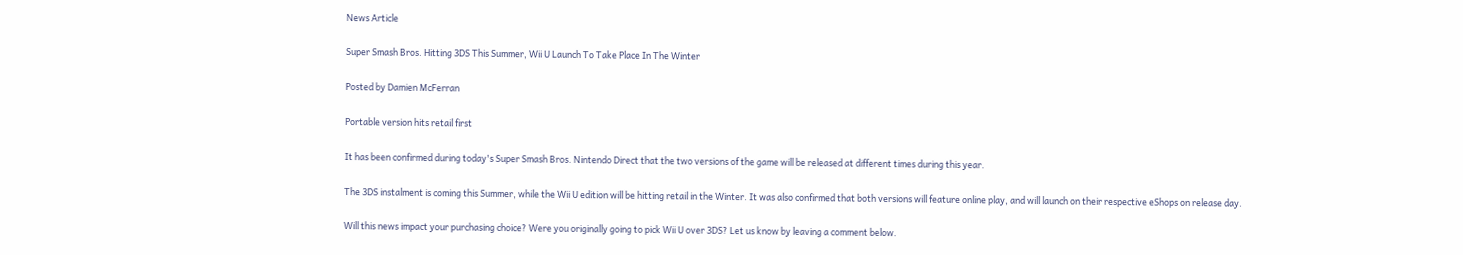News Article

Super Smash Bros. Hitting 3DS This Summer, Wii U Launch To Take Place In The Winter

Posted by Damien McFerran

Portable version hits retail first

It has been confirmed during today's Super Smash Bros. Nintendo Direct that the two versions of the game will be released at different times during this year.

The 3DS instalment is coming this Summer, while the Wii U edition will be hitting retail in the Winter. It was also confirmed that both versions will feature online play, and will launch on their respective eShops on release day.

Will this news impact your purchasing choice? Were you originally going to pick Wii U over 3DS? Let us know by leaving a comment below.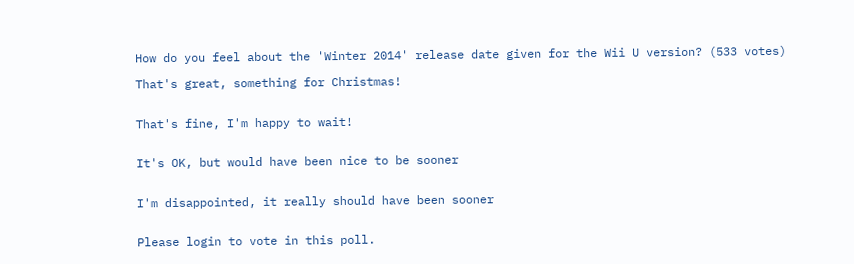How do you feel about the 'Winter 2014' release date given for the Wii U version? (533 votes)

That's great, something for Christmas!


That's fine, I'm happy to wait!


It's OK, but would have been nice to be sooner


I'm disappointed, it really should have been sooner


Please login to vote in this poll.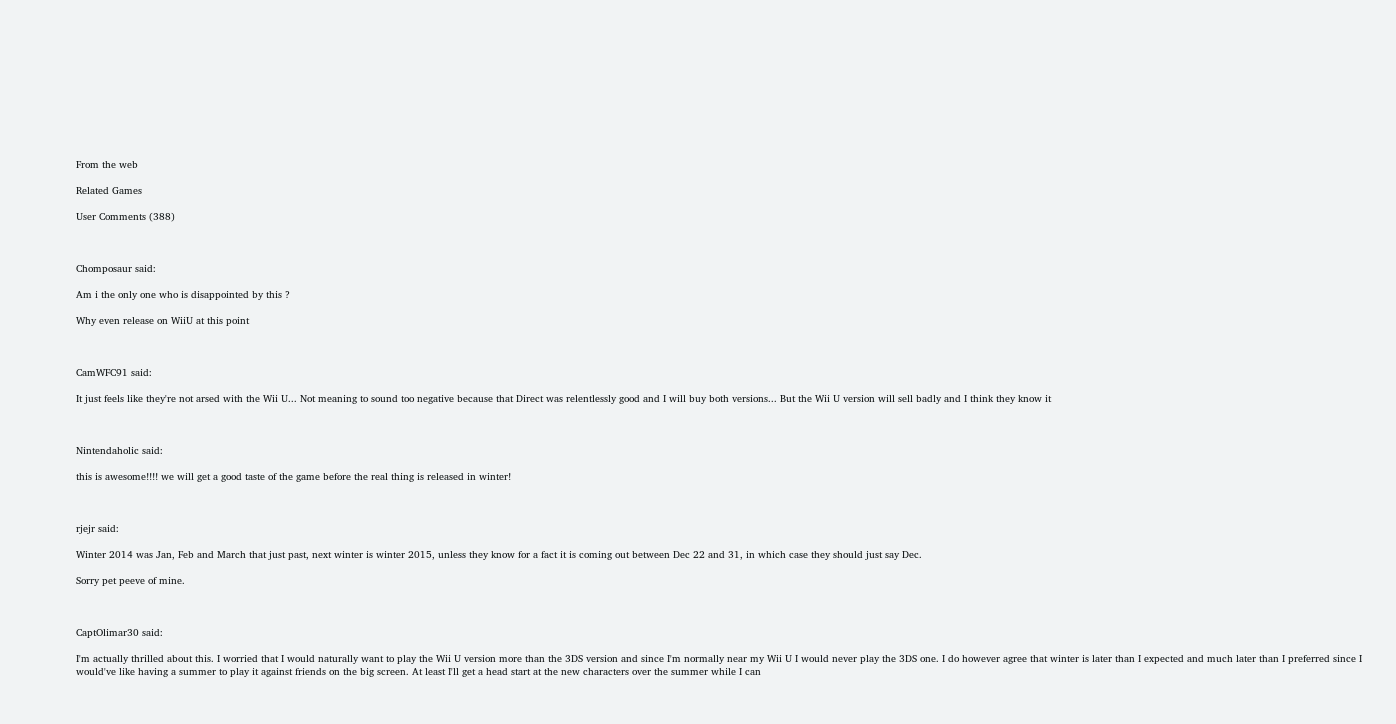From the web

Related Games

User Comments (388)



Chomposaur said:

Am i the only one who is disappointed by this ?

Why even release on WiiU at this point



CamWFC91 said:

It just feels like they're not arsed with the Wii U... Not meaning to sound too negative because that Direct was relentlessly good and I will buy both versions... But the Wii U version will sell badly and I think they know it



Nintendaholic said:

this is awesome!!!! we will get a good taste of the game before the real thing is released in winter!



rjejr said:

Winter 2014 was Jan, Feb and March that just past, next winter is winter 2015, unless they know for a fact it is coming out between Dec 22 and 31, in which case they should just say Dec.

Sorry pet peeve of mine.



CaptOlimar30 said:

I'm actually thrilled about this. I worried that I would naturally want to play the Wii U version more than the 3DS version and since I'm normally near my Wii U I would never play the 3DS one. I do however agree that winter is later than I expected and much later than I preferred since I would've like having a summer to play it against friends on the big screen. At least I'll get a head start at the new characters over the summer while I can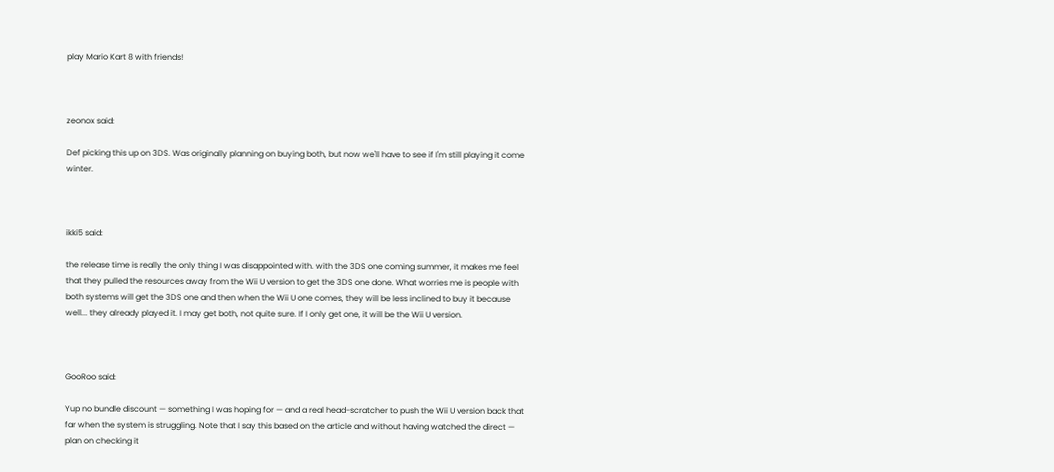play Mario Kart 8 with friends!



zeonox said:

Def picking this up on 3DS. Was originally planning on buying both, but now we'll have to see if I'm still playing it come winter.



ikki5 said:

the release time is really the only thing I was disappointed with. with the 3DS one coming summer, it makes me feel that they pulled the resources away from the Wii U version to get the 3DS one done. What worries me is people with both systems will get the 3DS one and then when the Wii U one comes, they will be less inclined to buy it because well... they already played it. I may get both, not quite sure. If I only get one, it will be the Wii U version.



GooRoo said:

Yup no bundle discount — something I was hoping for — and a real head-scratcher to push the Wii U version back that far when the system is struggling. Note that I say this based on the article and without having watched the direct — plan on checking it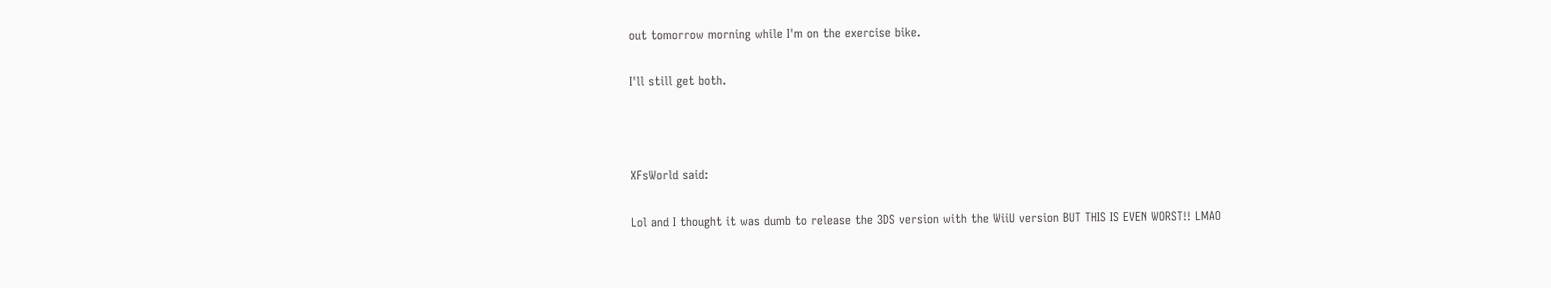out tomorrow morning while I'm on the exercise bike.

I'll still get both.



XFsWorld said:

Lol and I thought it was dumb to release the 3DS version with the WiiU version BUT THIS IS EVEN WORST!! LMAO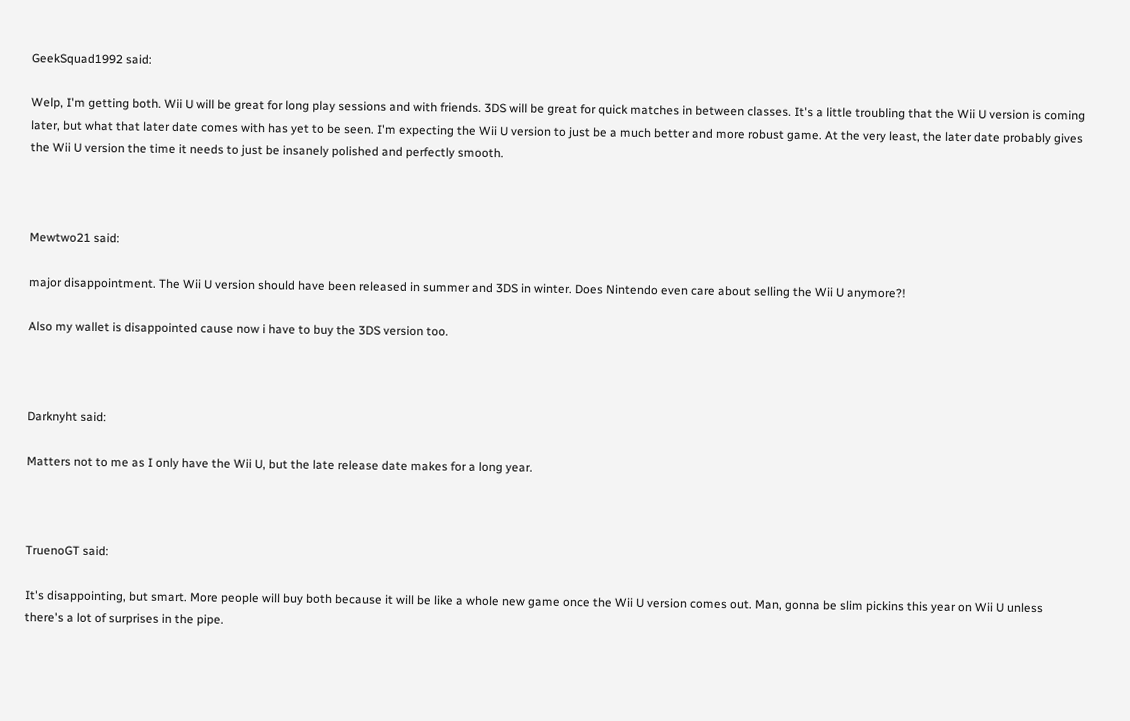GeekSquad1992 said:

Welp, I'm getting both. Wii U will be great for long play sessions and with friends. 3DS will be great for quick matches in between classes. It's a little troubling that the Wii U version is coming later, but what that later date comes with has yet to be seen. I'm expecting the Wii U version to just be a much better and more robust game. At the very least, the later date probably gives the Wii U version the time it needs to just be insanely polished and perfectly smooth.



Mewtwo21 said:

major disappointment. The Wii U version should have been released in summer and 3DS in winter. Does Nintendo even care about selling the Wii U anymore?!

Also my wallet is disappointed cause now i have to buy the 3DS version too.



Darknyht said:

Matters not to me as I only have the Wii U, but the late release date makes for a long year.



TruenoGT said:

It's disappointing, but smart. More people will buy both because it will be like a whole new game once the Wii U version comes out. Man, gonna be slim pickins this year on Wii U unless there's a lot of surprises in the pipe.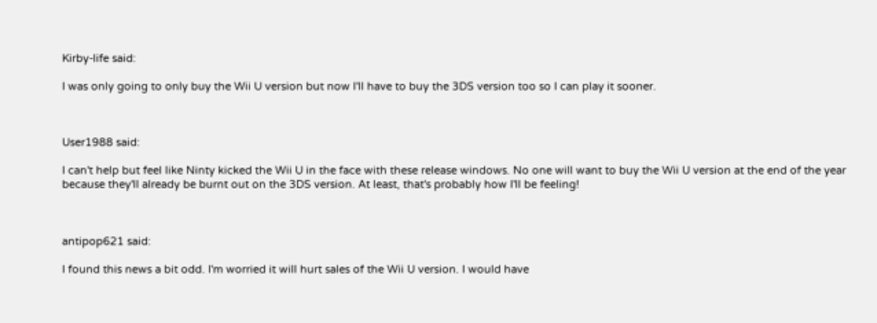Kirby-life said:

I was only going to only buy the Wii U version but now I'll have to buy the 3DS version too so I can play it sooner.



User1988 said:

I can't help but feel like Ninty kicked the Wii U in the face with these release windows. No one will want to buy the Wii U version at the end of the year because they'll already be burnt out on the 3DS version. At least, that's probably how I'll be feeling!



antipop621 said:

I found this news a bit odd. I'm worried it will hurt sales of the Wii U version. I would have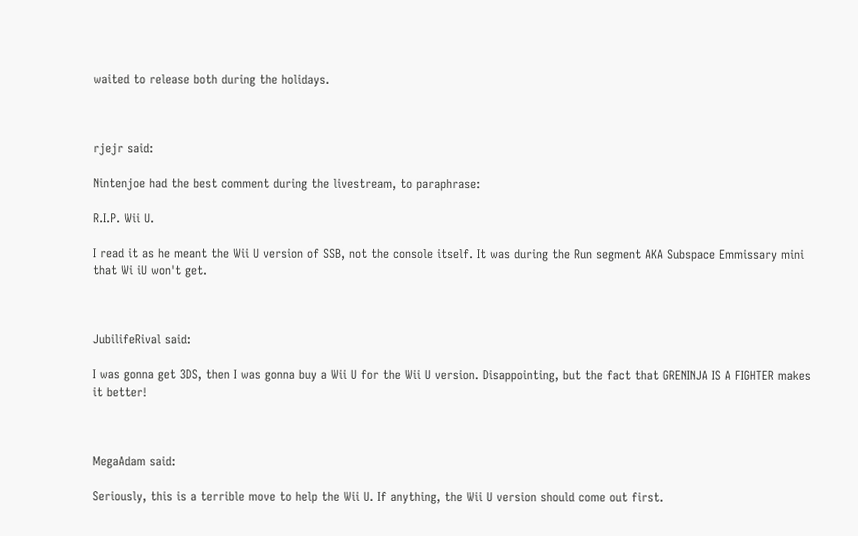waited to release both during the holidays.



rjejr said:

Nintenjoe had the best comment during the livestream, to paraphrase:

R.I.P. Wii U.

I read it as he meant the Wii U version of SSB, not the console itself. It was during the Run segment AKA Subspace Emmissary mini that Wi iU won't get.



JubilifeRival said:

I was gonna get 3DS, then I was gonna buy a Wii U for the Wii U version. Disappointing, but the fact that GRENINJA IS A FIGHTER makes it better!



MegaAdam said:

Seriously, this is a terrible move to help the Wii U. If anything, the Wii U version should come out first.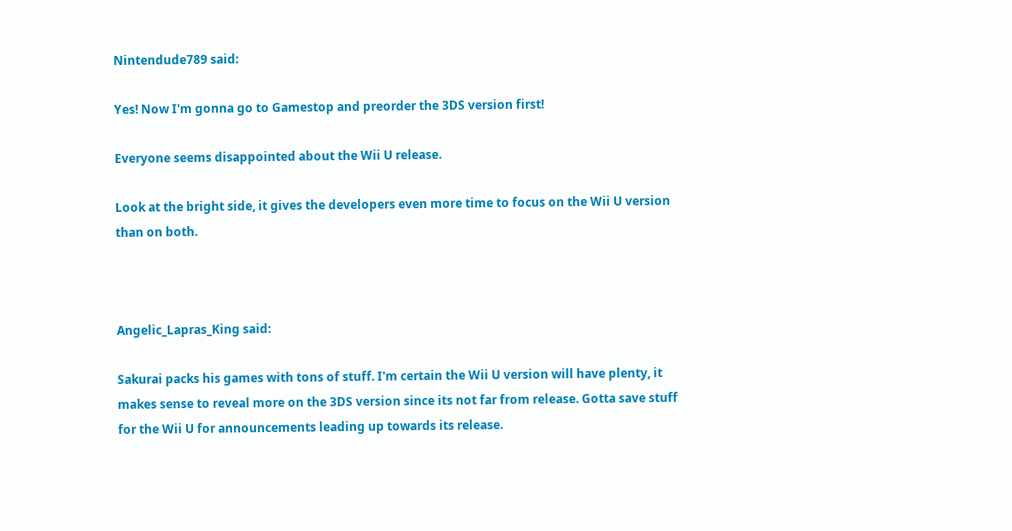Nintendude789 said:

Yes! Now I'm gonna go to Gamestop and preorder the 3DS version first!

Everyone seems disappointed about the Wii U release.

Look at the bright side, it gives the developers even more time to focus on the Wii U version than on both.



Angelic_Lapras_King said:

Sakurai packs his games with tons of stuff. I'm certain the Wii U version will have plenty, it makes sense to reveal more on the 3DS version since its not far from release. Gotta save stuff for the Wii U for announcements leading up towards its release.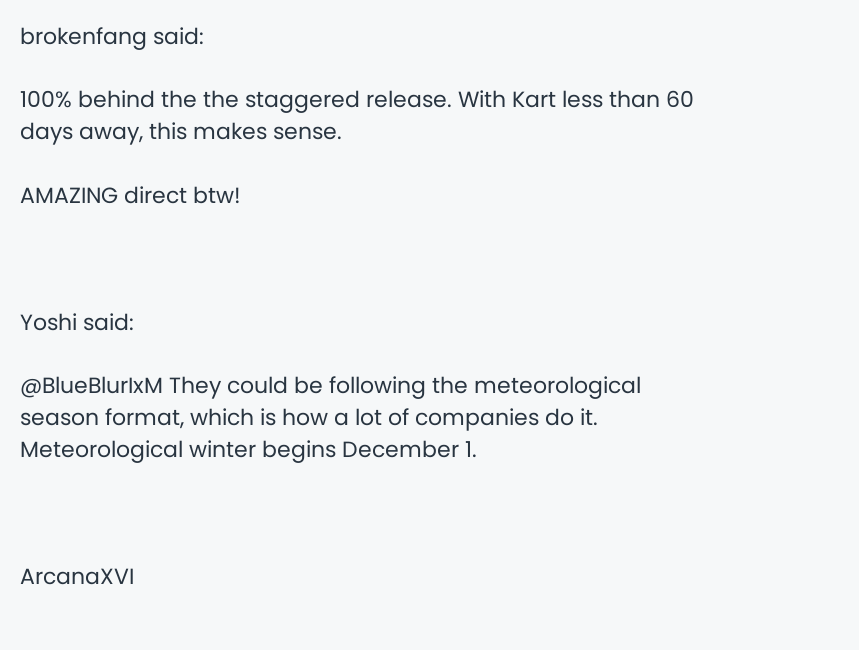brokenfang said:

100% behind the the staggered release. With Kart less than 60 days away, this makes sense.

AMAZING direct btw!



Yoshi said:

@BlueBlurIxM They could be following the meteorological season format, which is how a lot of companies do it. Meteorological winter begins December 1.



ArcanaXVI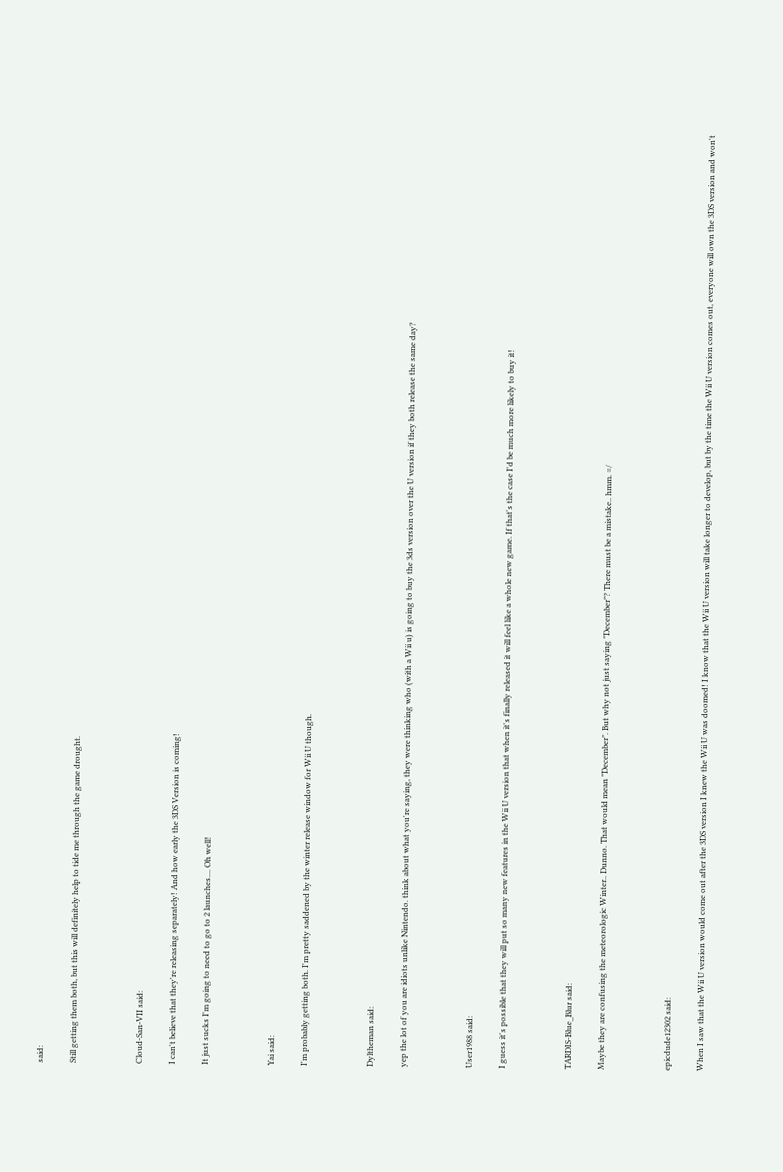said:

Still getting them both, but this will definitely help to tide me through the game drought.



Cloud-San-VII said:

I can't believe that they're releasing separately! And how early the 3DS Version is coming!

It just sucks I'm going to need to go to 2 launches.... Oh well!



Yai said:

I'm probably getting both. I'm pretty saddened by the winter release window for Wii U though.



Dyltheman said:

yep the lot of you are idiots unlike Nintendo. think about what you're saying, they were thinking who (with a Wii u) is going to buy the 3ds version over the U version if they both release the same day?



User1988 said:

I guess it's possible that they will put so many new features in the Wii U version that when it's finally released it will feel like a whole new game. If that's the case I'd be much more likely to buy it!



TARDIS-Blue_Blur said:

Maybe they are confusing the meteorologic Winter.. Dunno. That would mean "December". But why not just saying "December"? There must be a mistake.. hmm. =/



epicdude12302 said:

When I saw that the Wii U version would come out after the 3DS version I knew the Wii U was doomed! I know that the Wii U version will take longer to develop, but by the time the Wii U version comes out, everyone will own the 3DS version and won't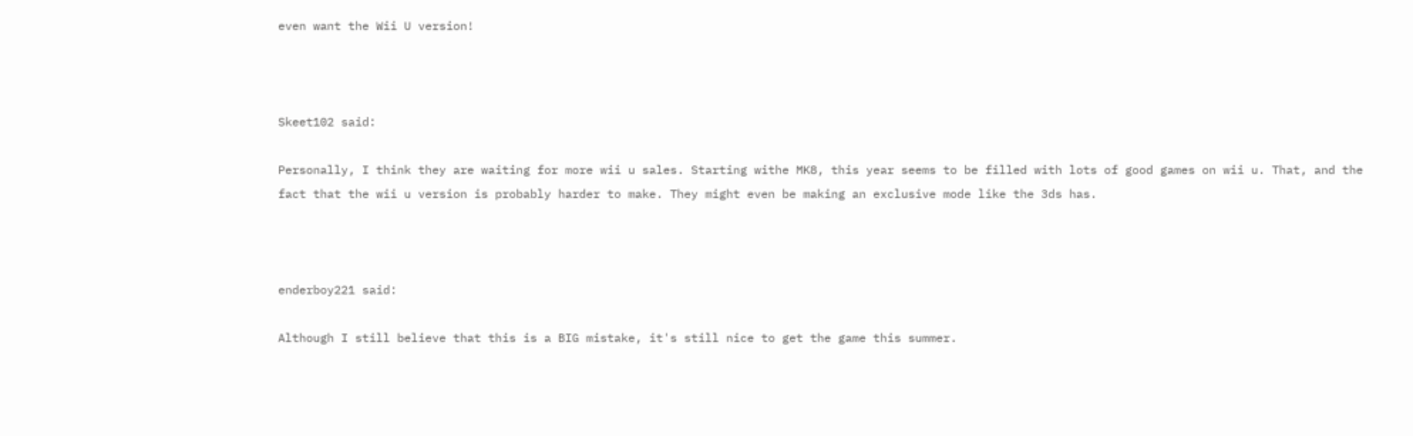even want the Wii U version!



Skeet102 said:

Personally, I think they are waiting for more wii u sales. Starting withe MK8, this year seems to be filled with lots of good games on wii u. That, and the fact that the wii u version is probably harder to make. They might even be making an exclusive mode like the 3ds has.



enderboy221 said:

Although I still believe that this is a BIG mistake, it's still nice to get the game this summer.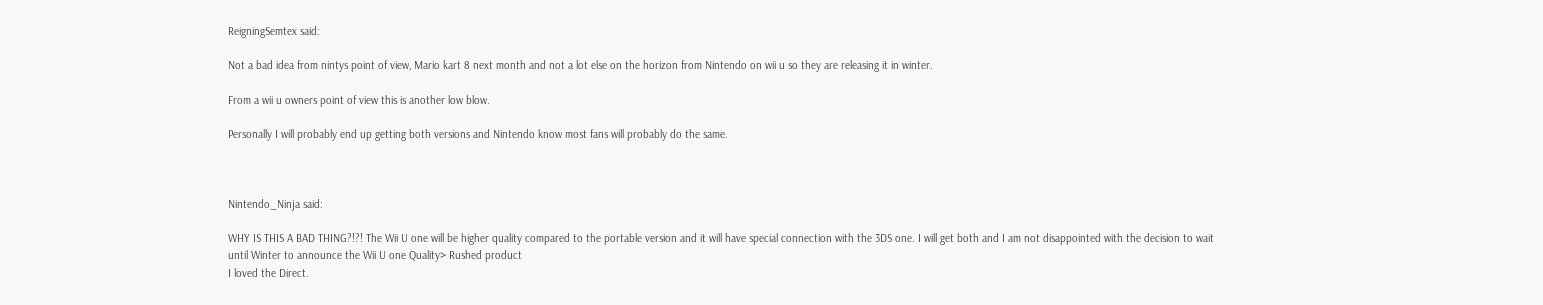ReigningSemtex said:

Not a bad idea from nintys point of view, Mario kart 8 next month and not a lot else on the horizon from Nintendo on wii u so they are releasing it in winter.

From a wii u owners point of view this is another low blow.

Personally I will probably end up getting both versions and Nintendo know most fans will probably do the same.



Nintendo_Ninja said:

WHY IS THIS A BAD THING?!?! The Wii U one will be higher quality compared to the portable version and it will have special connection with the 3DS one. I will get both and I am not disappointed with the decision to wait until Winter to announce the Wii U one Quality> Rushed product
I loved the Direct.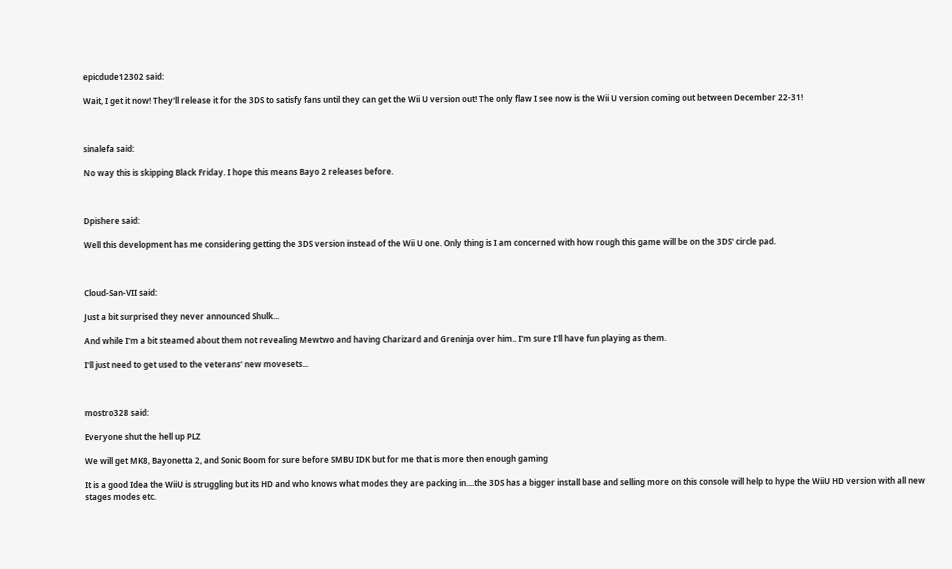epicdude12302 said:

Wait, I get it now! They'll release it for the 3DS to satisfy fans until they can get the Wii U version out! The only flaw I see now is the Wii U version coming out between December 22-31!



sinalefa said:

No way this is skipping Black Friday. I hope this means Bayo 2 releases before.



Dpishere said:

Well this development has me considering getting the 3DS version instead of the Wii U one. Only thing is I am concerned with how rough this game will be on the 3DS' circle pad.



Cloud-San-VII said:

Just a bit surprised they never announced Shulk...

And while I'm a bit steamed about them not revealing Mewtwo and having Charizard and Greninja over him.. I'm sure I'll have fun playing as them.

I'll just need to get used to the veterans' new movesets...



mostro328 said:

Everyone shut the hell up PLZ

We will get MK8, Bayonetta 2, and Sonic Boom for sure before SMBU IDK but for me that is more then enough gaming

It is a good Idea the WiiU is struggling but its HD and who knows what modes they are packing in....the 3DS has a bigger install base and selling more on this console will help to hype the WiiU HD version with all new stages modes etc.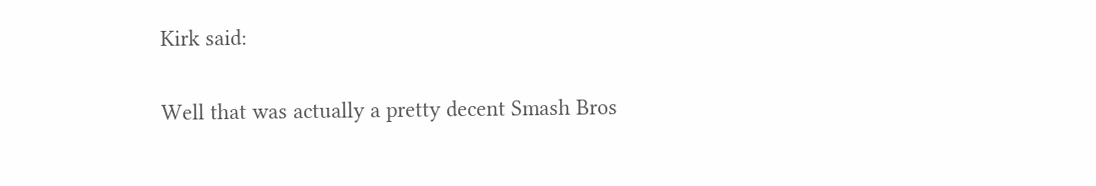Kirk said:

Well that was actually a pretty decent Smash Bros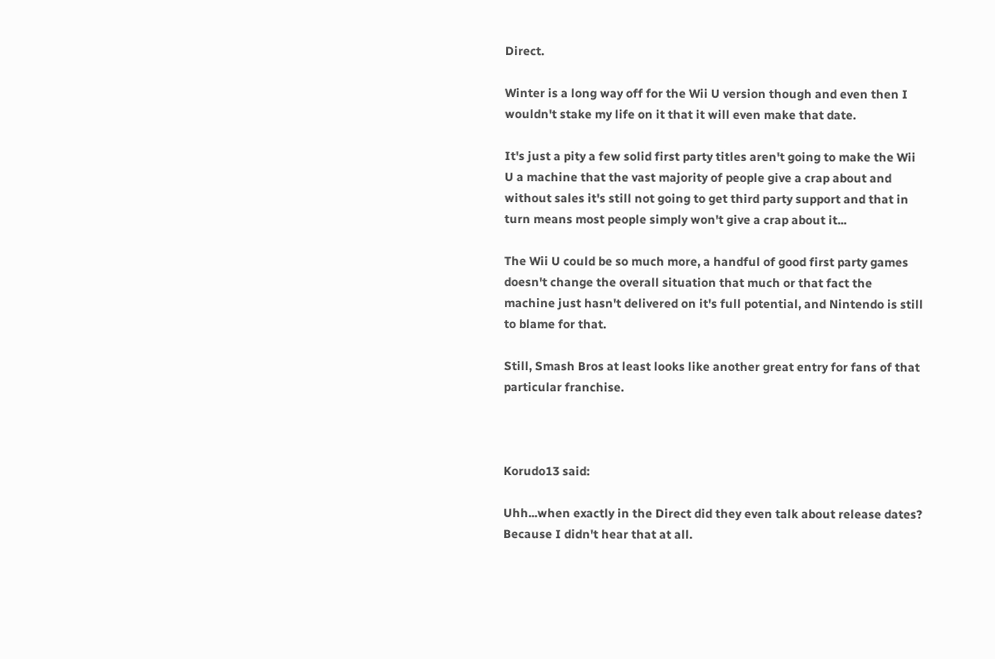Direct.

Winter is a long way off for the Wii U version though and even then I wouldn't stake my life on it that it will even make that date.

It's just a pity a few solid first party titles aren't going to make the Wii U a machine that the vast majority of people give a crap about and without sales it's still not going to get third party support and that in turn means most people simply won't give a crap about it...

The Wii U could be so much more, a handful of good first party games doesn't change the overall situation that much or that fact the machine just hasn't delivered on it's full potential, and Nintendo is still to blame for that.

Still, Smash Bros at least looks like another great entry for fans of that particular franchise.



Korudo13 said:

Uhh...when exactly in the Direct did they even talk about release dates? Because I didn't hear that at all.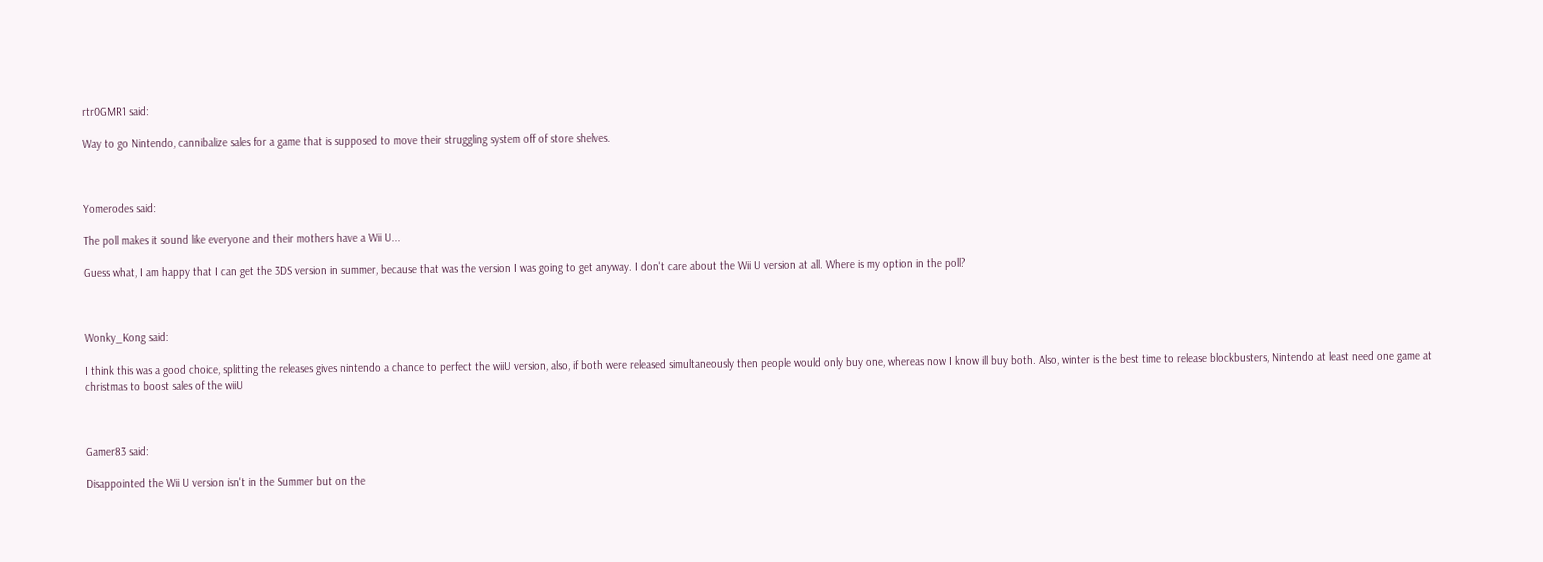rtr0GMR1 said:

Way to go Nintendo, cannibalize sales for a game that is supposed to move their struggling system off of store shelves.



Yomerodes said:

The poll makes it sound like everyone and their mothers have a Wii U...

Guess what, I am happy that I can get the 3DS version in summer, because that was the version I was going to get anyway. I don't care about the Wii U version at all. Where is my option in the poll?



Wonky_Kong said:

I think this was a good choice, splitting the releases gives nintendo a chance to perfect the wiiU version, also, if both were released simultaneously then people would only buy one, whereas now I know ill buy both. Also, winter is the best time to release blockbusters, Nintendo at least need one game at christmas to boost sales of the wiiU



Gamer83 said:

Disappointed the Wii U version isn't in the Summer but on the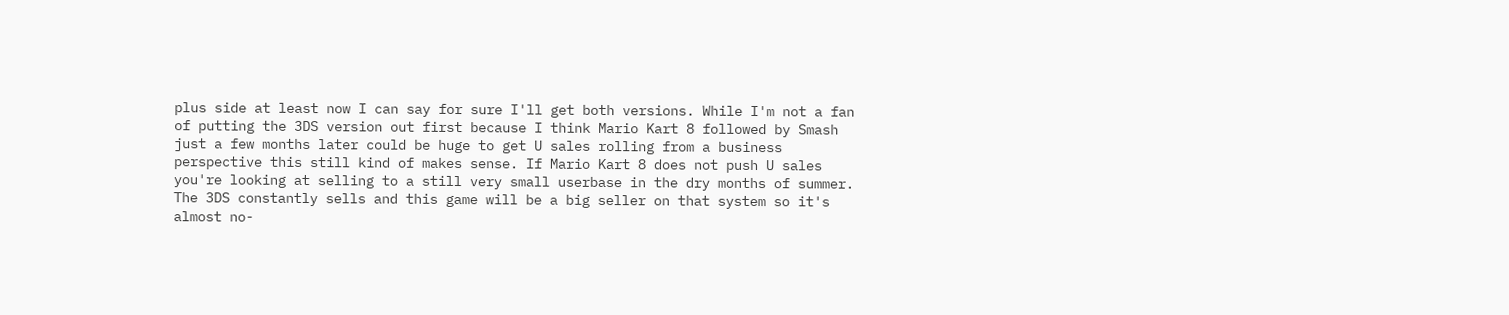plus side at least now I can say for sure I'll get both versions. While I'm not a fan of putting the 3DS version out first because I think Mario Kart 8 followed by Smash just a few months later could be huge to get U sales rolling from a business perspective this still kind of makes sense. If Mario Kart 8 does not push U sales you're looking at selling to a still very small userbase in the dry months of summer. The 3DS constantly sells and this game will be a big seller on that system so it's almost no-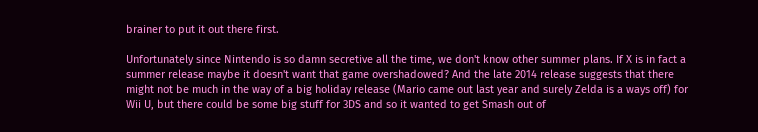brainer to put it out there first.

Unfortunately since Nintendo is so damn secretive all the time, we don't know other summer plans. If X is in fact a summer release maybe it doesn't want that game overshadowed? And the late 2014 release suggests that there might not be much in the way of a big holiday release (Mario came out last year and surely Zelda is a ways off) for Wii U, but there could be some big stuff for 3DS and so it wanted to get Smash out of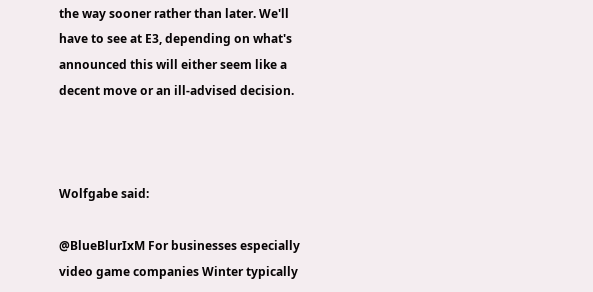the way sooner rather than later. We'll have to see at E3, depending on what's announced this will either seem like a decent move or an ill-advised decision.



Wolfgabe said:

@BlueBlurIxM For businesses especially video game companies Winter typically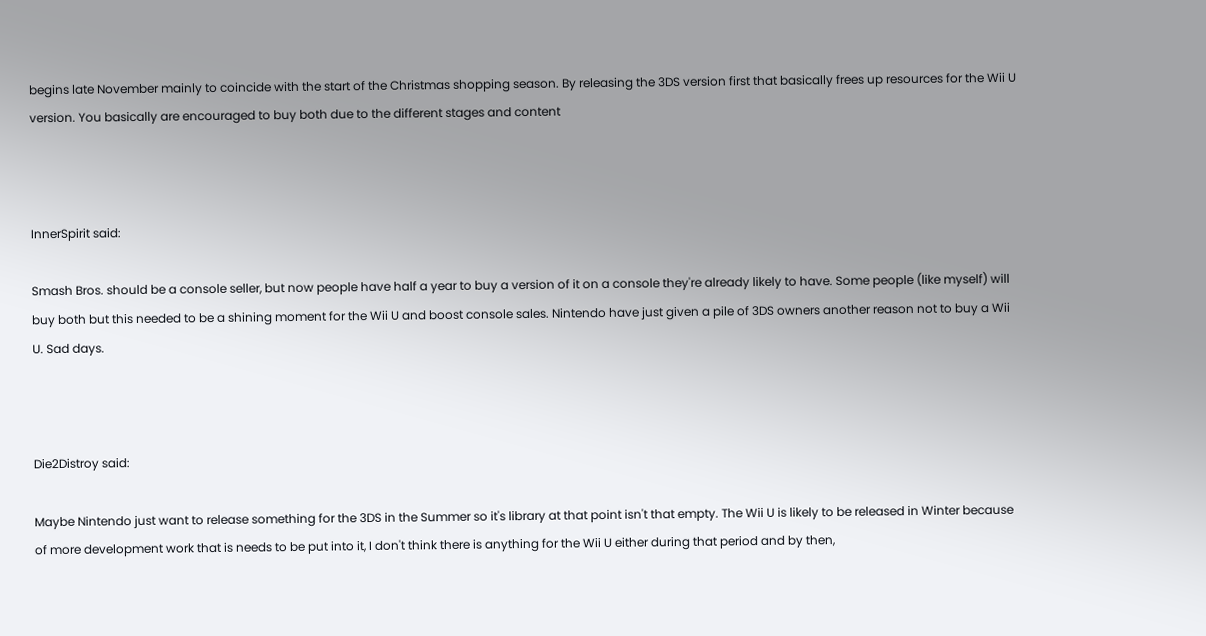begins late November mainly to coincide with the start of the Christmas shopping season. By releasing the 3DS version first that basically frees up resources for the Wii U version. You basically are encouraged to buy both due to the different stages and content



InnerSpirit said:

Smash Bros. should be a console seller, but now people have half a year to buy a version of it on a console they're already likely to have. Some people (like myself) will buy both but this needed to be a shining moment for the Wii U and boost console sales. Nintendo have just given a pile of 3DS owners another reason not to buy a Wii U. Sad days.



Die2Distroy said:

Maybe Nintendo just want to release something for the 3DS in the Summer so it's library at that point isn't that empty. The Wii U is likely to be released in Winter because of more development work that is needs to be put into it, I don't think there is anything for the Wii U either during that period and by then,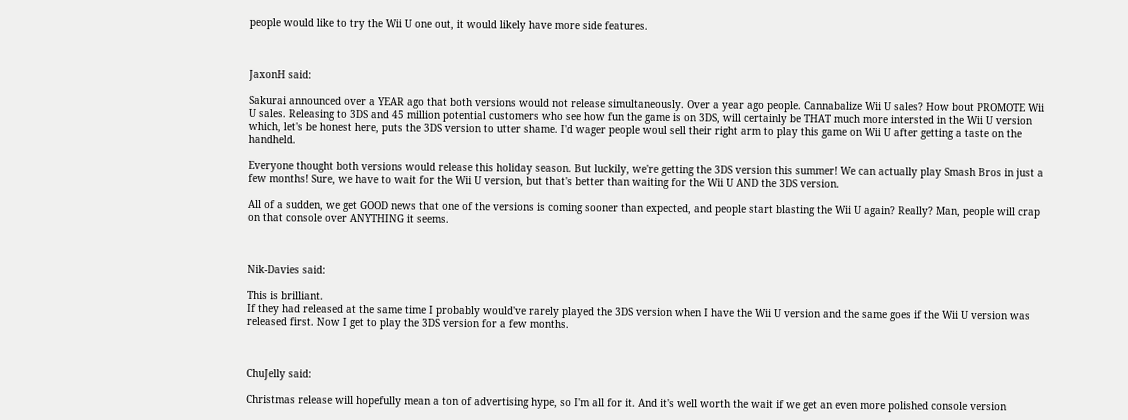people would like to try the Wii U one out, it would likely have more side features.



JaxonH said:

Sakurai announced over a YEAR ago that both versions would not release simultaneously. Over a year ago people. Cannabalize Wii U sales? How bout PROMOTE Wii U sales. Releasing to 3DS and 45 million potential customers who see how fun the game is on 3DS, will certainly be THAT much more intersted in the Wii U version which, let's be honest here, puts the 3DS version to utter shame. I'd wager people woul sell their right arm to play this game on Wii U after getting a taste on the handheld.

Everyone thought both versions would release this holiday season. But luckily, we're getting the 3DS version this summer! We can actually play Smash Bros in just a few months! Sure, we have to wait for the Wii U version, but that's better than waiting for the Wii U AND the 3DS version.

All of a sudden, we get GOOD news that one of the versions is coming sooner than expected, and people start blasting the Wii U again? Really? Man, people will crap on that console over ANYTHING it seems.



Nik-Davies said:

This is brilliant.
If they had released at the same time I probably would've rarely played the 3DS version when I have the Wii U version and the same goes if the Wii U version was released first. Now I get to play the 3DS version for a few months.



ChuJelly said:

Christmas release will hopefully mean a ton of advertising hype, so I'm all for it. And it's well worth the wait if we get an even more polished console version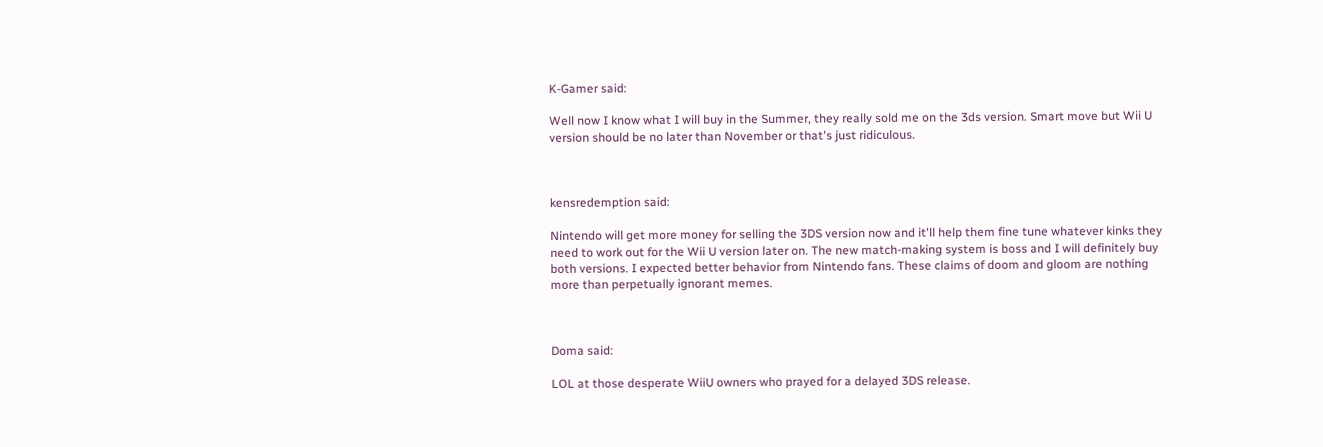K-Gamer said:

Well now I know what I will buy in the Summer, they really sold me on the 3ds version. Smart move but Wii U version should be no later than November or that's just ridiculous.



kensredemption said:

Nintendo will get more money for selling the 3DS version now and it'll help them fine tune whatever kinks they need to work out for the Wii U version later on. The new match-making system is boss and I will definitely buy both versions. I expected better behavior from Nintendo fans. These claims of doom and gloom are nothing more than perpetually ignorant memes.



Doma said:

LOL at those desperate WiiU owners who prayed for a delayed 3DS release.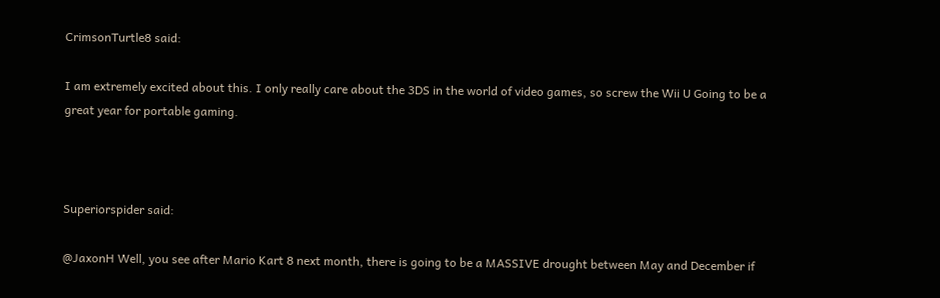CrimsonTurtle8 said:

I am extremely excited about this. I only really care about the 3DS in the world of video games, so screw the Wii U Going to be a great year for portable gaming.



Superiorspider said:

@JaxonH Well, you see after Mario Kart 8 next month, there is going to be a MASSIVE drought between May and December if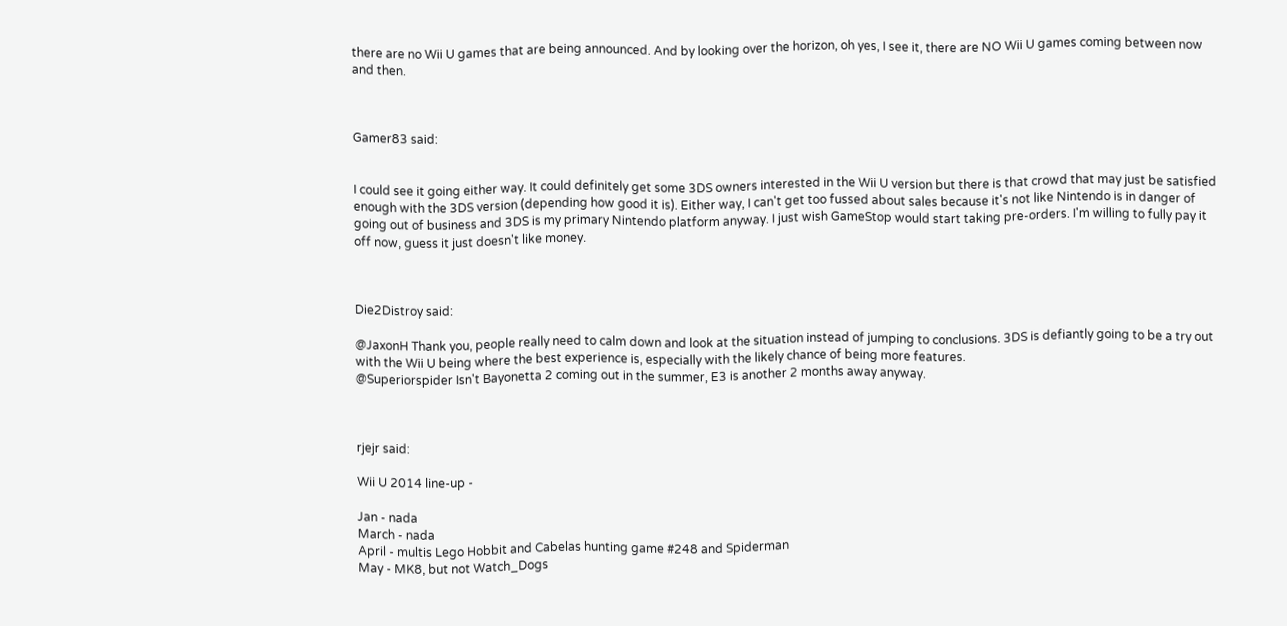there are no Wii U games that are being announced. And by looking over the horizon, oh yes, I see it, there are NO Wii U games coming between now and then.



Gamer83 said:


I could see it going either way. It could definitely get some 3DS owners interested in the Wii U version but there is that crowd that may just be satisfied enough with the 3DS version (depending how good it is). Either way, I can't get too fussed about sales because it's not like Nintendo is in danger of going out of business and 3DS is my primary Nintendo platform anyway. I just wish GameStop would start taking pre-orders. I'm willing to fully pay it off now, guess it just doesn't like money.



Die2Distroy said:

@JaxonH Thank you, people really need to calm down and look at the situation instead of jumping to conclusions. 3DS is defiantly going to be a try out with the Wii U being where the best experience is, especially with the likely chance of being more features.
@Superiorspider Isn't Bayonetta 2 coming out in the summer, E3 is another 2 months away anyway.



rjejr said:

Wii U 2014 line-up -

Jan - nada
March - nada
April - multis Lego Hobbit and Cabelas hunting game #248 and Spiderman
May - MK8, but not Watch_Dogs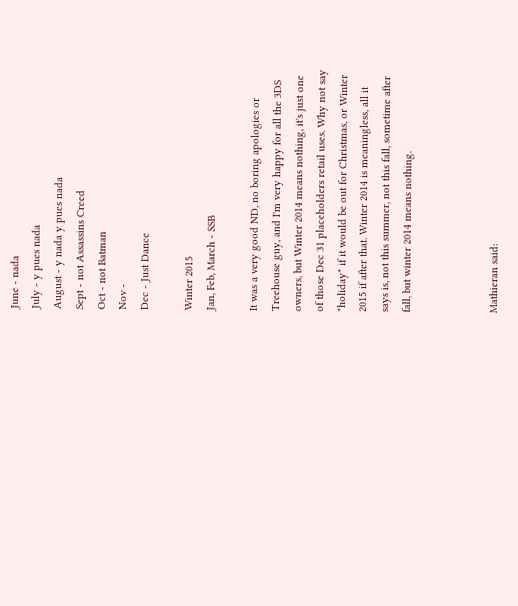June - nada
July - y pues nada
August - y nada y pues nada
Sept - not Assassins Creed
Oct - not Batman
Nov -
Dec - Just Dance

Winter 2015
Jan, Feb, March - SSB

It was a very good ND, no boring apologies or Treehouse guy, and I'm very happy for all the 3DS owners, but Winter 2014 means nothing, it's just one of those Dec 31 placeholders retail uses. Why not say "holiday" if it would be out for Christmas, or Winter 2015 if after that. Winter 2014 is meaningless, all it says is, not this summer, not this fall, sometime after fall, but winter 2014 means nothing.



Mathieran said: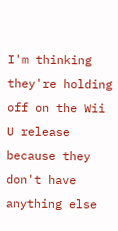I'm thinking they're holding off on the Wii U release because they don't have anything else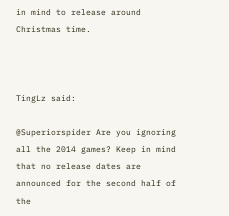in mind to release around Christmas time.



TingLz said:

@Superiorspider Are you ignoring all the 2014 games? Keep in mind that no release dates are announced for the second half of the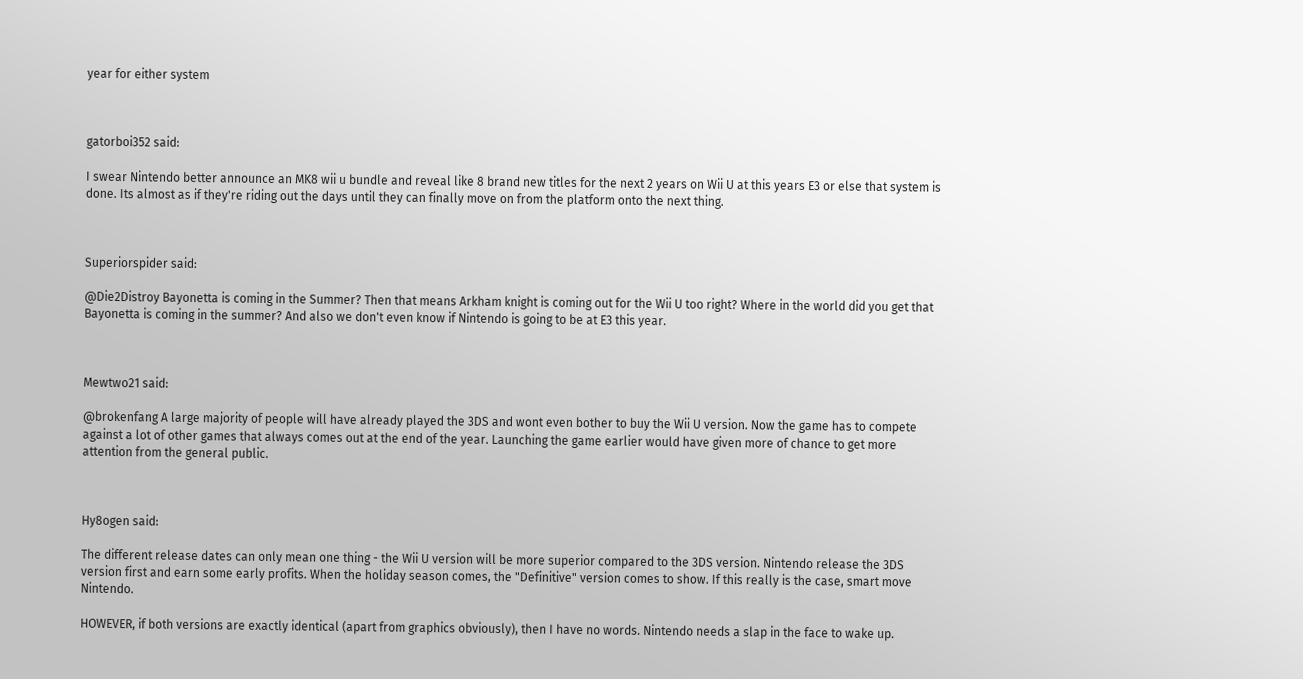year for either system



gatorboi352 said:

I swear Nintendo better announce an MK8 wii u bundle and reveal like 8 brand new titles for the next 2 years on Wii U at this years E3 or else that system is done. Its almost as if they're riding out the days until they can finally move on from the platform onto the next thing.



Superiorspider said:

@Die2Distroy Bayonetta is coming in the Summer? Then that means Arkham knight is coming out for the Wii U too right? Where in the world did you get that Bayonetta is coming in the summer? And also we don't even know if Nintendo is going to be at E3 this year.



Mewtwo21 said:

@brokenfang A large majority of people will have already played the 3DS and wont even bother to buy the Wii U version. Now the game has to compete against a lot of other games that always comes out at the end of the year. Launching the game earlier would have given more of chance to get more attention from the general public.



Hy8ogen said:

The different release dates can only mean one thing - the Wii U version will be more superior compared to the 3DS version. Nintendo release the 3DS version first and earn some early profits. When the holiday season comes, the "Definitive" version comes to show. If this really is the case, smart move Nintendo.

HOWEVER, if both versions are exactly identical (apart from graphics obviously), then I have no words. Nintendo needs a slap in the face to wake up.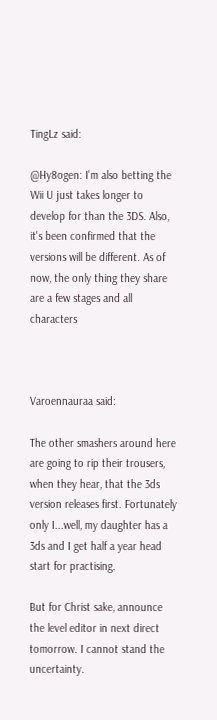TingLz said:

@Hy8ogen: I'm also betting the Wii U just takes longer to develop for than the 3DS. Also, it's been confirmed that the versions will be different. As of now, the only thing they share are a few stages and all characters



Varoennauraa said:

The other smashers around here are going to rip their trousers, when they hear, that the 3ds version releases first. Fortunately only I...well, my daughter has a 3ds and I get half a year head start for practising.

But for Christ sake, announce the level editor in next direct tomorrow. I cannot stand the uncertainty.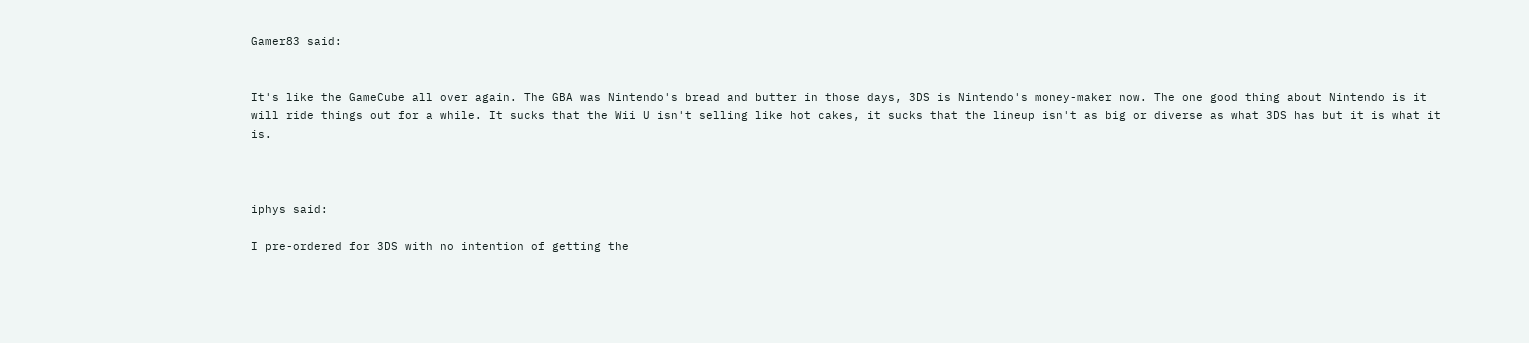Gamer83 said:


It's like the GameCube all over again. The GBA was Nintendo's bread and butter in those days, 3DS is Nintendo's money-maker now. The one good thing about Nintendo is it will ride things out for a while. It sucks that the Wii U isn't selling like hot cakes, it sucks that the lineup isn't as big or diverse as what 3DS has but it is what it is.



iphys said:

I pre-ordered for 3DS with no intention of getting the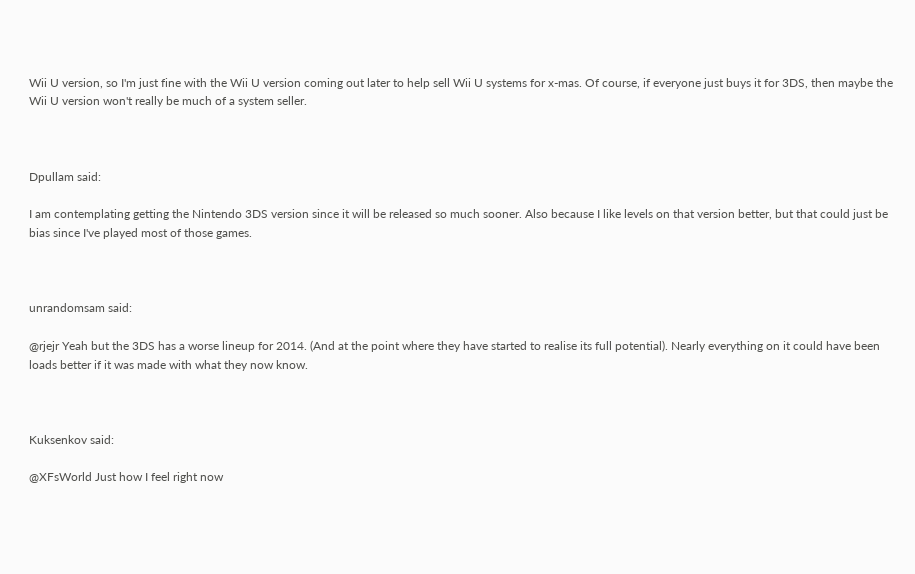Wii U version, so I'm just fine with the Wii U version coming out later to help sell Wii U systems for x-mas. Of course, if everyone just buys it for 3DS, then maybe the Wii U version won't really be much of a system seller.



Dpullam said:

I am contemplating getting the Nintendo 3DS version since it will be released so much sooner. Also because I like levels on that version better, but that could just be bias since I've played most of those games.



unrandomsam said:

@rjejr Yeah but the 3DS has a worse lineup for 2014. (And at the point where they have started to realise its full potential). Nearly everything on it could have been loads better if it was made with what they now know.



Kuksenkov said:

@XFsWorld Just how I feel right now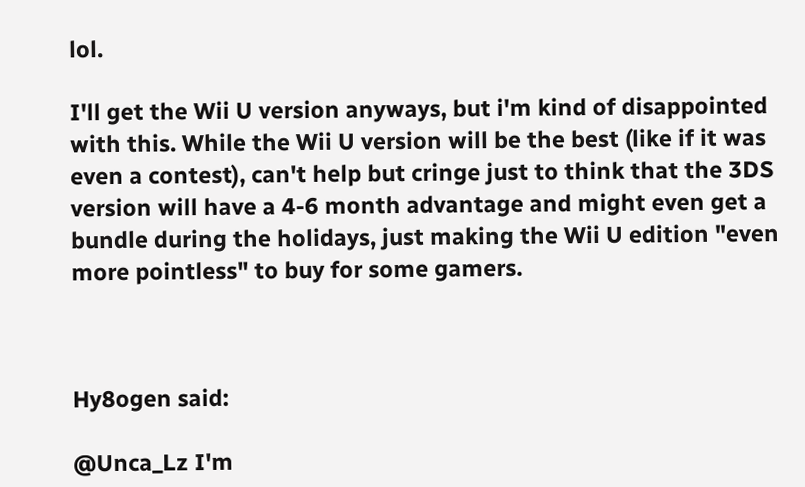lol.

I'll get the Wii U version anyways, but i'm kind of disappointed with this. While the Wii U version will be the best (like if it was even a contest), can't help but cringe just to think that the 3DS version will have a 4-6 month advantage and might even get a bundle during the holidays, just making the Wii U edition "even more pointless" to buy for some gamers.



Hy8ogen said:

@Unca_Lz I'm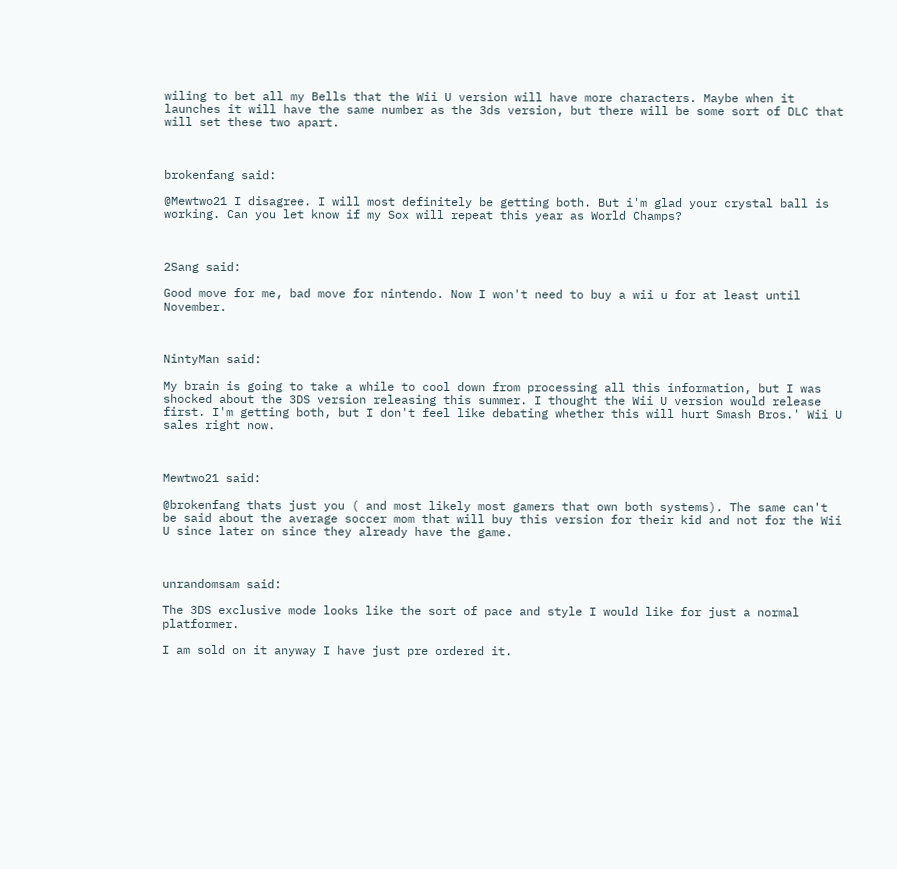wiling to bet all my Bells that the Wii U version will have more characters. Maybe when it launches it will have the same number as the 3ds version, but there will be some sort of DLC that will set these two apart.



brokenfang said:

@Mewtwo21 I disagree. I will most definitely be getting both. But i'm glad your crystal ball is working. Can you let know if my Sox will repeat this year as World Champs?



2Sang said:

Good move for me, bad move for nintendo. Now I won't need to buy a wii u for at least until November.



NintyMan said:

My brain is going to take a while to cool down from processing all this information, but I was shocked about the 3DS version releasing this summer. I thought the Wii U version would release first. I'm getting both, but I don't feel like debating whether this will hurt Smash Bros.' Wii U sales right now.



Mewtwo21 said:

@brokenfang thats just you ( and most likely most gamers that own both systems). The same can't be said about the average soccer mom that will buy this version for their kid and not for the Wii U since later on since they already have the game.



unrandomsam said:

The 3DS exclusive mode looks like the sort of pace and style I would like for just a normal platformer.

I am sold on it anyway I have just pre ordered it.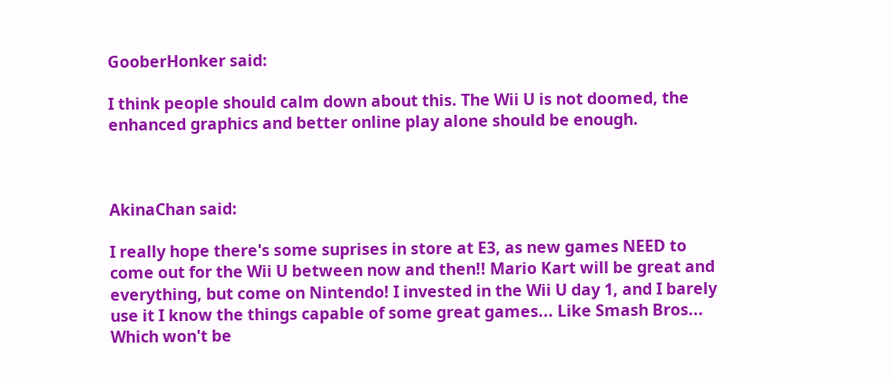GooberHonker said:

I think people should calm down about this. The Wii U is not doomed, the enhanced graphics and better online play alone should be enough.



AkinaChan said:

I really hope there's some suprises in store at E3, as new games NEED to come out for the Wii U between now and then!! Mario Kart will be great and everything, but come on Nintendo! I invested in the Wii U day 1, and I barely use it I know the things capable of some great games... Like Smash Bros... Which won't be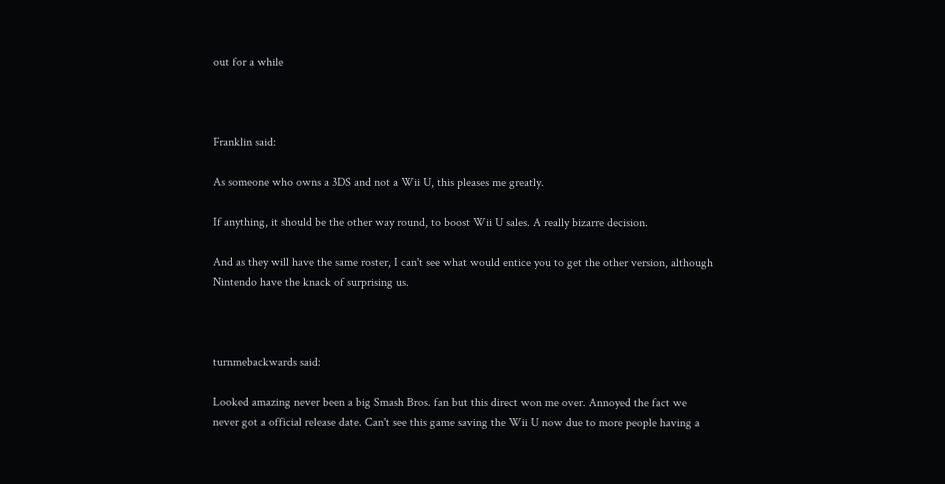out for a while



Franklin said:

As someone who owns a 3DS and not a Wii U, this pleases me greatly.

If anything, it should be the other way round, to boost Wii U sales. A really bizarre decision.

And as they will have the same roster, I can't see what would entice you to get the other version, although Nintendo have the knack of surprising us.



turnmebackwards said:

Looked amazing never been a big Smash Bros. fan but this direct won me over. Annoyed the fact we never got a official release date. Can't see this game saving the Wii U now due to more people having a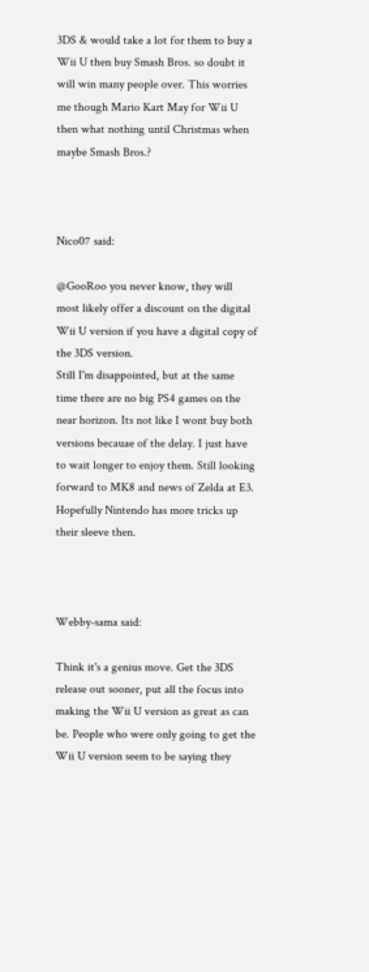3DS & would take a lot for them to buy a Wii U then buy Smash Bros. so doubt it will win many people over. This worries me though Mario Kart May for Wii U then what nothing until Christmas when maybe Smash Bros.?



Nico07 said:

@GooRoo you never know, they will most likely offer a discount on the digital Wii U version if you have a digital copy of the 3DS version.
Still I'm disappointed, but at the same time there are no big PS4 games on the near horizon. Its not like I wont buy both versions becauae of the delay. I just have to wait longer to enjoy them. Still looking forward to MK8 and news of Zelda at E3. Hopefully Nintendo has more tricks up their sleeve then.



Webby-sama said:

Think it's a genius move. Get the 3DS release out sooner, put all the focus into making the Wii U version as great as can be. People who were only going to get the Wii U version seem to be saying they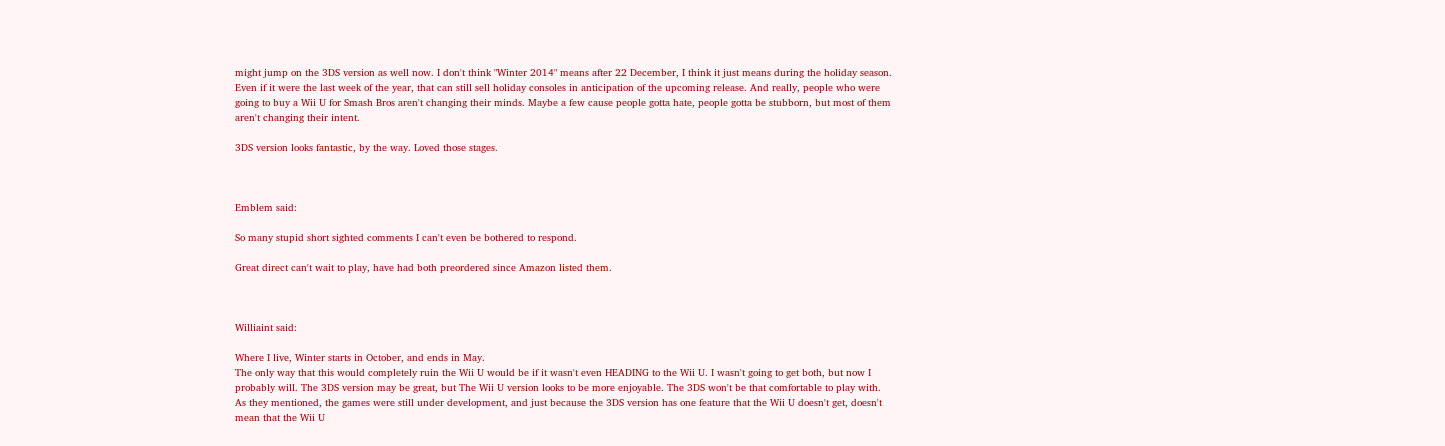might jump on the 3DS version as well now. I don't think "Winter 2014" means after 22 December, I think it just means during the holiday season. Even if it were the last week of the year, that can still sell holiday consoles in anticipation of the upcoming release. And really, people who were going to buy a Wii U for Smash Bros aren't changing their minds. Maybe a few cause people gotta hate, people gotta be stubborn, but most of them aren't changing their intent.

3DS version looks fantastic, by the way. Loved those stages.



Emblem said:

So many stupid short sighted comments I can't even be bothered to respond.

Great direct can't wait to play, have had both preordered since Amazon listed them.



Williaint said:

Where I live, Winter starts in October, and ends in May.
The only way that this would completely ruin the Wii U would be if it wasn't even HEADING to the Wii U. I wasn't going to get both, but now I probably will. The 3DS version may be great, but The Wii U version looks to be more enjoyable. The 3DS won't be that comfortable to play with.
As they mentioned, the games were still under development, and just because the 3DS version has one feature that the Wii U doesn't get, doesn't mean that the Wii U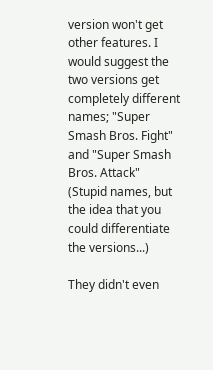version won't get other features. I would suggest the two versions get completely different names; "Super Smash Bros. Fight" and "Super Smash Bros. Attack" (Stupid names, but the idea that you could differentiate the versions...)

They didn't even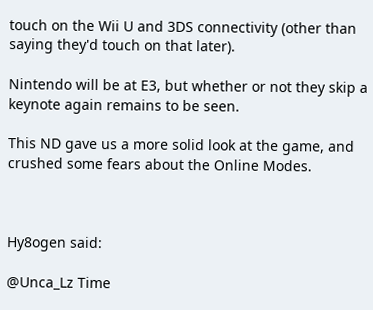touch on the Wii U and 3DS connectivity (other than saying they'd touch on that later).

Nintendo will be at E3, but whether or not they skip a keynote again remains to be seen.

This ND gave us a more solid look at the game, and crushed some fears about the Online Modes.



Hy8ogen said:

@Unca_Lz Time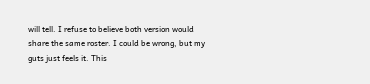will tell. I refuse to believe both version would share the same roster. I could be wrong, but my guts just feels it. This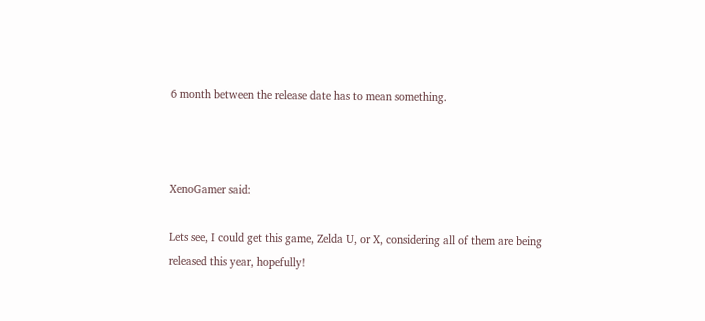6 month between the release date has to mean something.



XenoGamer said:

Lets see, I could get this game, Zelda U, or X, considering all of them are being released this year, hopefully!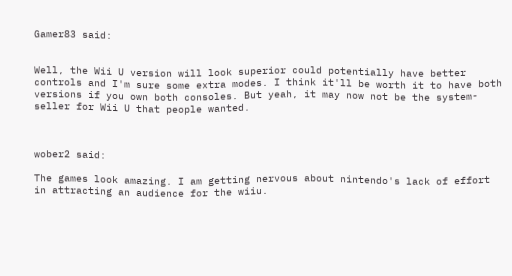Gamer83 said:


Well, the Wii U version will look superior could potentially have better controls and I'm sure some extra modes. I think it'll be worth it to have both versions if you own both consoles. But yeah, it may now not be the system-seller for Wii U that people wanted.



wober2 said:

The games look amazing. I am getting nervous about nintendo's lack of effort in attracting an audience for the wiiu.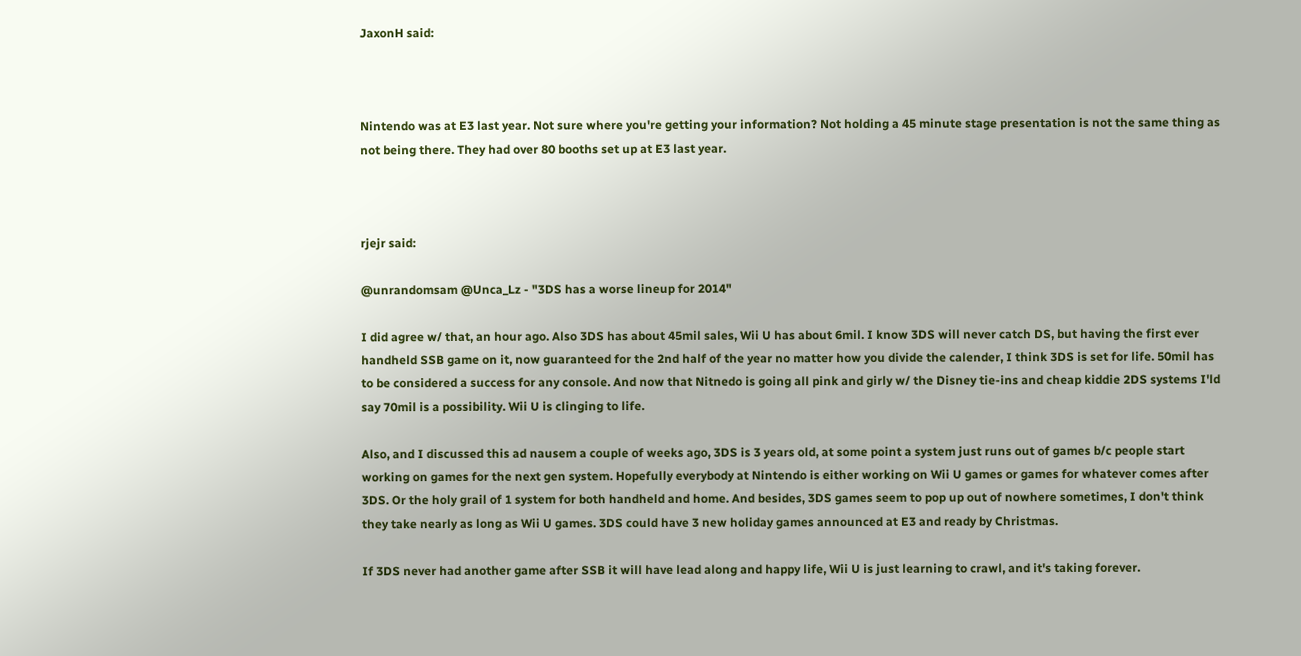JaxonH said:



Nintendo was at E3 last year. Not sure where you're getting your information? Not holding a 45 minute stage presentation is not the same thing as not being there. They had over 80 booths set up at E3 last year.



rjejr said:

@unrandomsam @Unca_Lz - "3DS has a worse lineup for 2014"

I did agree w/ that, an hour ago. Also 3DS has about 45mil sales, Wii U has about 6mil. I know 3DS will never catch DS, but having the first ever handheld SSB game on it, now guaranteed for the 2nd half of the year no matter how you divide the calender, I think 3DS is set for life. 50mil has to be considered a success for any console. And now that Nitnedo is going all pink and girly w/ the Disney tie-ins and cheap kiddie 2DS systems I'ld say 70mil is a possibility. Wii U is clinging to life.

Also, and I discussed this ad nausem a couple of weeks ago, 3DS is 3 years old, at some point a system just runs out of games b/c people start working on games for the next gen system. Hopefully everybody at Nintendo is either working on Wii U games or games for whatever comes after 3DS. Or the holy grail of 1 system for both handheld and home. And besides, 3DS games seem to pop up out of nowhere sometimes, I don't think they take nearly as long as Wii U games. 3DS could have 3 new holiday games announced at E3 and ready by Christmas.

If 3DS never had another game after SSB it will have lead along and happy life, Wii U is just learning to crawl, and it's taking forever.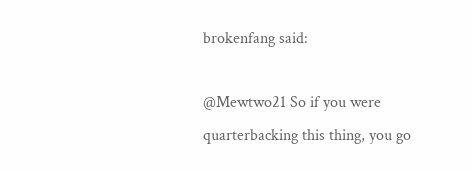brokenfang said:

@Mewtwo21 So if you were quarterbacking this thing, you go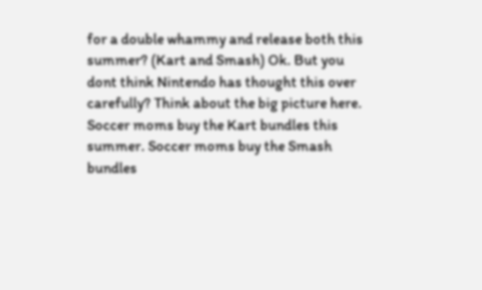for a double whammy and release both this summer? (Kart and Smash) Ok. But you dont think Nintendo has thought this over carefully? Think about the big picture here. Soccer moms buy the Kart bundles this summer. Soccer moms buy the Smash bundles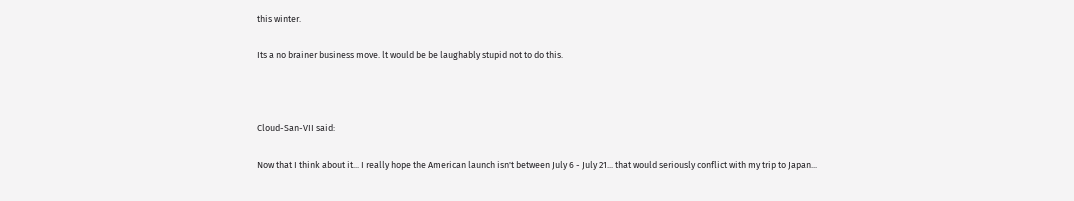this winter.

Its a no brainer business move. lt would be be laughably stupid not to do this.



Cloud-San-VII said:

Now that I think about it... I really hope the American launch isn't between July 6 - July 21... that would seriously conflict with my trip to Japan...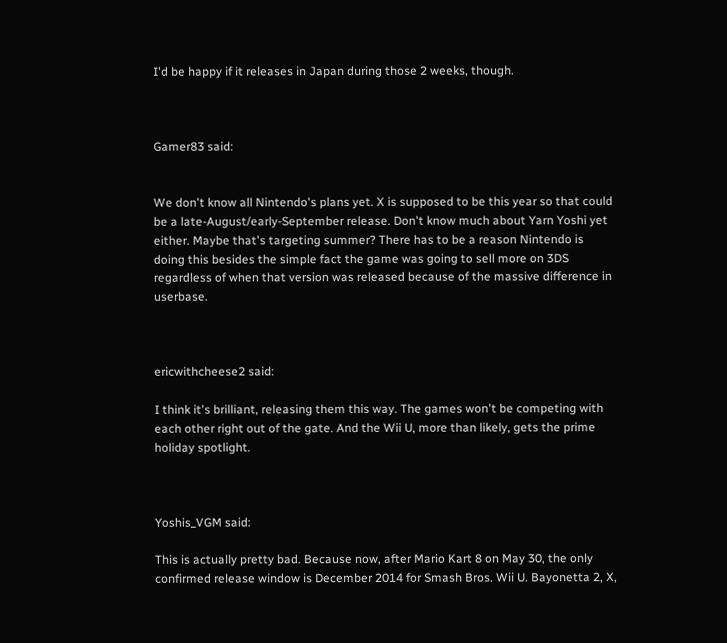I'd be happy if it releases in Japan during those 2 weeks, though.



Gamer83 said:


We don't know all Nintendo's plans yet. X is supposed to be this year so that could be a late-August/early-September release. Don't know much about Yarn Yoshi yet either. Maybe that's targeting summer? There has to be a reason Nintendo is doing this besides the simple fact the game was going to sell more on 3DS regardless of when that version was released because of the massive difference in userbase.



ericwithcheese2 said:

I think it's brilliant, releasing them this way. The games won't be competing with each other right out of the gate. And the Wii U, more than likely, gets the prime holiday spotlight.



Yoshis_VGM said:

This is actually pretty bad. Because now, after Mario Kart 8 on May 30, the only confirmed release window is December 2014 for Smash Bros. Wii U. Bayonetta 2, X,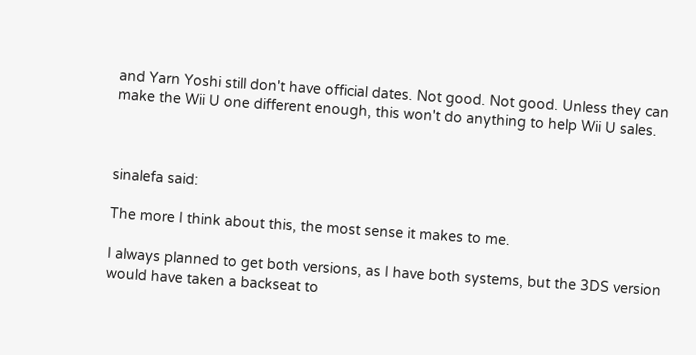and Yarn Yoshi still don't have official dates. Not good. Not good. Unless they can make the Wii U one different enough, this won't do anything to help Wii U sales.



sinalefa said:

The more I think about this, the most sense it makes to me.

I always planned to get both versions, as I have both systems, but the 3DS version would have taken a backseat to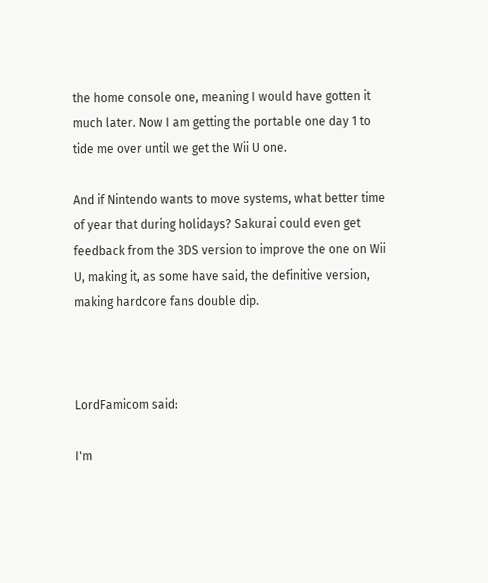the home console one, meaning I would have gotten it much later. Now I am getting the portable one day 1 to tide me over until we get the Wii U one.

And if Nintendo wants to move systems, what better time of year that during holidays? Sakurai could even get feedback from the 3DS version to improve the one on Wii U, making it, as some have said, the definitive version, making hardcore fans double dip.



LordFamicom said:

I'm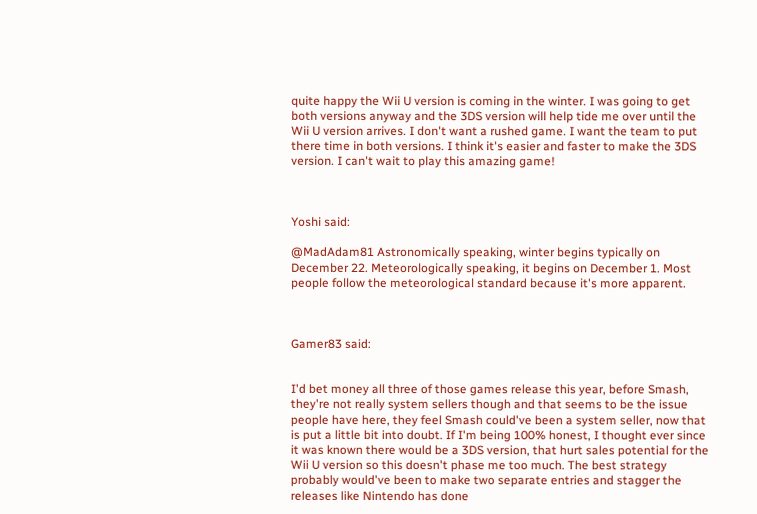quite happy the Wii U version is coming in the winter. I was going to get both versions anyway and the 3DS version will help tide me over until the Wii U version arrives. I don't want a rushed game. I want the team to put there time in both versions. I think it's easier and faster to make the 3DS version. I can't wait to play this amazing game!



Yoshi said:

@MadAdam81 Astronomically speaking, winter begins typically on December 22. Meteorologically speaking, it begins on December 1. Most people follow the meteorological standard because it's more apparent.



Gamer83 said:


I'd bet money all three of those games release this year, before Smash, they're not really system sellers though and that seems to be the issue people have here, they feel Smash could've been a system seller, now that is put a little bit into doubt. If I'm being 100% honest, I thought ever since it was known there would be a 3DS version, that hurt sales potential for the Wii U version so this doesn't phase me too much. The best strategy probably would've been to make two separate entries and stagger the releases like Nintendo has done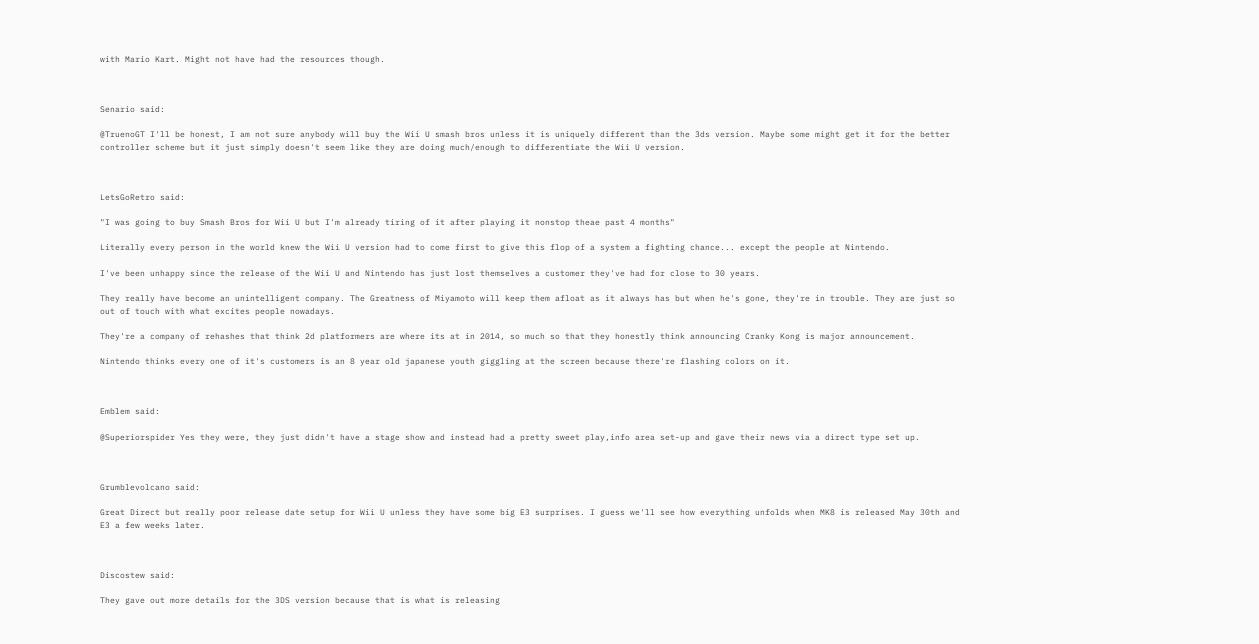with Mario Kart. Might not have had the resources though.



Senario said:

@TruenoGT I'll be honest, I am not sure anybody will buy the Wii U smash bros unless it is uniquely different than the 3ds version. Maybe some might get it for the better controller scheme but it just simply doesn't seem like they are doing much/enough to differentiate the Wii U version.



LetsGoRetro said:

"I was going to buy Smash Bros for Wii U but I'm already tiring of it after playing it nonstop theae past 4 months"

Literally every person in the world knew the Wii U version had to come first to give this flop of a system a fighting chance... except the people at Nintendo.

I've been unhappy since the release of the Wii U and Nintendo has just lost themselves a customer they've had for close to 30 years.

They really have become an unintelligent company. The Greatness of Miyamoto will keep them afloat as it always has but when he's gone, they're in trouble. They are just so out of touch with what excites people nowadays.

They're a company of rehashes that think 2d platformers are where its at in 2014, so much so that they honestly think announcing Cranky Kong is major announcement.

Nintendo thinks every one of it's customers is an 8 year old japanese youth giggling at the screen because there're flashing colors on it.



Emblem said:

@Superiorspider Yes they were, they just didn't have a stage show and instead had a pretty sweet play,info area set-up and gave their news via a direct type set up.



Grumblevolcano said:

Great Direct but really poor release date setup for Wii U unless they have some big E3 surprises. I guess we'll see how everything unfolds when MK8 is released May 30th and E3 a few weeks later.



Discostew said:

They gave out more details for the 3DS version because that is what is releasing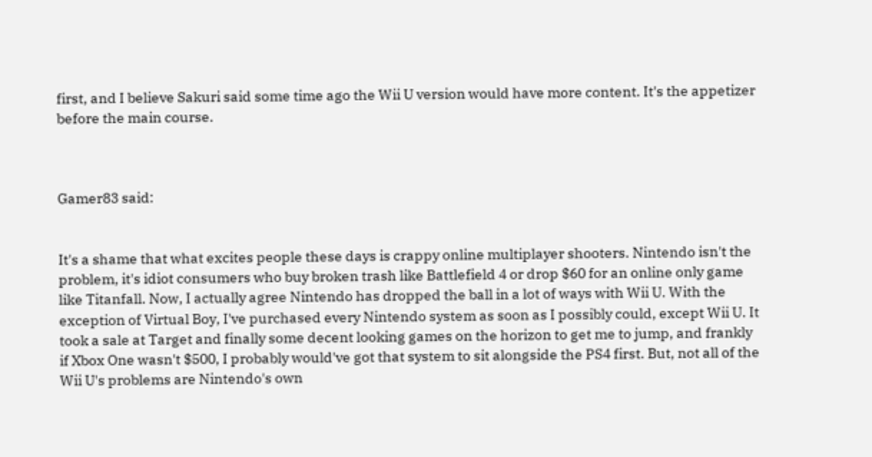first, and I believe Sakuri said some time ago the Wii U version would have more content. It's the appetizer before the main course.



Gamer83 said:


It's a shame that what excites people these days is crappy online multiplayer shooters. Nintendo isn't the problem, it's idiot consumers who buy broken trash like Battlefield 4 or drop $60 for an online only game like Titanfall. Now, I actually agree Nintendo has dropped the ball in a lot of ways with Wii U. With the exception of Virtual Boy, I've purchased every Nintendo system as soon as I possibly could, except Wii U. It took a sale at Target and finally some decent looking games on the horizon to get me to jump, and frankly if Xbox One wasn't $500, I probably would've got that system to sit alongside the PS4 first. But, not all of the Wii U's problems are Nintendo's own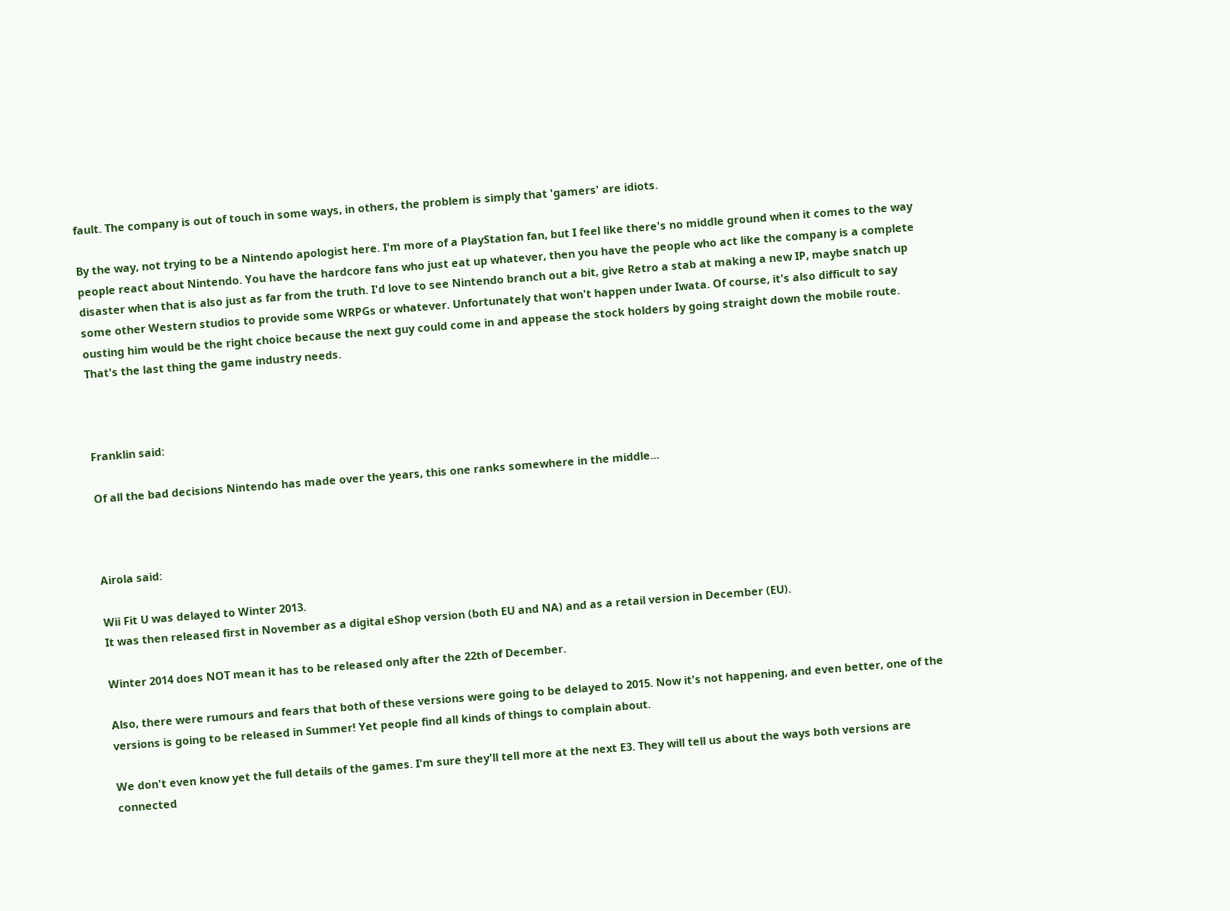fault. The company is out of touch in some ways, in others, the problem is simply that 'gamers' are idiots.

By the way, not trying to be a Nintendo apologist here. I'm more of a PlayStation fan, but I feel like there's no middle ground when it comes to the way people react about Nintendo. You have the hardcore fans who just eat up whatever, then you have the people who act like the company is a complete disaster when that is also just as far from the truth. I'd love to see Nintendo branch out a bit, give Retro a stab at making a new IP, maybe snatch up some other Western studios to provide some WRPGs or whatever. Unfortunately that won't happen under Iwata. Of course, it's also difficult to say ousting him would be the right choice because the next guy could come in and appease the stock holders by going straight down the mobile route. That's the last thing the game industry needs.



Franklin said:

Of all the bad decisions Nintendo has made over the years, this one ranks somewhere in the middle...



Airola said:

Wii Fit U was delayed to Winter 2013.
It was then released first in November as a digital eShop version (both EU and NA) and as a retail version in December (EU).

Winter 2014 does NOT mean it has to be released only after the 22th of December.

Also, there were rumours and fears that both of these versions were going to be delayed to 2015. Now it's not happening, and even better, one of the versions is going to be released in Summer! Yet people find all kinds of things to complain about.

We don't even know yet the full details of the games. I'm sure they'll tell more at the next E3. They will tell us about the ways both versions are connected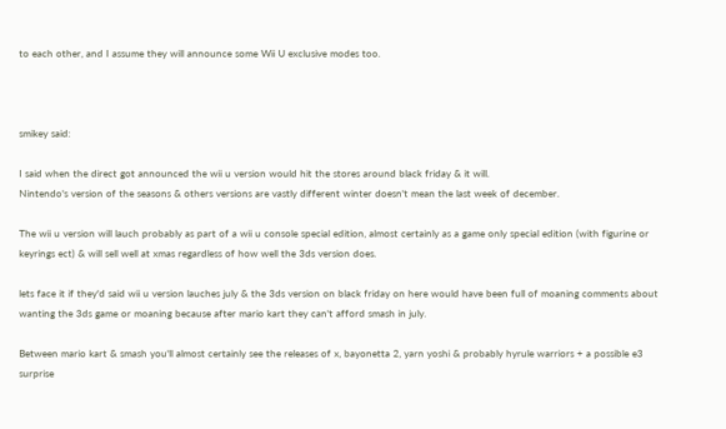to each other, and I assume they will announce some Wii U exclusive modes too.



smikey said:

I said when the direct got announced the wii u version would hit the stores around black friday & it will.
Nintendo's version of the seasons & others versions are vastly different winter doesn't mean the last week of december.

The wii u version will lauch probably as part of a wii u console special edition, almost certainly as a game only special edition (with figurine or keyrings ect) & will sell well at xmas regardless of how well the 3ds version does.

lets face it if they'd said wii u version lauches july & the 3ds version on black friday on here would have been full of moaning comments about wanting the 3ds game or moaning because after mario kart they can't afford smash in july.

Between mario kart & smash you'll almost certainly see the releases of x, bayonetta 2, yarn yoshi & probably hyrule warriors + a possible e3 surprise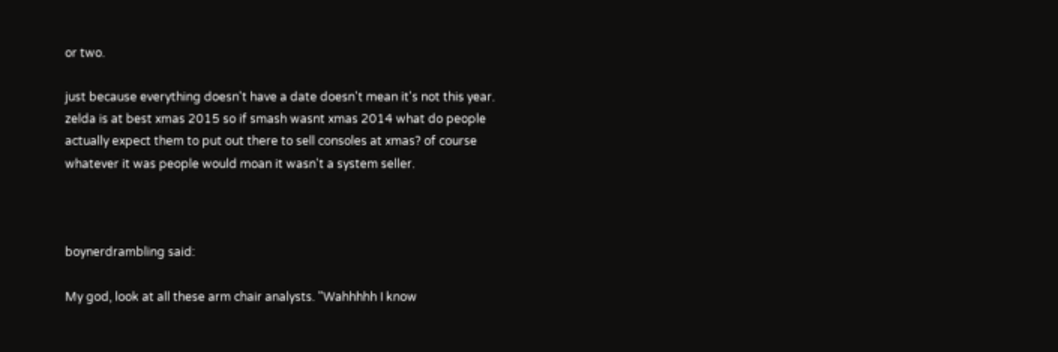or two.

just because everything doesn't have a date doesn't mean it's not this year.
zelda is at best xmas 2015 so if smash wasnt xmas 2014 what do people actually expect them to put out there to sell consoles at xmas? of course whatever it was people would moan it wasn't a system seller.



boynerdrambling said:

My god, look at all these arm chair analysts. "Wahhhhh I know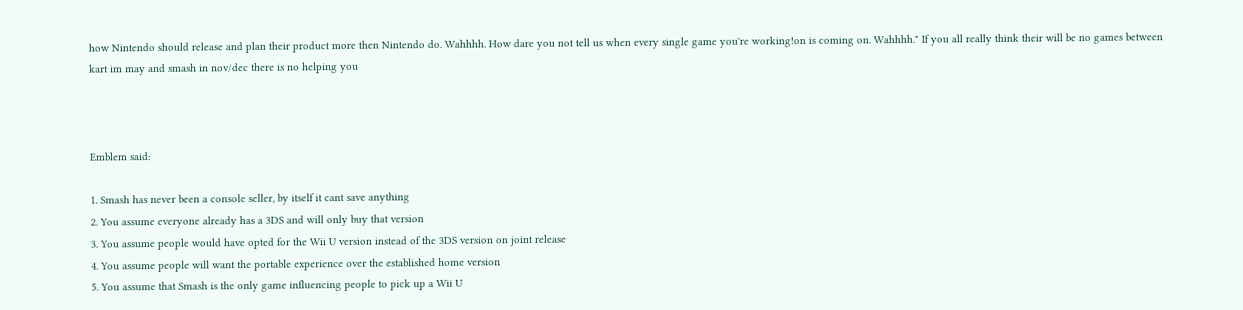how Nintendo should release and plan their product more then Nintendo do. Wahhhh. How dare you not tell us when every single game you're working!on is coming on. Wahhhh." If you all really think their will be no games between kart im may and smash in nov/dec there is no helping you



Emblem said:

1. Smash has never been a console seller, by itself it cant save anything
2. You assume everyone already has a 3DS and will only buy that version
3. You assume people would have opted for the Wii U version instead of the 3DS version on joint release
4. You assume people will want the portable experience over the established home version
5. You assume that Smash is the only game influencing people to pick up a Wii U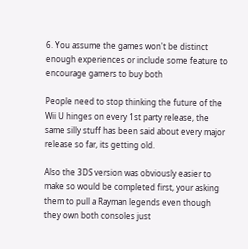6. You assume the games won't be distinct enough experiences or include some feature to encourage gamers to buy both

People need to stop thinking the future of the Wii U hinges on every 1st party release, the same silly stuff has been said about every major release so far, its getting old.

Also the 3DS version was obviously easier to make so would be completed first, your asking them to pull a Rayman legends even though they own both consoles just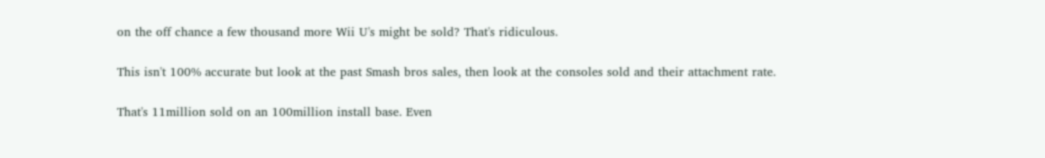on the off chance a few thousand more Wii U's might be sold? That's ridiculous.

This isn't 100% accurate but look at the past Smash bros sales, then look at the consoles sold and their attachment rate.

That's 11million sold on an 100million install base. Even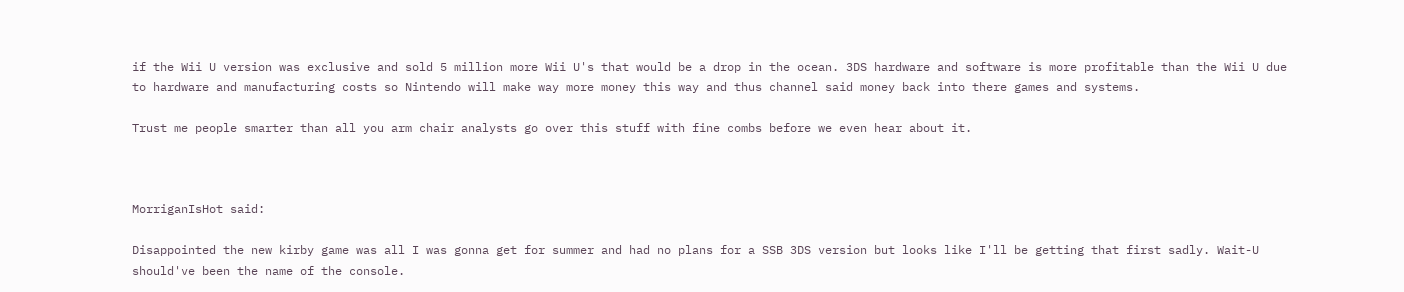if the Wii U version was exclusive and sold 5 million more Wii U's that would be a drop in the ocean. 3DS hardware and software is more profitable than the Wii U due to hardware and manufacturing costs so Nintendo will make way more money this way and thus channel said money back into there games and systems.

Trust me people smarter than all you arm chair analysts go over this stuff with fine combs before we even hear about it.



MorriganIsHot said:

Disappointed the new kirby game was all I was gonna get for summer and had no plans for a SSB 3DS version but looks like I'll be getting that first sadly. Wait-U should've been the name of the console.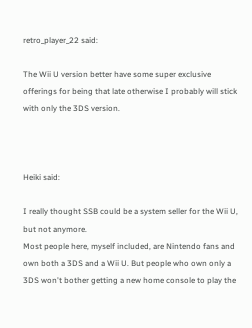retro_player_22 said:

The Wii U version better have some super exclusive offerings for being that late otherwise I probably will stick with only the 3DS version.



Heiki said:

I really thought SSB could be a system seller for the Wii U, but not anymore.
Most people here, myself included, are Nintendo fans and own both a 3DS and a Wii U. But people who own only a 3DS won't bother getting a new home console to play the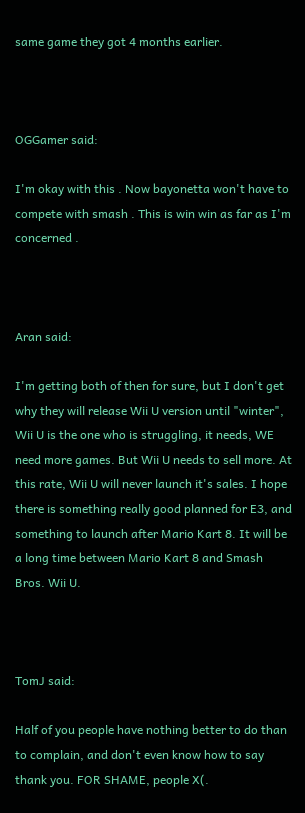same game they got 4 months earlier.



OGGamer said:

I'm okay with this . Now bayonetta won't have to compete with smash . This is win win as far as I'm concerned .



Aran said:

I'm getting both of then for sure, but I don't get why they will release Wii U version until "winter", Wii U is the one who is struggling, it needs, WE need more games. But Wii U needs to sell more. At this rate, Wii U will never launch it's sales. I hope there is something really good planned for E3, and something to launch after Mario Kart 8. It will be a long time between Mario Kart 8 and Smash Bros. Wii U.



TomJ said:

Half of you people have nothing better to do than to complain, and don't even know how to say thank you. FOR SHAME, people X(.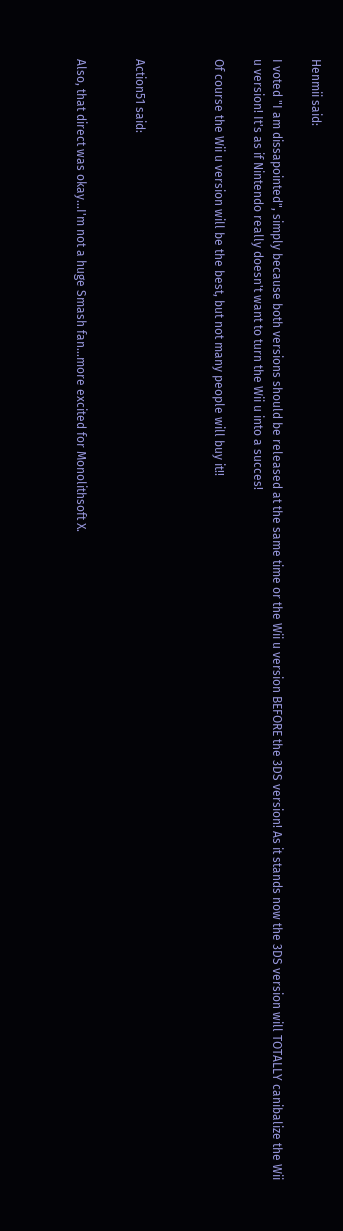Henmii said:

I voted "I am dissapointed", simply because both versions should be released at the same time or the Wii u version BEFORE the 3DS version! As it stands now the 3DS version will TOTALLY canibalize the Wii u version! It's as if Nintendo really doesn't want to turn the Wii u into a succes!

Of course the Wii u version will be the best, but not many people will buy it!!



Action51 said:


Also, that direct was okay...I'm not a huge Smash fan...more excited for Monolithsoft X.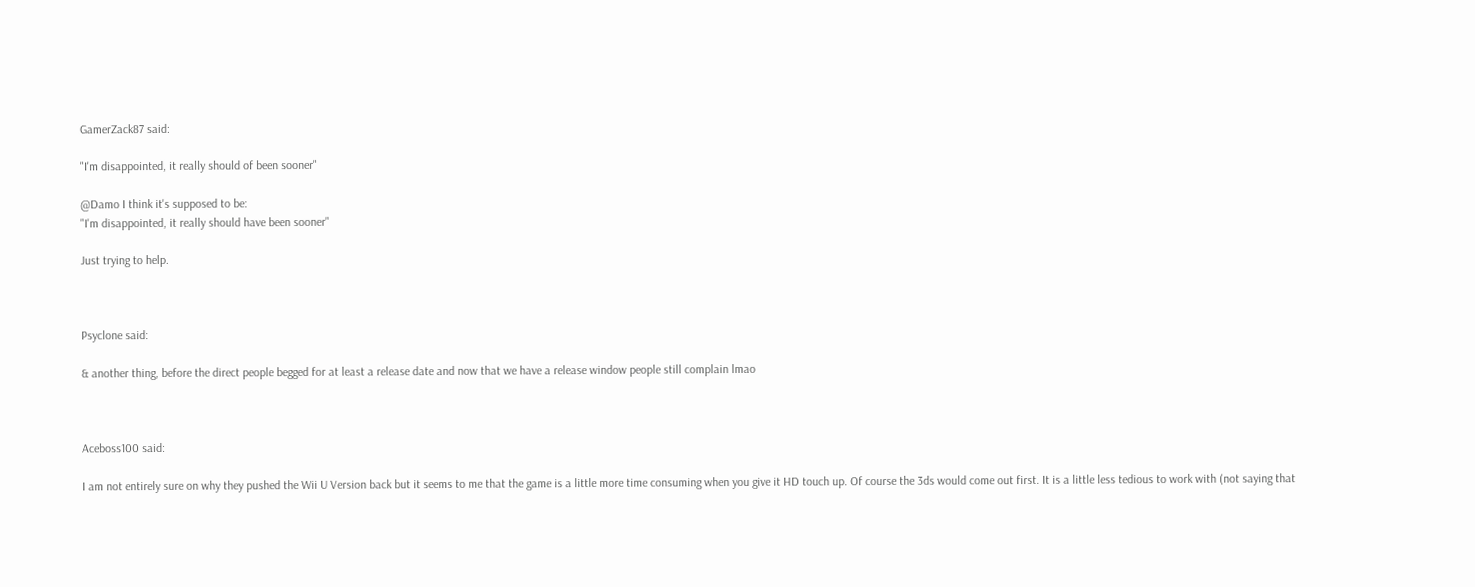GamerZack87 said:

"I'm disappointed, it really should of been sooner"

@Damo I think it's supposed to be:
"I'm disappointed, it really should have been sooner"

Just trying to help.



Psyclone said:

& another thing, before the direct people begged for at least a release date and now that we have a release window people still complain lmao



Aceboss100 said:

I am not entirely sure on why they pushed the Wii U Version back but it seems to me that the game is a little more time consuming when you give it HD touch up. Of course the 3ds would come out first. It is a little less tedious to work with (not saying that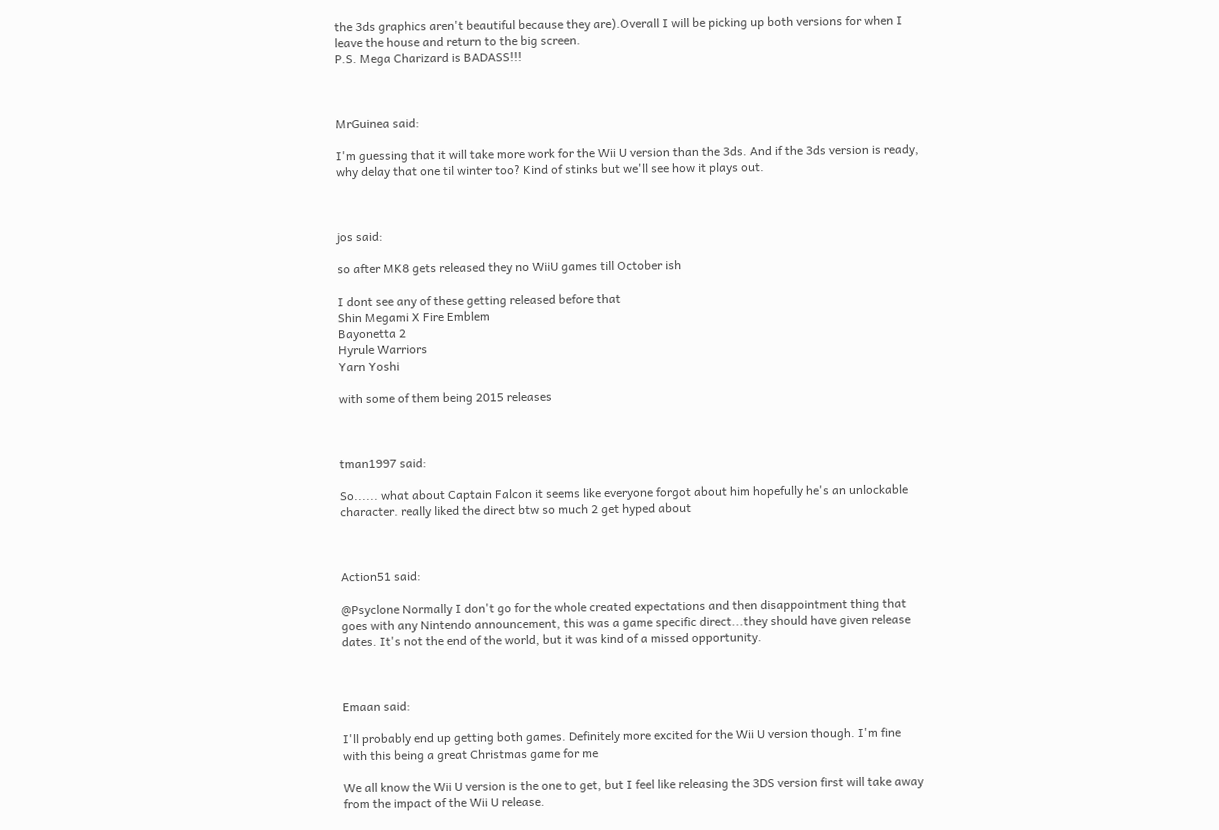the 3ds graphics aren't beautiful because they are).Overall I will be picking up both versions for when I leave the house and return to the big screen.
P.S. Mega Charizard is BADASS!!!



MrGuinea said:

I'm guessing that it will take more work for the Wii U version than the 3ds. And if the 3ds version is ready, why delay that one til winter too? Kind of stinks but we'll see how it plays out.



jos said:

so after MK8 gets released they no WiiU games till October ish

I dont see any of these getting released before that
Shin Megami X Fire Emblem
Bayonetta 2
Hyrule Warriors
Yarn Yoshi

with some of them being 2015 releases



tman1997 said:

So...... what about Captain Falcon it seems like everyone forgot about him hopefully he's an unlockable character. really liked the direct btw so much 2 get hyped about



Action51 said:

@Psyclone Normally I don't go for the whole created expectations and then disappointment thing that goes with any Nintendo announcement, this was a game specific direct...they should have given release dates. It's not the end of the world, but it was kind of a missed opportunity.



Emaan said:

I'll probably end up getting both games. Definitely more excited for the Wii U version though. I'm fine with this being a great Christmas game for me

We all know the Wii U version is the one to get, but I feel like releasing the 3DS version first will take away from the impact of the Wii U release.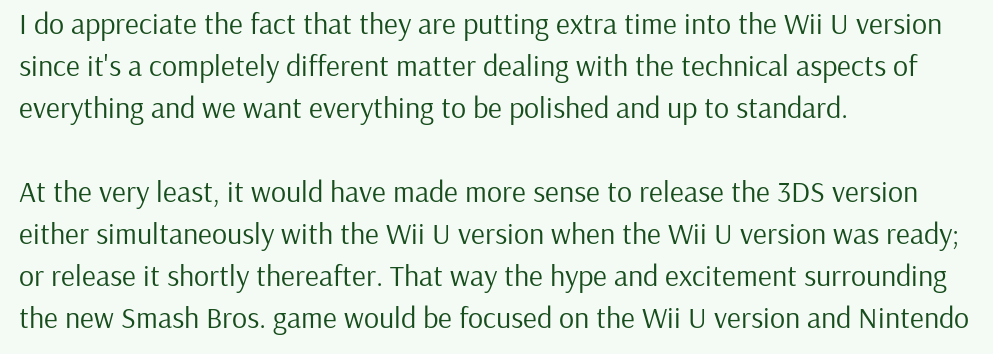I do appreciate the fact that they are putting extra time into the Wii U version since it's a completely different matter dealing with the technical aspects of everything and we want everything to be polished and up to standard.

At the very least, it would have made more sense to release the 3DS version either simultaneously with the Wii U version when the Wii U version was ready; or release it shortly thereafter. That way the hype and excitement surrounding the new Smash Bros. game would be focused on the Wii U version and Nintendo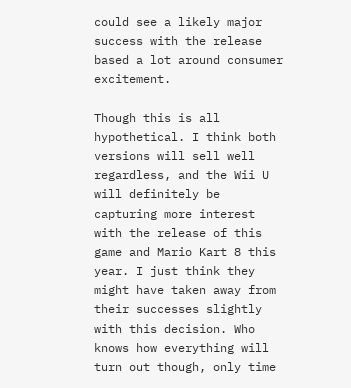could see a likely major success with the release based a lot around consumer excitement.

Though this is all hypothetical. I think both versions will sell well regardless, and the Wii U will definitely be capturing more interest with the release of this game and Mario Kart 8 this year. I just think they might have taken away from their successes slightly with this decision. Who knows how everything will turn out though, only time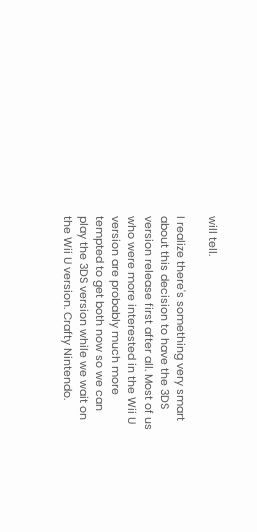will tell.

I realize there's something very smart about this decision to have the 3DS version release first after all. Most of us who were more interested in the Wii U version are probably much more tempted to get both now so we can play the 3DS version while we wait on the Wii U version. Crafty Nintendo.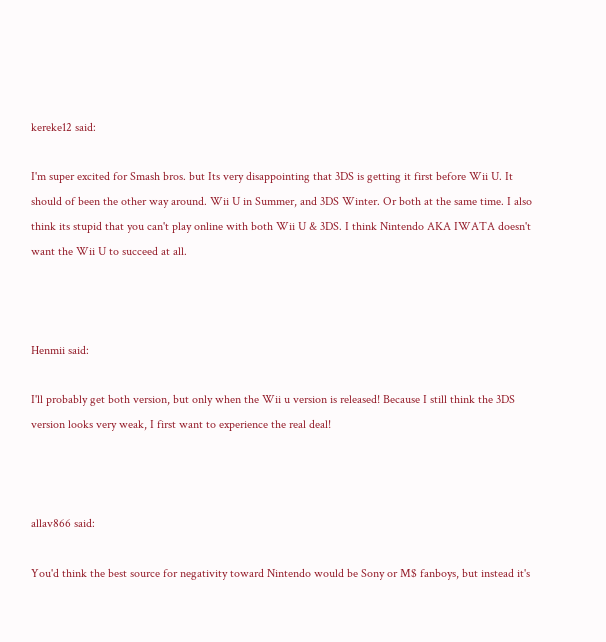kereke12 said:

I'm super excited for Smash bros. but Its very disappointing that 3DS is getting it first before Wii U. It should of been the other way around. Wii U in Summer, and 3DS Winter. Or both at the same time. I also think its stupid that you can't play online with both Wii U & 3DS. I think Nintendo AKA IWATA doesn't want the Wii U to succeed at all.



Henmii said:

I'll probably get both version, but only when the Wii u version is released! Because I still think the 3DS version looks very weak, I first want to experience the real deal!



allav866 said:

You'd think the best source for negativity toward Nintendo would be Sony or M$ fanboys, but instead it's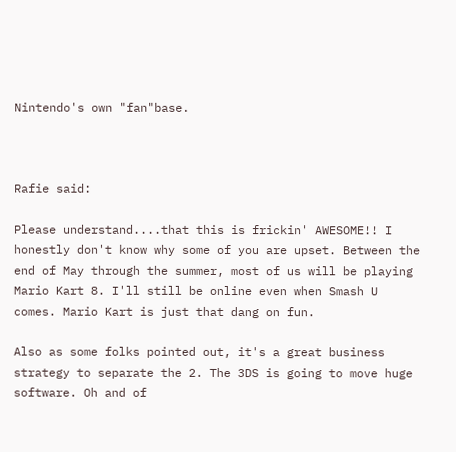Nintendo's own "fan"base.



Rafie said:

Please understand....that this is frickin' AWESOME!! I honestly don't know why some of you are upset. Between the end of May through the summer, most of us will be playing Mario Kart 8. I'll still be online even when Smash U comes. Mario Kart is just that dang on fun.

Also as some folks pointed out, it's a great business strategy to separate the 2. The 3DS is going to move huge software. Oh and of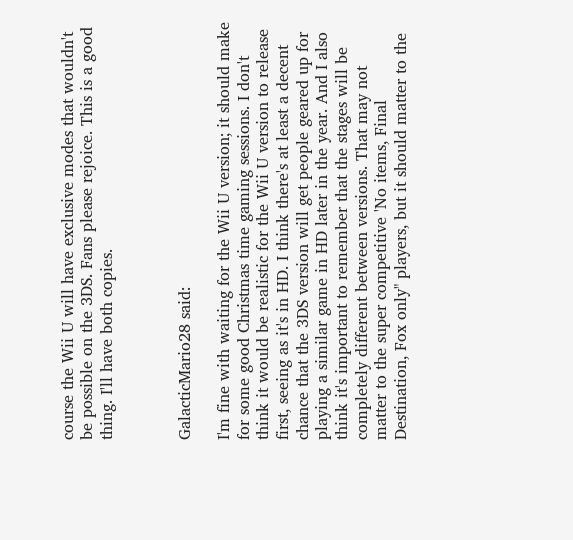course the Wii U will have exclusive modes that wouldn't be possible on the 3DS. Fans please rejoice. This is a good thing. I'll have both copies.



GalacticMario28 said:

I'm fine with waiting for the Wii U version; it should make for some good Christmas time gaming sessions. I don't think it would be realistic for the Wii U version to release first, seeing as it's in HD. I think there's at least a decent chance that the 3DS version will get people geared up for playing a similar game in HD later in the year. And I also think it's important to remember that the stages will be completely different between versions. That may not matter to the super competitive 'No items, Final Destination, Fox only" players, but it should matter to the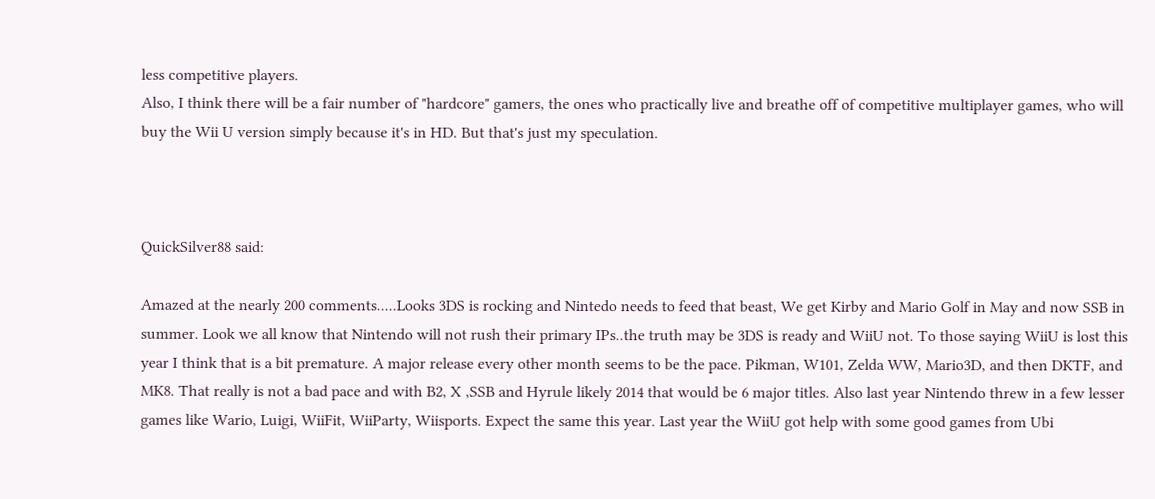less competitive players.
Also, I think there will be a fair number of "hardcore" gamers, the ones who practically live and breathe off of competitive multiplayer games, who will buy the Wii U version simply because it's in HD. But that's just my speculation.



QuickSilver88 said:

Amazed at the nearly 200 comments.....Looks 3DS is rocking and Nintedo needs to feed that beast, We get Kirby and Mario Golf in May and now SSB in summer. Look we all know that Nintendo will not rush their primary IPs..the truth may be 3DS is ready and WiiU not. To those saying WiiU is lost this year I think that is a bit premature. A major release every other month seems to be the pace. Pikman, W101, Zelda WW, Mario3D, and then DKTF, and MK8. That really is not a bad pace and with B2, X ,SSB and Hyrule likely 2014 that would be 6 major titles. Also last year Nintendo threw in a few lesser games like Wario, Luigi, WiiFit, WiiParty, Wiisports. Expect the same this year. Last year the WiiU got help with some good games from Ubi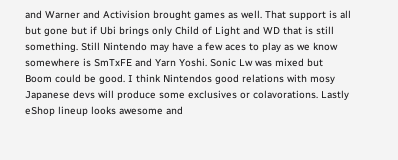and Warner and Activision brought games as well. That support is all but gone but if Ubi brings only Child of Light and WD that is still something. Still Nintendo may have a few aces to play as we know somewhere is SmTxFE and Yarn Yoshi. Sonic Lw was mixed but Boom could be good. I think Nintendos good relations with mosy Japanese devs will produce some exclusives or colavorations. Lastly eShop lineup looks awesome and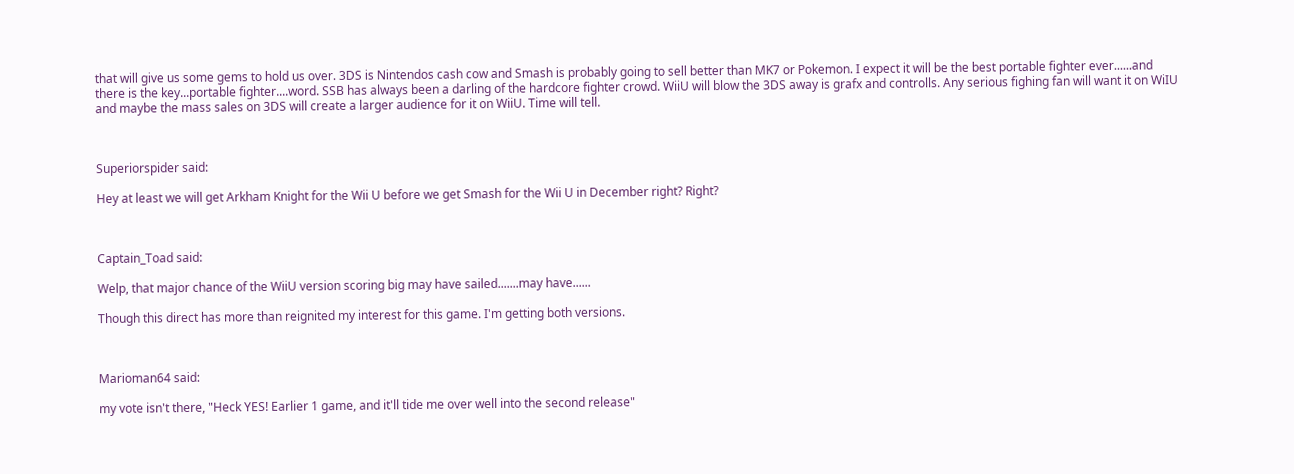that will give us some gems to hold us over. 3DS is Nintendos cash cow and Smash is probably going to sell better than MK7 or Pokemon. I expect it will be the best portable fighter ever......and there is the key...portable fighter....word. SSB has always been a darling of the hardcore fighter crowd. WiiU will blow the 3DS away is grafx and controlls. Any serious fighing fan will want it on WiIU and maybe the mass sales on 3DS will create a larger audience for it on WiiU. Time will tell.



Superiorspider said:

Hey at least we will get Arkham Knight for the Wii U before we get Smash for the Wii U in December right? Right?



Captain_Toad said:

Welp, that major chance of the WiiU version scoring big may have sailed.......may have......

Though this direct has more than reignited my interest for this game. I'm getting both versions.



Marioman64 said:

my vote isn't there, "Heck YES! Earlier 1 game, and it'll tide me over well into the second release"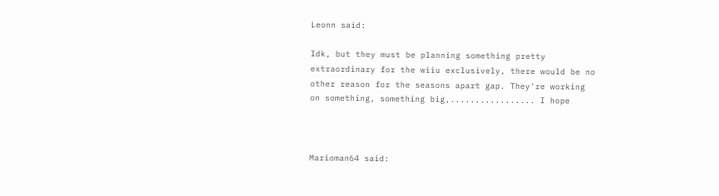Leonn said:

Idk, but they must be planning something pretty extraordinary for the wiiu exclusively, there would be no other reason for the seasons apart gap. They're working on something, something big,................. I hope



Marioman64 said: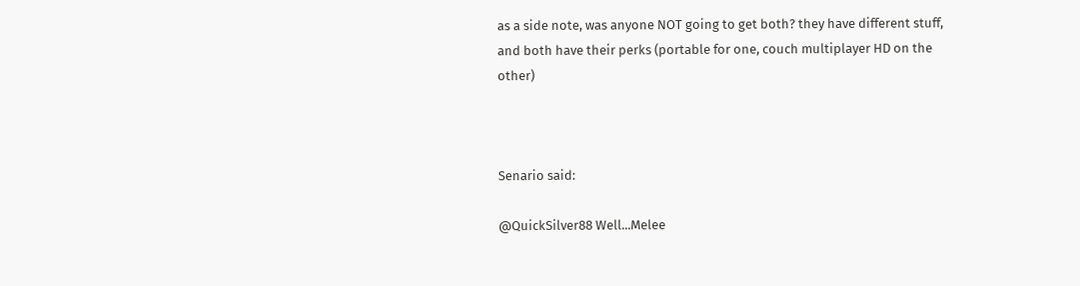as a side note, was anyone NOT going to get both? they have different stuff, and both have their perks (portable for one, couch multiplayer HD on the other)



Senario said:

@QuickSilver88 Well...Melee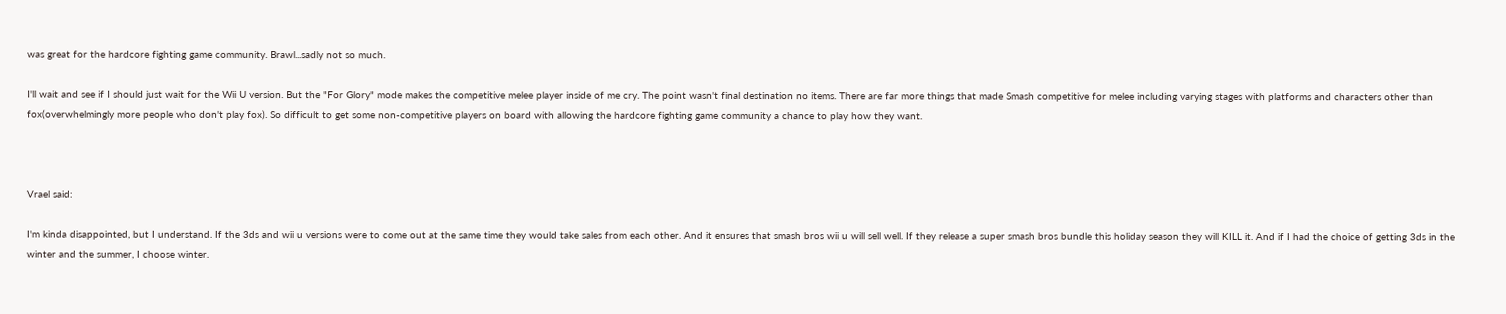was great for the hardcore fighting game community. Brawl...sadly not so much.

I'll wait and see if I should just wait for the Wii U version. But the "For Glory" mode makes the competitive melee player inside of me cry. The point wasn't final destination no items. There are far more things that made Smash competitive for melee including varying stages with platforms and characters other than fox(overwhelmingly more people who don't play fox). So difficult to get some non-competitive players on board with allowing the hardcore fighting game community a chance to play how they want.



Vrael said:

I'm kinda disappointed, but I understand. If the 3ds and wii u versions were to come out at the same time they would take sales from each other. And it ensures that smash bros wii u will sell well. If they release a super smash bros bundle this holiday season they will KILL it. And if I had the choice of getting 3ds in the winter and the summer, I choose winter.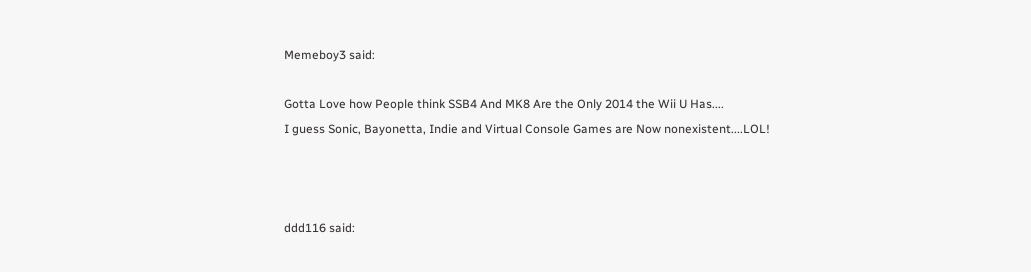Memeboy3 said:

Gotta Love how People think SSB4 And MK8 Are the Only 2014 the Wii U Has....
I guess Sonic, Bayonetta, Indie and Virtual Console Games are Now nonexistent....LOL!



ddd116 said: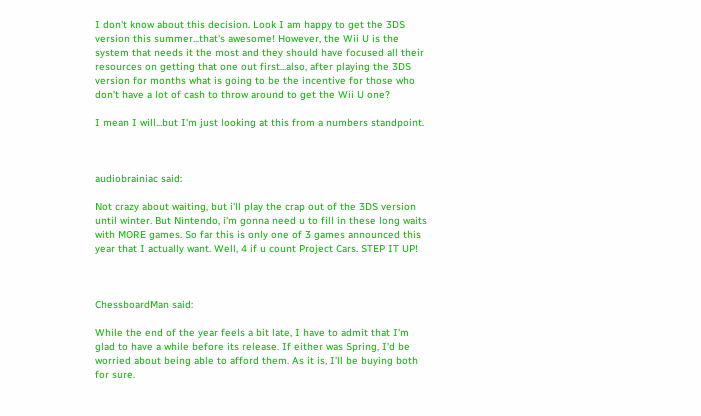I don't know about this decision. Look I am happy to get the 3DS version this summer...that's awesome! However, the Wii U is the system that needs it the most and they should have focused all their resources on getting that one out first...also, after playing the 3DS version for months what is going to be the incentive for those who don't have a lot of cash to throw around to get the Wii U one?

I mean I will...but I'm just looking at this from a numbers standpoint.



audiobrainiac said:

Not crazy about waiting, but i'll play the crap out of the 3DS version until winter. But Nintendo, i'm gonna need u to fill in these long waits with MORE games. So far this is only one of 3 games announced this year that I actually want. Well, 4 if u count Project Cars. STEP IT UP!



ChessboardMan said:

While the end of the year feels a bit late, I have to admit that I'm glad to have a while before its release. If either was Spring, I'd be worried about being able to afford them. As it is, I'll be buying both for sure.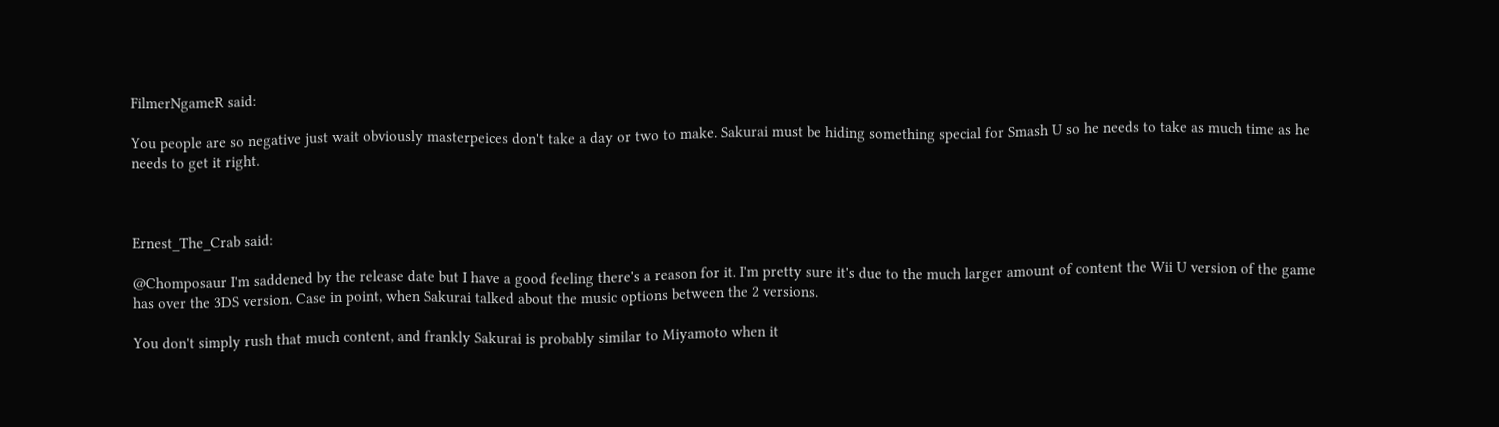FilmerNgameR said:

You people are so negative just wait obviously masterpeices don't take a day or two to make. Sakurai must be hiding something special for Smash U so he needs to take as much time as he needs to get it right.



Ernest_The_Crab said:

@Chomposaur I'm saddened by the release date but I have a good feeling there's a reason for it. I'm pretty sure it's due to the much larger amount of content the Wii U version of the game has over the 3DS version. Case in point, when Sakurai talked about the music options between the 2 versions.

You don't simply rush that much content, and frankly Sakurai is probably similar to Miyamoto when it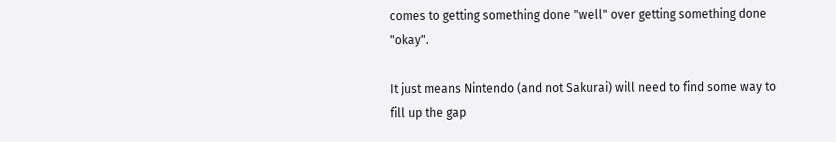comes to getting something done "well" over getting something done "okay".

It just means Nintendo (and not Sakurai) will need to find some way to fill up the gap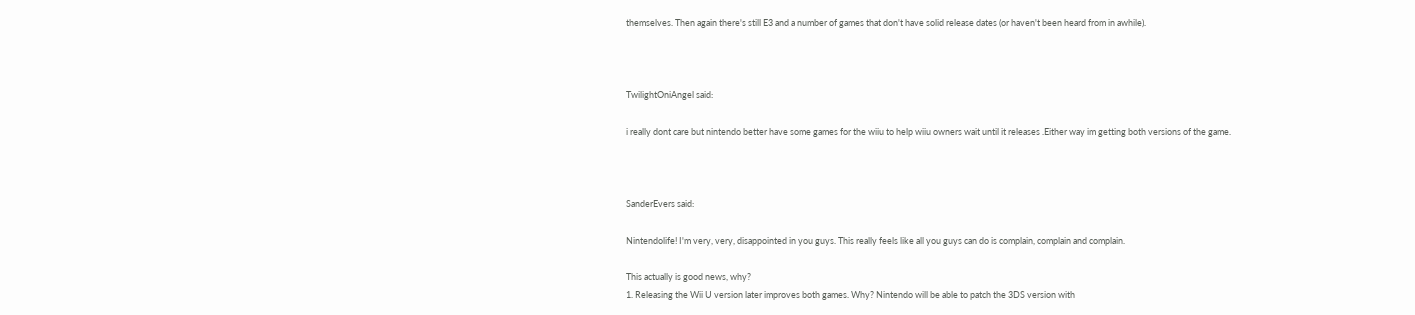themselves. Then again there's still E3 and a number of games that don't have solid release dates (or haven't been heard from in awhile).



TwilightOniAngel said:

i really dont care but nintendo better have some games for the wiiu to help wiiu owners wait until it releases .Either way im getting both versions of the game.



SanderEvers said:

Nintendolife! I'm very, very, disappointed in you guys. This really feels like all you guys can do is complain, complain and complain.

This actually is good news, why?
1. Releasing the Wii U version later improves both games. Why? Nintendo will be able to patch the 3DS version with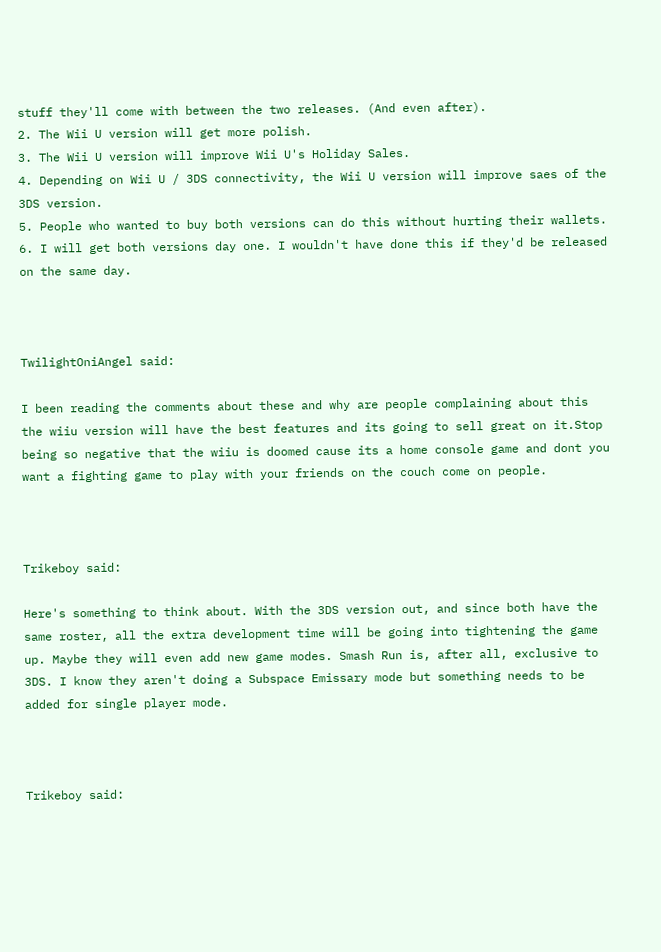stuff they'll come with between the two releases. (And even after).
2. The Wii U version will get more polish.
3. The Wii U version will improve Wii U's Holiday Sales.
4. Depending on Wii U / 3DS connectivity, the Wii U version will improve saes of the 3DS version.
5. People who wanted to buy both versions can do this without hurting their wallets.
6. I will get both versions day one. I wouldn't have done this if they'd be released on the same day.



TwilightOniAngel said:

I been reading the comments about these and why are people complaining about this the wiiu version will have the best features and its going to sell great on it.Stop being so negative that the wiiu is doomed cause its a home console game and dont you want a fighting game to play with your friends on the couch come on people.



Trikeboy said:

Here's something to think about. With the 3DS version out, and since both have the same roster, all the extra development time will be going into tightening the game up. Maybe they will even add new game modes. Smash Run is, after all, exclusive to 3DS. I know they aren't doing a Subspace Emissary mode but something needs to be added for single player mode.



Trikeboy said: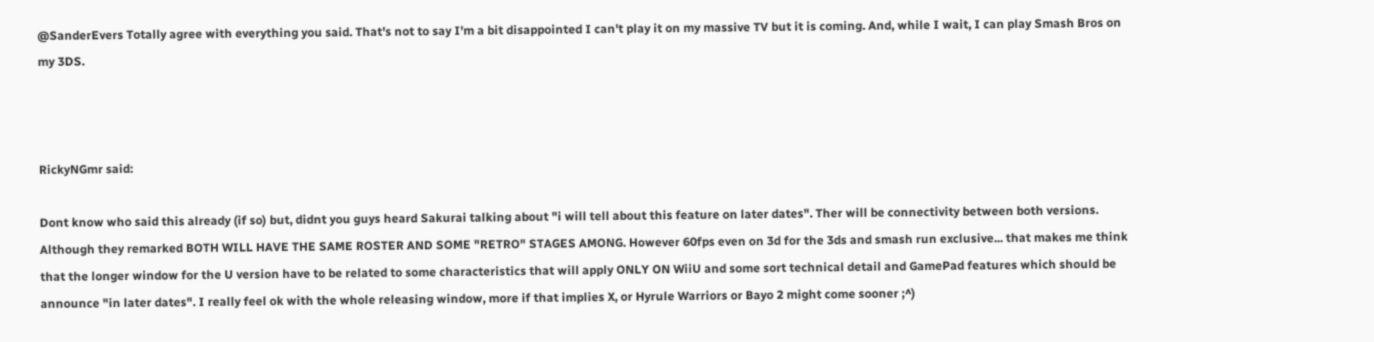@SanderEvers Totally agree with everything you said. That's not to say I'm a bit disappointed I can't play it on my massive TV but it is coming. And, while I wait, I can play Smash Bros on my 3DS.



RickyNGmr said:

Dont know who said this already (if so) but, didnt you guys heard Sakurai talking about "i will tell about this feature on later dates". Ther will be connectivity between both versions. Although they remarked BOTH WILL HAVE THE SAME ROSTER AND SOME "RETRO" STAGES AMONG. However 60fps even on 3d for the 3ds and smash run exclusive... that makes me think that the longer window for the U version have to be related to some characteristics that will apply ONLY ON WiiU and some sort technical detail and GamePad features which should be announce "in later dates". I really feel ok with the whole releasing window, more if that implies X, or Hyrule Warriors or Bayo 2 might come sooner ;^)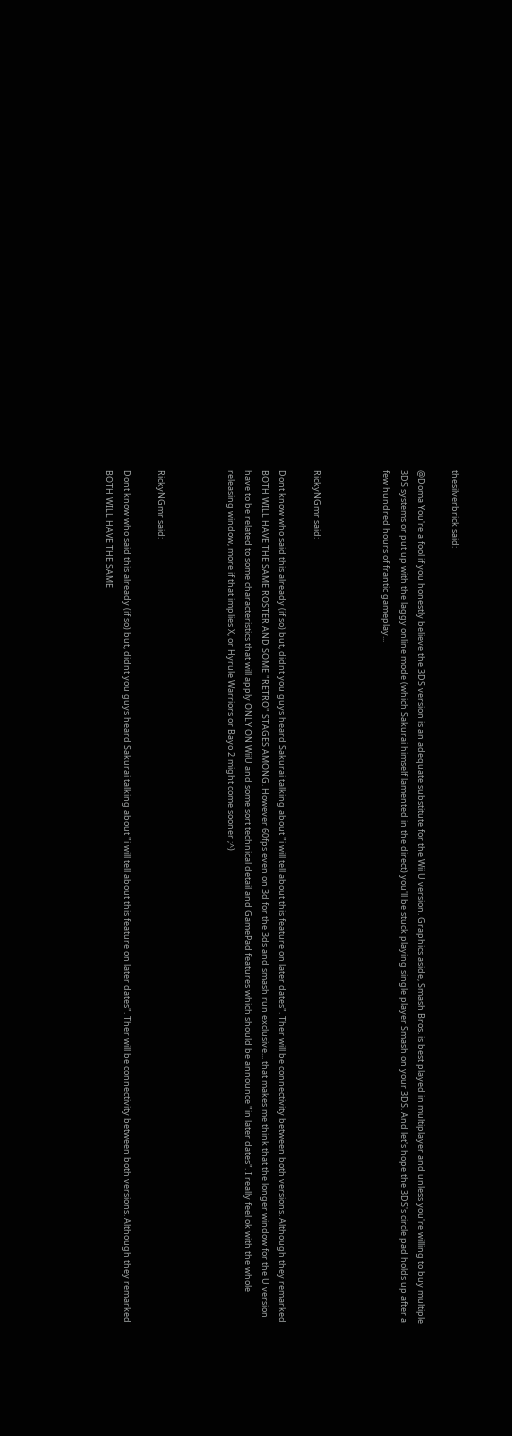thesilverbrick said:

@Doma You're a fool if you honestly believe the 3DS version is an adequate substitute for the Wii U version. Graphics aside, Smash Bros. is best played in multiplayer and unless you're willing to buy multiple 3DS systems or put up with the laggy online mode (which Sakurai himself lamented in the direct) you'll be stuck playing single player Smash on your 3DS. And let's hope the 3DS's circle pad holds up after a few hundred hours of frantic gameplay...



RickyNGmr said:

Dont know who said this already (if so) but, didnt you guys heard Sakurai talking about "i will tell about this feature on later dates". Ther will be connectivity between both versions. Although they remarked BOTH WILL HAVE THE SAME ROSTER AND SOME "RETRO" STAGES AMONG. However 60fps even on 3d for the 3ds and smash run exclusive... that makes me think that the longer window for the U version have to be related to some characteristics that will apply ONLY ON WiiU and some sort technical detail and GamePad features which should be announce "in later dates". I really feel ok with the whole releasing window, more if that implies X, or Hyrule Warriors or Bayo 2 might come sooner ;^)



RickyNGmr said:

Dont know who said this already (if so) but, didnt you guys heard Sakurai talking about "i will tell about this feature on later dates". Ther will be connectivity between both versions. Although they remarked BOTH WILL HAVE THE SAME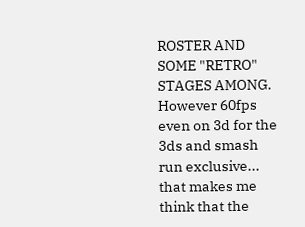ROSTER AND SOME "RETRO" STAGES AMONG. However 60fps even on 3d for the 3ds and smash run exclusive... that makes me think that the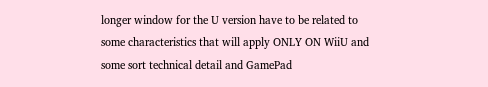longer window for the U version have to be related to some characteristics that will apply ONLY ON WiiU and some sort technical detail and GamePad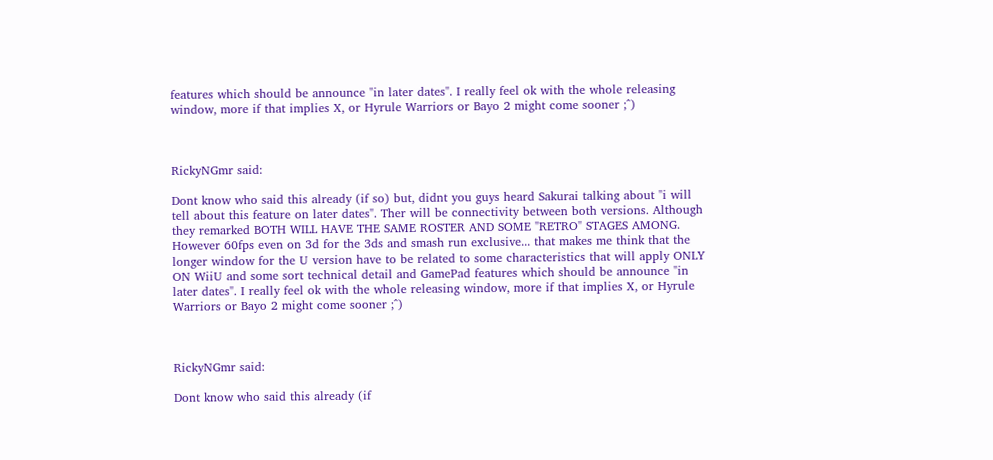features which should be announce "in later dates". I really feel ok with the whole releasing window, more if that implies X, or Hyrule Warriors or Bayo 2 might come sooner ;^)



RickyNGmr said:

Dont know who said this already (if so) but, didnt you guys heard Sakurai talking about "i will tell about this feature on later dates". Ther will be connectivity between both versions. Although they remarked BOTH WILL HAVE THE SAME ROSTER AND SOME "RETRO" STAGES AMONG. However 60fps even on 3d for the 3ds and smash run exclusive... that makes me think that the longer window for the U version have to be related to some characteristics that will apply ONLY ON WiiU and some sort technical detail and GamePad features which should be announce "in later dates". I really feel ok with the whole releasing window, more if that implies X, or Hyrule Warriors or Bayo 2 might come sooner ;^)



RickyNGmr said:

Dont know who said this already (if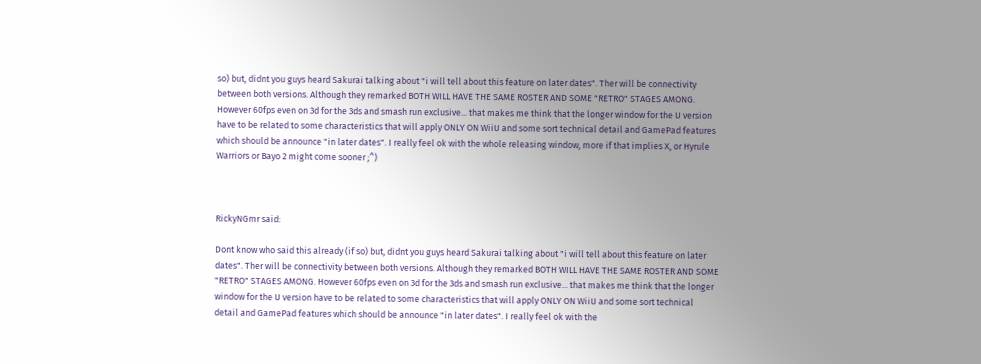so) but, didnt you guys heard Sakurai talking about "i will tell about this feature on later dates". Ther will be connectivity between both versions. Although they remarked BOTH WILL HAVE THE SAME ROSTER AND SOME "RETRO" STAGES AMONG. However 60fps even on 3d for the 3ds and smash run exclusive... that makes me think that the longer window for the U version have to be related to some characteristics that will apply ONLY ON WiiU and some sort technical detail and GamePad features which should be announce "in later dates". I really feel ok with the whole releasing window, more if that implies X, or Hyrule Warriors or Bayo 2 might come sooner ;^)



RickyNGmr said:

Dont know who said this already (if so) but, didnt you guys heard Sakurai talking about "i will tell about this feature on later dates". Ther will be connectivity between both versions. Although they remarked BOTH WILL HAVE THE SAME ROSTER AND SOME "RETRO" STAGES AMONG. However 60fps even on 3d for the 3ds and smash run exclusive... that makes me think that the longer window for the U version have to be related to some characteristics that will apply ONLY ON WiiU and some sort technical detail and GamePad features which should be announce "in later dates". I really feel ok with the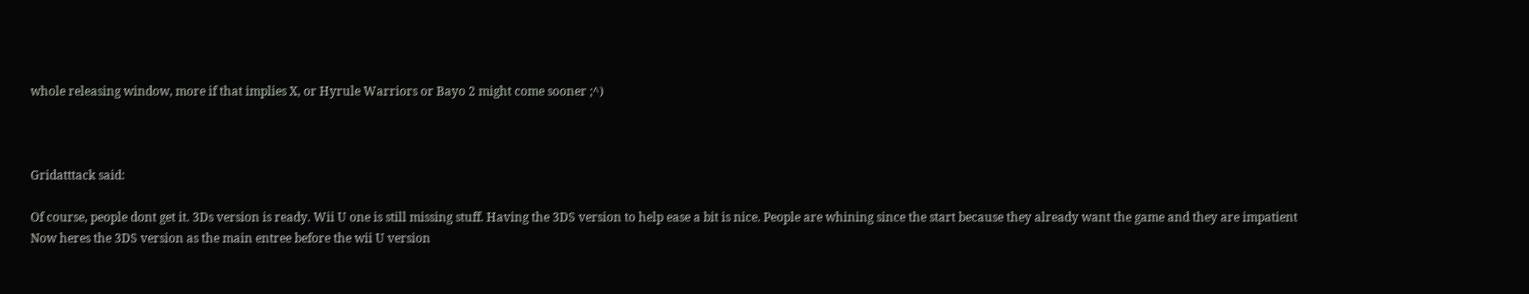whole releasing window, more if that implies X, or Hyrule Warriors or Bayo 2 might come sooner ;^)



Gridatttack said:

Of course, people dont get it. 3Ds version is ready. Wii U one is still missing stuff. Having the 3DS version to help ease a bit is nice. People are whining since the start because they already want the game and they are impatient
Now heres the 3DS version as the main entree before the wii U version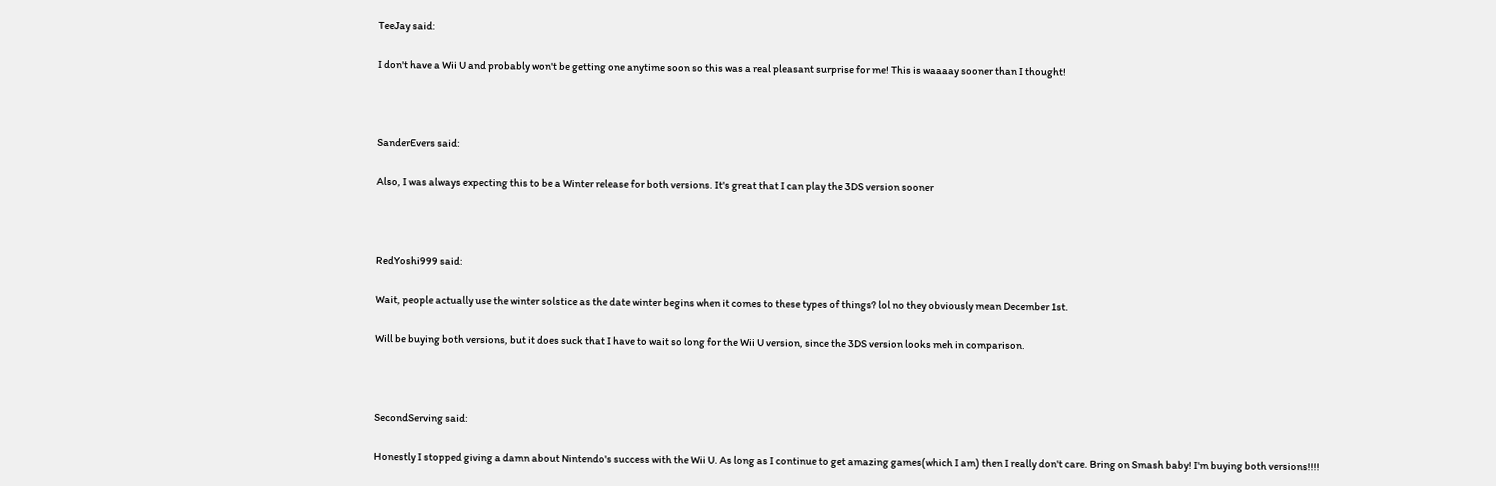TeeJay said:

I don't have a Wii U and probably won't be getting one anytime soon so this was a real pleasant surprise for me! This is waaaay sooner than I thought!



SanderEvers said:

Also, I was always expecting this to be a Winter release for both versions. It's great that I can play the 3DS version sooner



RedYoshi999 said:

Wait, people actually use the winter solstice as the date winter begins when it comes to these types of things? lol no they obviously mean December 1st.

Will be buying both versions, but it does suck that I have to wait so long for the Wii U version, since the 3DS version looks meh in comparison.



SecondServing said:

Honestly I stopped giving a damn about Nintendo's success with the Wii U. As long as I continue to get amazing games(which I am) then I really don't care. Bring on Smash baby! I'm buying both versions!!!!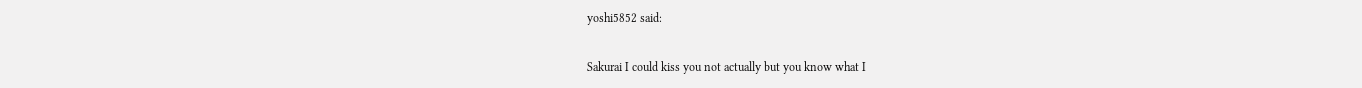yoshi5852 said:

Sakurai I could kiss you not actually but you know what I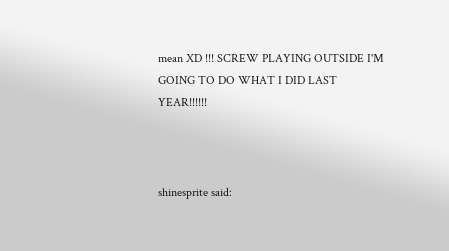mean XD !!! SCREW PLAYING OUTSIDE I'M GOING TO DO WHAT I DID LAST YEAR!!!!!!



shinesprite said: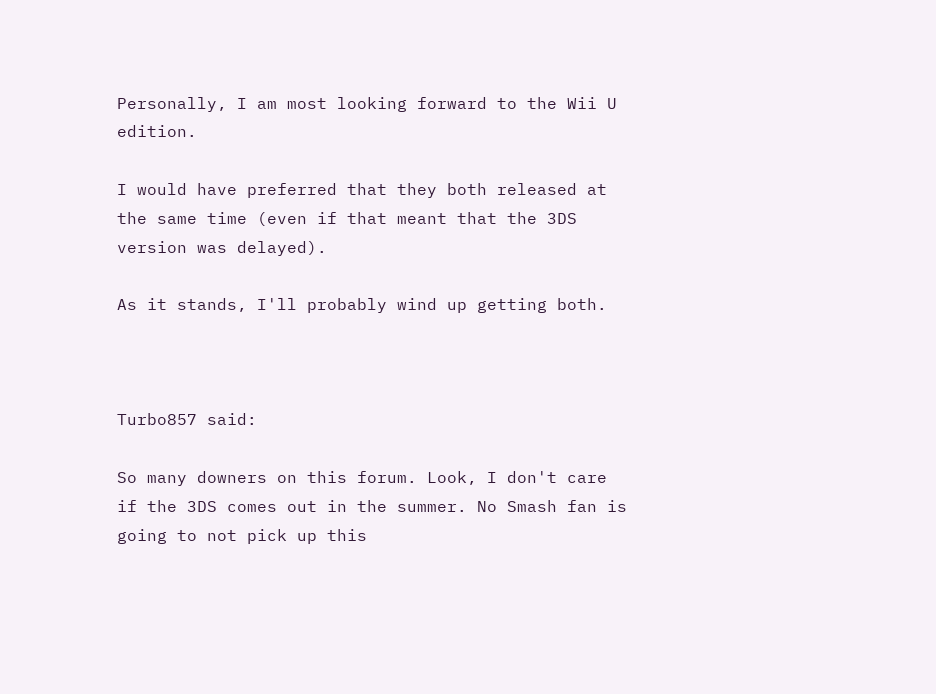Personally, I am most looking forward to the Wii U edition.

I would have preferred that they both released at the same time (even if that meant that the 3DS version was delayed).

As it stands, I'll probably wind up getting both.



Turbo857 said:

So many downers on this forum. Look, I don't care if the 3DS comes out in the summer. No Smash fan is going to not pick up this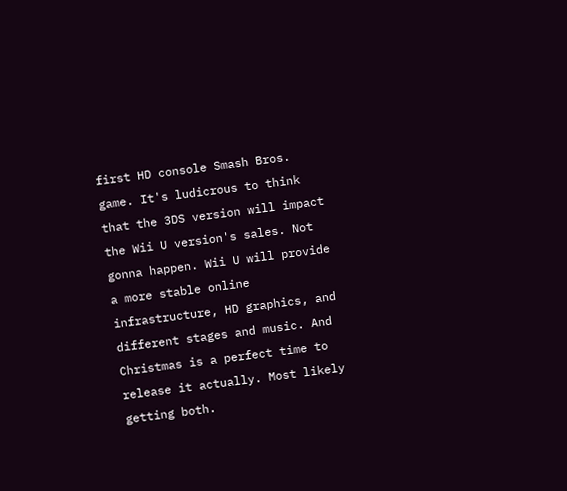first HD console Smash Bros. game. It's ludicrous to think that the 3DS version will impact the Wii U version's sales. Not gonna happen. Wii U will provide a more stable online infrastructure, HD graphics, and different stages and music. And Christmas is a perfect time to release it actually. Most likely getting both.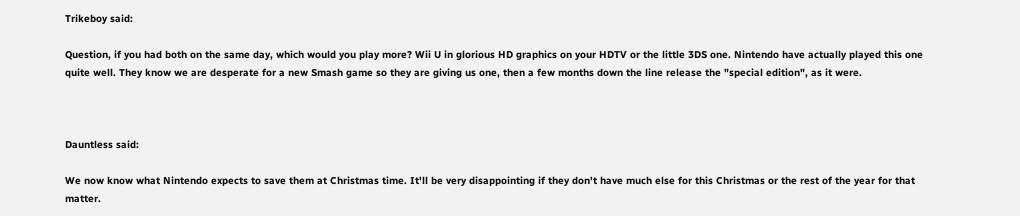Trikeboy said:

Question, if you had both on the same day, which would you play more? Wii U in glorious HD graphics on your HDTV or the little 3DS one. Nintendo have actually played this one quite well. They know we are desperate for a new Smash game so they are giving us one, then a few months down the line release the "special edition", as it were.



Dauntless said:

We now know what Nintendo expects to save them at Christmas time. It'll be very disappointing if they don't have much else for this Christmas or the rest of the year for that matter.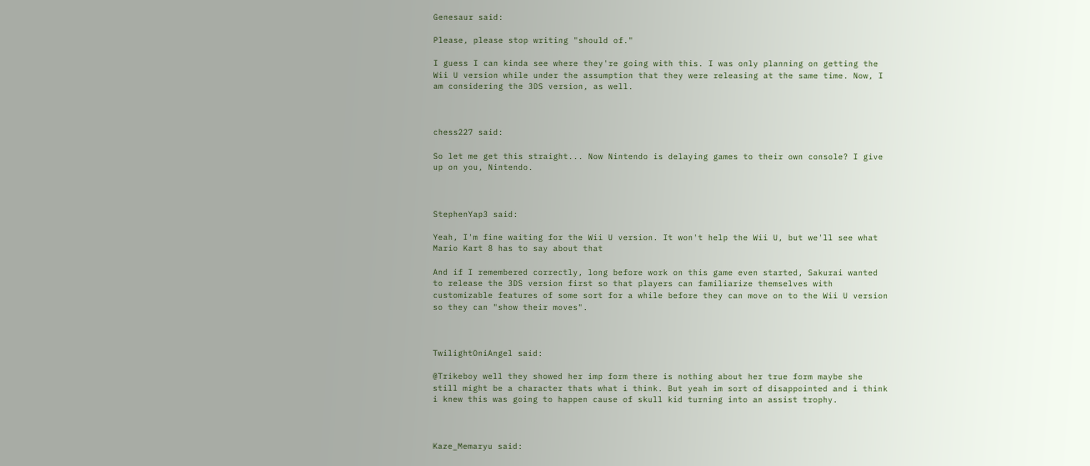Genesaur said:

Please, please stop writing "should of."

I guess I can kinda see where they're going with this. I was only planning on getting the Wii U version while under the assumption that they were releasing at the same time. Now, I am considering the 3DS version, as well.



chess227 said:

So let me get this straight... Now Nintendo is delaying games to their own console? I give up on you, Nintendo.



StephenYap3 said:

Yeah, I'm fine waiting for the Wii U version. It won't help the Wii U, but we'll see what Mario Kart 8 has to say about that

And if I remembered correctly, long before work on this game even started, Sakurai wanted to release the 3DS version first so that players can familiarize themselves with customizable features of some sort for a while before they can move on to the Wii U version so they can "show their moves".



TwilightOniAngel said:

@Trikeboy well they showed her imp form there is nothing about her true form maybe she still might be a character thats what i think. But yeah im sort of disappointed and i think i knew this was going to happen cause of skull kid turning into an assist trophy.



Kaze_Memaryu said: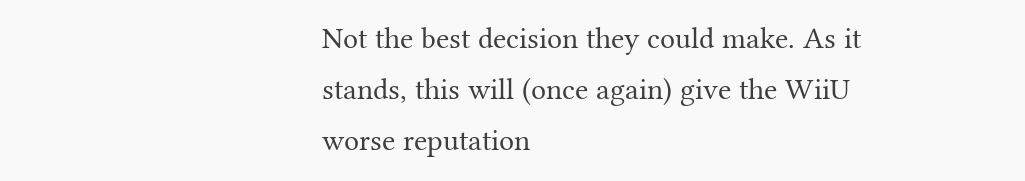Not the best decision they could make. As it stands, this will (once again) give the WiiU worse reputation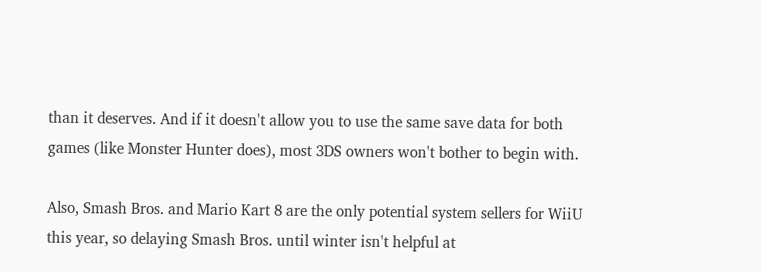than it deserves. And if it doesn't allow you to use the same save data for both games (like Monster Hunter does), most 3DS owners won't bother to begin with.

Also, Smash Bros. and Mario Kart 8 are the only potential system sellers for WiiU this year, so delaying Smash Bros. until winter isn't helpful at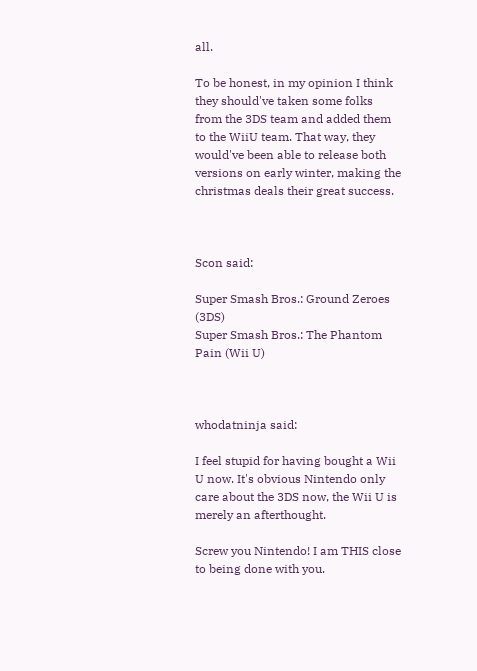all.

To be honest, in my opinion I think they should've taken some folks from the 3DS team and added them to the WiiU team. That way, they would've been able to release both versions on early winter, making the christmas deals their great success.



Scon said:

Super Smash Bros.: Ground Zeroes (3DS)
Super Smash Bros.: The Phantom Pain (Wii U)



whodatninja said:

I feel stupid for having bought a Wii U now. It's obvious Nintendo only care about the 3DS now, the Wii U is merely an afterthought.

Screw you Nintendo! I am THIS close to being done with you.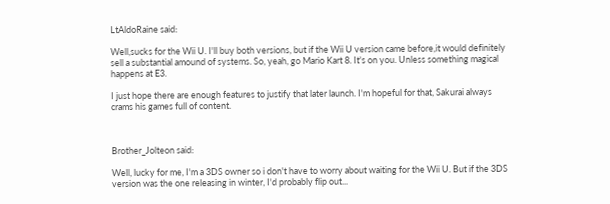LtAldoRaine said:

Well,sucks for the Wii U. I'll buy both versions, but if the Wii U version came before,it would definitely sell a substantial amound of systems. So, yeah, go Mario Kart 8. It's on you. Unless something magical happens at E3.

I just hope there are enough features to justify that later launch. I'm hopeful for that, Sakurai always crams his games full of content.



Brother_Jolteon said:

Well, lucky for me, I'm a 3DS owner so i don't have to worry about waiting for the Wii U. But if the 3DS version was the one releasing in winter, I'd probably flip out...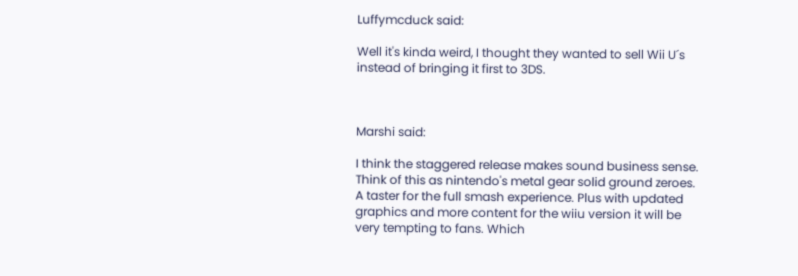Luffymcduck said:

Well it's kinda weird, I thought they wanted to sell Wii U´s instead of bringing it first to 3DS.



Marshi said:

I think the staggered release makes sound business sense. Think of this as nintendo's metal gear solid ground zeroes. A taster for the full smash experience. Plus with updated graphics and more content for the wiiu version it will be very tempting to fans. Which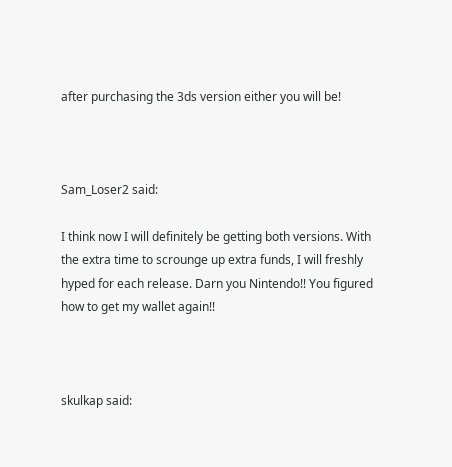after purchasing the 3ds version either you will be!



Sam_Loser2 said:

I think now I will definitely be getting both versions. With the extra time to scrounge up extra funds, I will freshly hyped for each release. Darn you Nintendo!! You figured how to get my wallet again!!



skulkap said: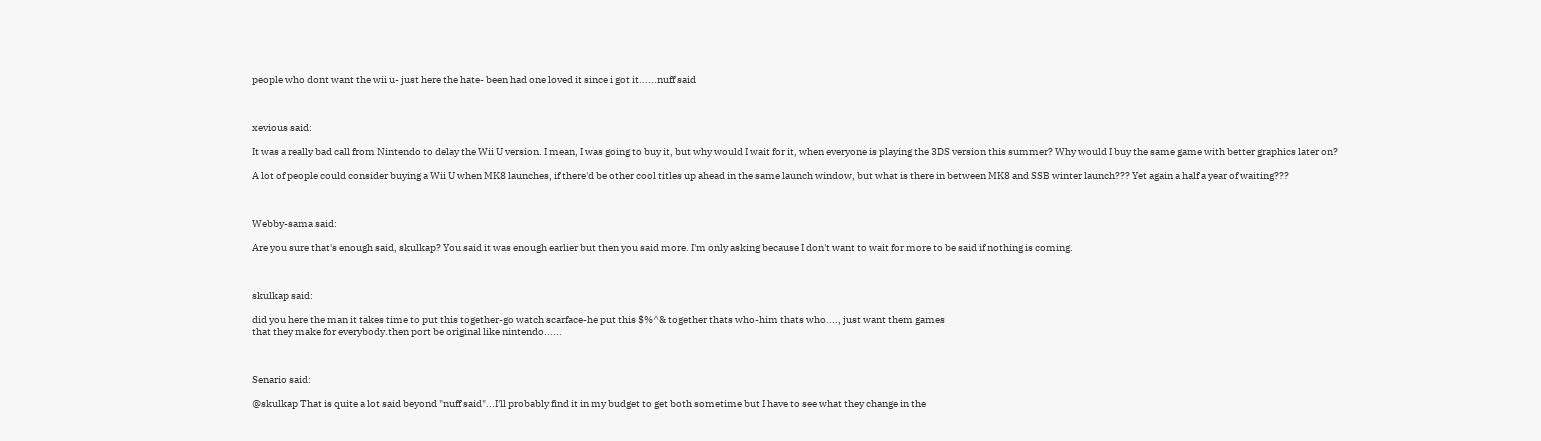people who dont want the wii u- just here the hate- been had one loved it since i got it......nuff said



xevious said:

It was a really bad call from Nintendo to delay the Wii U version. I mean, I was going to buy it, but why would I wait for it, when everyone is playing the 3DS version this summer? Why would I buy the same game with better graphics later on?

A lot of people could consider buying a Wii U when MK8 launches, if there'd be other cool titles up ahead in the same launch window, but what is there in between MK8 and SSB winter launch??? Yet again a half a year of waiting???



Webby-sama said:

Are you sure that's enough said, skulkap? You said it was enough earlier but then you said more. I'm only asking because I don't want to wait for more to be said if nothing is coming.



skulkap said:

did you here the man it takes time to put this together-go watch scarface-he put this $%^& together thats who-him thats who...., just want them games
that they make for everybody.then port be original like nintendo......



Senario said:

@skulkap That is quite a lot said beyond "nuff said"...I'll probably find it in my budget to get both sometime but I have to see what they change in the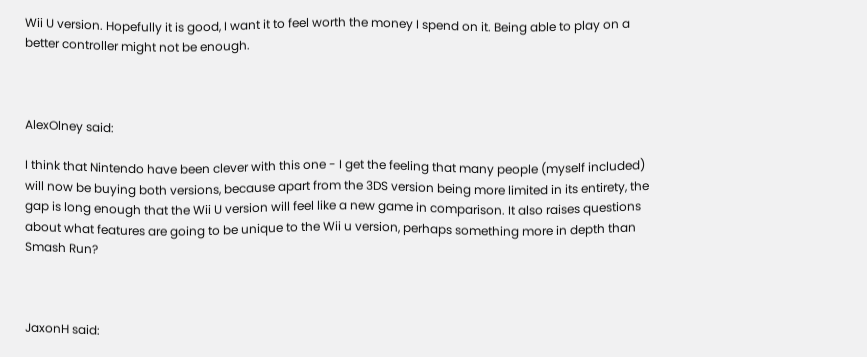Wii U version. Hopefully it is good, I want it to feel worth the money I spend on it. Being able to play on a better controller might not be enough.



AlexOlney said:

I think that Nintendo have been clever with this one - I get the feeling that many people (myself included) will now be buying both versions, because apart from the 3DS version being more limited in its entirety, the gap is long enough that the Wii U version will feel like a new game in comparison. It also raises questions about what features are going to be unique to the Wii u version, perhaps something more in depth than Smash Run?



JaxonH said: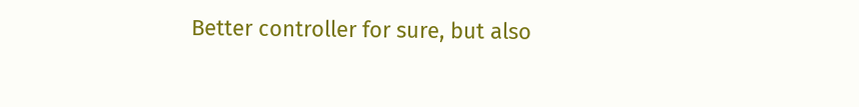Better controller for sure, but also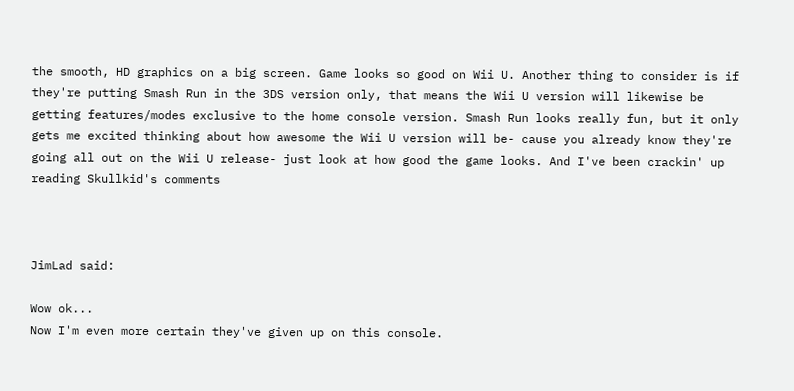the smooth, HD graphics on a big screen. Game looks so good on Wii U. Another thing to consider is if they're putting Smash Run in the 3DS version only, that means the Wii U version will likewise be getting features/modes exclusive to the home console version. Smash Run looks really fun, but it only gets me excited thinking about how awesome the Wii U version will be- cause you already know they're going all out on the Wii U release- just look at how good the game looks. And I've been crackin' up reading Skullkid's comments



JimLad said:

Wow ok...
Now I'm even more certain they've given up on this console.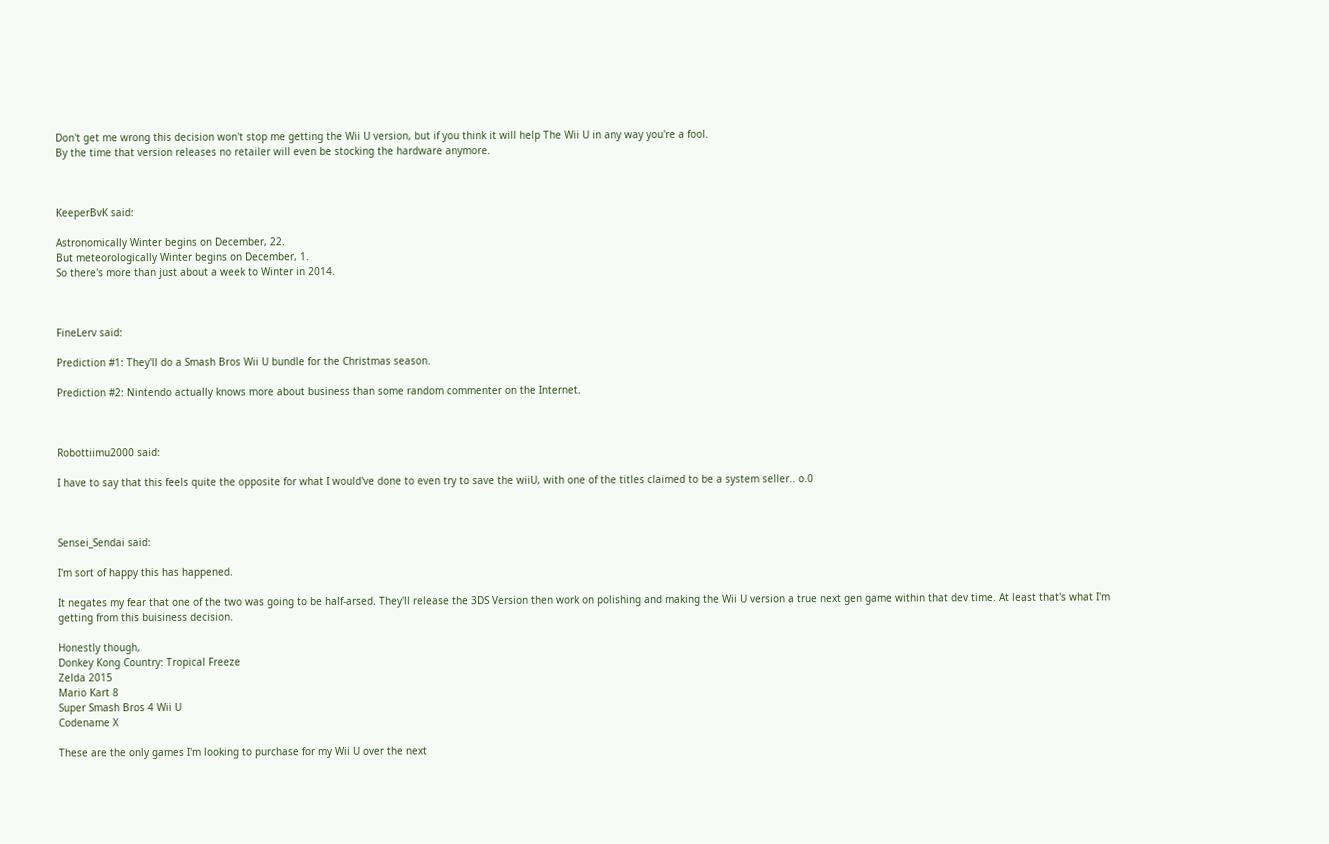Don't get me wrong this decision won't stop me getting the Wii U version, but if you think it will help The Wii U in any way you're a fool.
By the time that version releases no retailer will even be stocking the hardware anymore.



KeeperBvK said:

Astronomically Winter begins on December, 22.
But meteorologically Winter begins on December, 1.
So there's more than just about a week to Winter in 2014.



FineLerv said:

Prediction #1: They'll do a Smash Bros Wii U bundle for the Christmas season.

Prediction #2: Nintendo actually knows more about business than some random commenter on the Internet.



Robottiimu2000 said:

I have to say that this feels quite the opposite for what I would've done to even try to save the wiiU, with one of the titles claimed to be a system seller.. o.0



Sensei_Sendai said:

I'm sort of happy this has happened.

It negates my fear that one of the two was going to be half-arsed. They'll release the 3DS Version then work on polishing and making the Wii U version a true next gen game within that dev time. At least that's what I'm getting from this buisiness decision.

Honestly though,
Donkey Kong Country: Tropical Freeze
Zelda 2015
Mario Kart 8
Super Smash Bros 4 Wii U
Codename X

These are the only games I'm looking to purchase for my Wii U over the next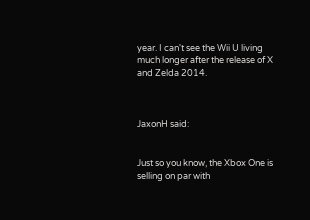year. I can't see the Wii U living much longer after the release of X and Zelda 2014.



JaxonH said:


Just so you know, the Xbox One is selling on par with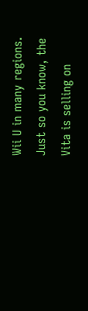Wii U in many regions.
Just so you know, the Vita is selling on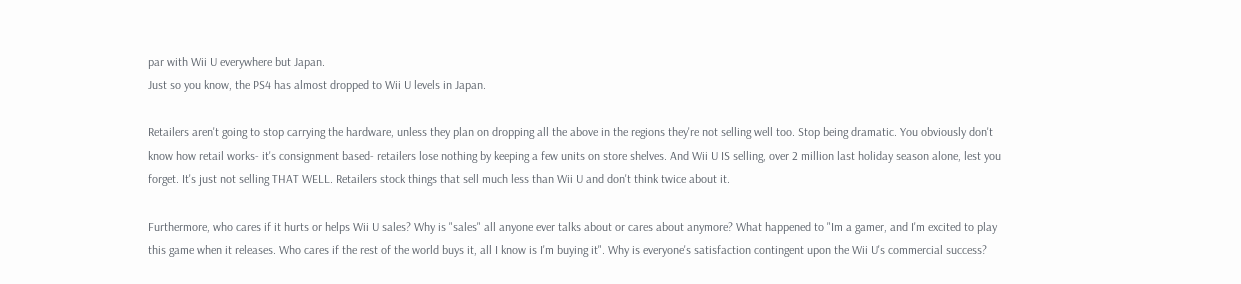par with Wii U everywhere but Japan.
Just so you know, the PS4 has almost dropped to Wii U levels in Japan.

Retailers aren't going to stop carrying the hardware, unless they plan on dropping all the above in the regions they're not selling well too. Stop being dramatic. You obviously don't know how retail works- it's consignment based- retailers lose nothing by keeping a few units on store shelves. And Wii U IS selling, over 2 million last holiday season alone, lest you forget. It's just not selling THAT WELL. Retailers stock things that sell much less than Wii U and don't think twice about it.

Furthermore, who cares if it hurts or helps Wii U sales? Why is "sales" all anyone ever talks about or cares about anymore? What happened to "Im a gamer, and I'm excited to play this game when it releases. Who cares if the rest of the world buys it, all I know is I'm buying it". Why is everyone's satisfaction contingent upon the Wii U's commercial success?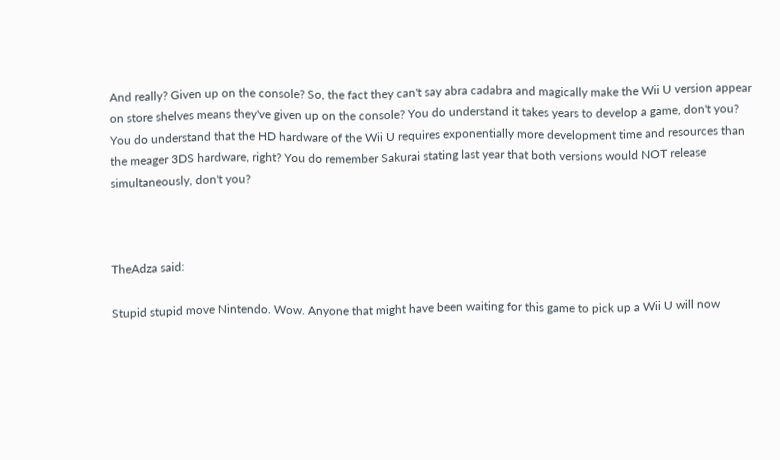And really? Given up on the console? So, the fact they can't say abra cadabra and magically make the Wii U version appear on store shelves means they've given up on the console? You do understand it takes years to develop a game, don't you? You do understand that the HD hardware of the Wii U requires exponentially more development time and resources than the meager 3DS hardware, right? You do remember Sakurai stating last year that both versions would NOT release simultaneously, don't you?



TheAdza said:

Stupid stupid move Nintendo. Wow. Anyone that might have been waiting for this game to pick up a Wii U will now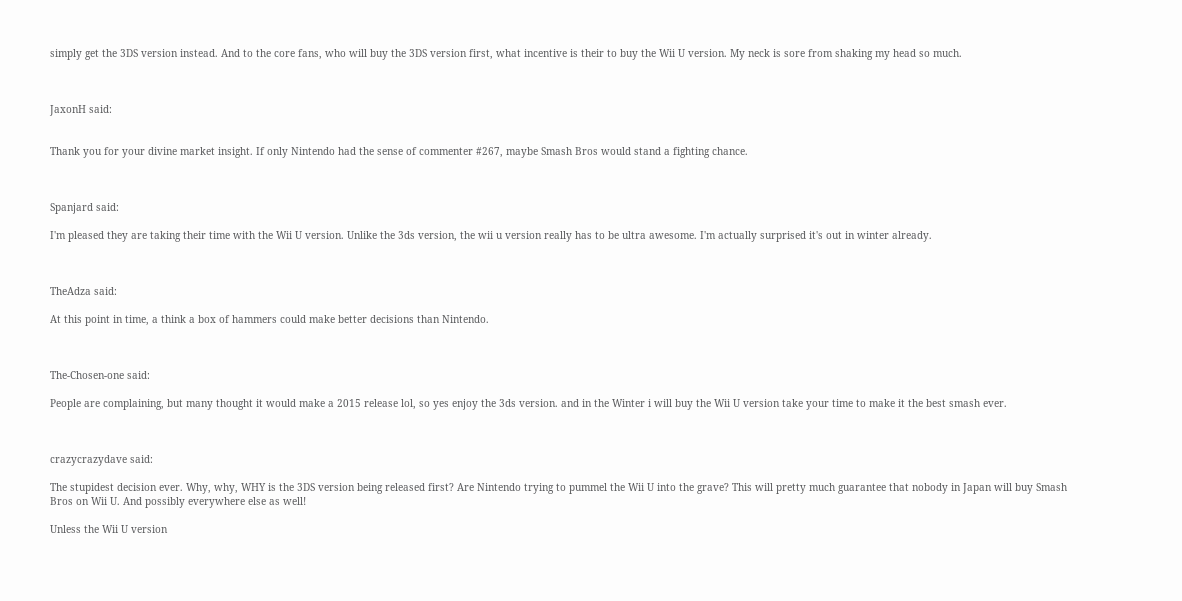simply get the 3DS version instead. And to the core fans, who will buy the 3DS version first, what incentive is their to buy the Wii U version. My neck is sore from shaking my head so much.



JaxonH said:


Thank you for your divine market insight. If only Nintendo had the sense of commenter #267, maybe Smash Bros would stand a fighting chance.



Spanjard said:

I'm pleased they are taking their time with the Wii U version. Unlike the 3ds version, the wii u version really has to be ultra awesome. I'm actually surprised it's out in winter already.



TheAdza said:

At this point in time, a think a box of hammers could make better decisions than Nintendo.



The-Chosen-one said:

People are complaining, but many thought it would make a 2015 release lol, so yes enjoy the 3ds version. and in the Winter i will buy the Wii U version take your time to make it the best smash ever.



crazycrazydave said:

The stupidest decision ever. Why, why, WHY is the 3DS version being released first? Are Nintendo trying to pummel the Wii U into the grave? This will pretty much guarantee that nobody in Japan will buy Smash Bros on Wii U. And possibly everywhere else as well!

Unless the Wii U version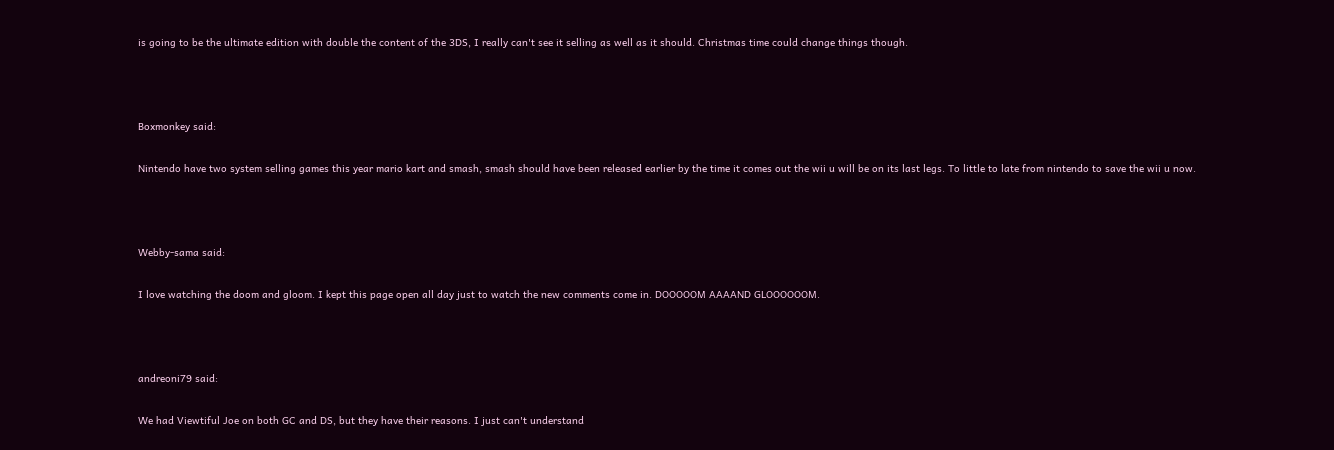is going to be the ultimate edition with double the content of the 3DS, I really can't see it selling as well as it should. Christmas time could change things though.



Boxmonkey said:

Nintendo have two system selling games this year mario kart and smash, smash should have been released earlier by the time it comes out the wii u will be on its last legs. To little to late from nintendo to save the wii u now.



Webby-sama said:

I love watching the doom and gloom. I kept this page open all day just to watch the new comments come in. DOOOOOM AAAAND GLOOOOOOM.



andreoni79 said:

We had Viewtiful Joe on both GC and DS, but they have their reasons. I just can't understand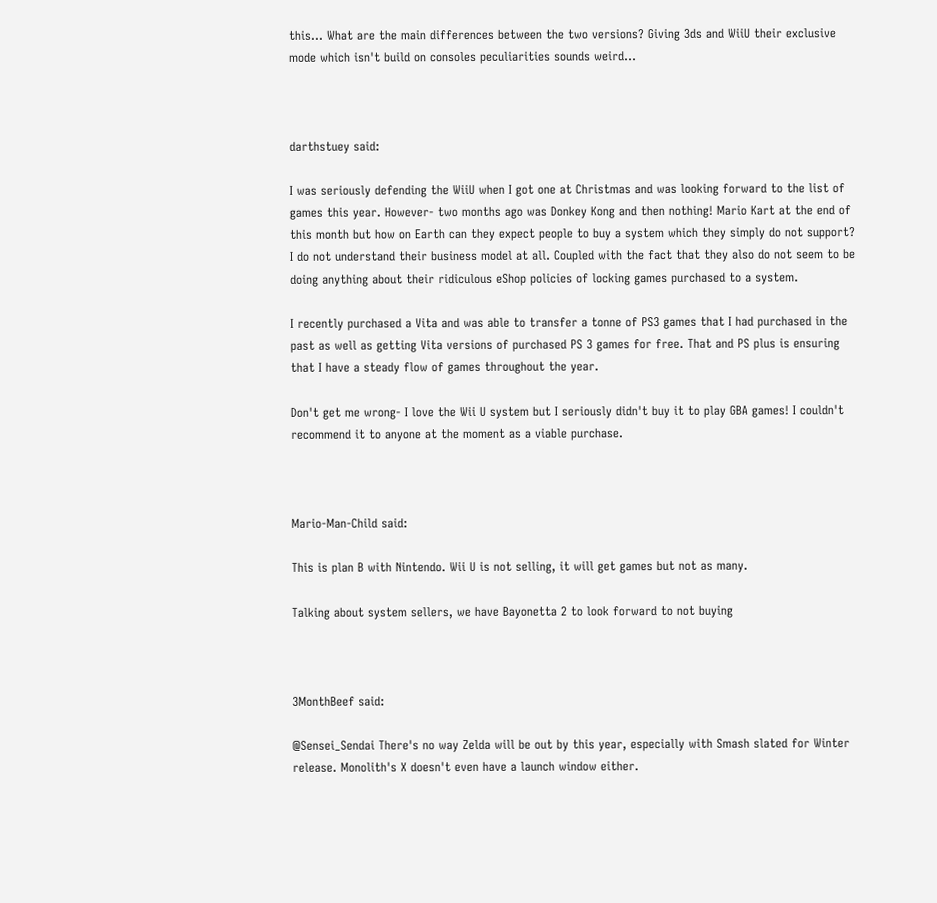this... What are the main differences between the two versions? Giving 3ds and WiiU their exclusive mode which isn't build on consoles peculiarities sounds weird...



darthstuey said:

I was seriously defending the WiiU when I got one at Christmas and was looking forward to the list of games this year. However- two months ago was Donkey Kong and then nothing! Mario Kart at the end of this month but how on Earth can they expect people to buy a system which they simply do not support? I do not understand their business model at all. Coupled with the fact that they also do not seem to be doing anything about their ridiculous eShop policies of locking games purchased to a system.

I recently purchased a Vita and was able to transfer a tonne of PS3 games that I had purchased in the past as well as getting Vita versions of purchased PS 3 games for free. That and PS plus is ensuring that I have a steady flow of games throughout the year.

Don't get me wrong- I love the Wii U system but I seriously didn't buy it to play GBA games! I couldn't recommend it to anyone at the moment as a viable purchase.



Mario-Man-Child said:

This is plan B with Nintendo. Wii U is not selling, it will get games but not as many.

Talking about system sellers, we have Bayonetta 2 to look forward to not buying



3MonthBeef said:

@Sensei_Sendai There's no way Zelda will be out by this year, especially with Smash slated for Winter release. Monolith's X doesn't even have a launch window either.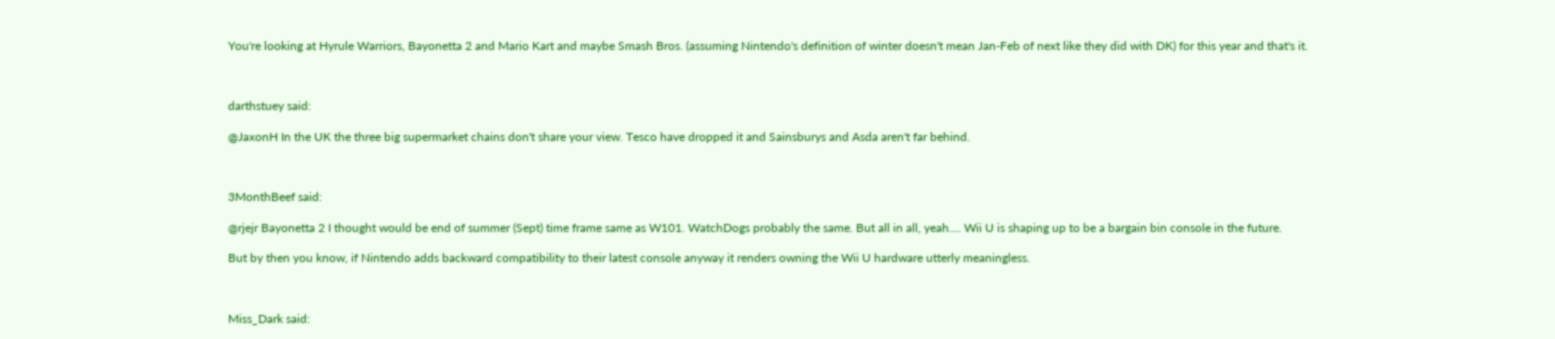You're looking at Hyrule Warriors, Bayonetta 2 and Mario Kart and maybe Smash Bros. (assuming Nintendo's definition of winter doesn't mean Jan-Feb of next like they did with DK) for this year and that's it.



darthstuey said:

@JaxonH In the UK the three big supermarket chains don't share your view. Tesco have dropped it and Sainsburys and Asda aren't far behind.



3MonthBeef said:

@rjejr Bayonetta 2 I thought would be end of summer (Sept) time frame same as W101. WatchDogs probably the same. But all in all, yeah.... Wii U is shaping up to be a bargain bin console in the future.

But by then you know, if Nintendo adds backward compatibility to their latest console anyway it renders owning the Wii U hardware utterly meaningless.



Miss_Dark said: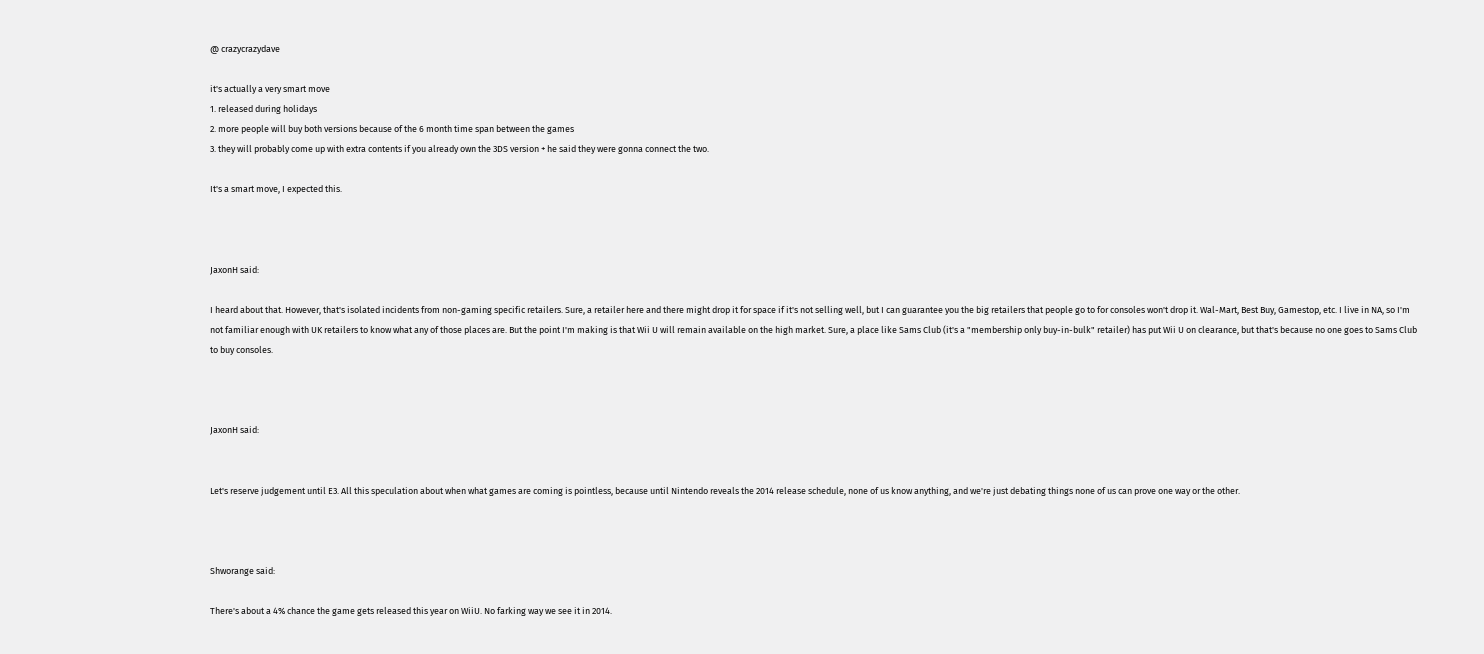@ crazycrazydave

it's actually a very smart move
1. released during holidays
2. more people will buy both versions because of the 6 month time span between the games
3. they will probably come up with extra contents if you already own the 3DS version + he said they were gonna connect the two.

It's a smart move, I expected this.



JaxonH said:

I heard about that. However, that's isolated incidents from non-gaming specific retailers. Sure, a retailer here and there might drop it for space if it's not selling well, but I can guarantee you the big retailers that people go to for consoles won't drop it. Wal-Mart, Best Buy, Gamestop, etc. I live in NA, so I'm not familiar enough with UK retailers to know what any of those places are. But the point I'm making is that Wii U will remain available on the high market. Sure, a place like Sams Club (it's a "membership only buy-in-bulk" retailer) has put Wii U on clearance, but that's because no one goes to Sams Club to buy consoles.



JaxonH said:


Let's reserve judgement until E3. All this speculation about when what games are coming is pointless, because until Nintendo reveals the 2014 release schedule, none of us know anything, and we're just debating things none of us can prove one way or the other.



Shworange said:

There's about a 4% chance the game gets released this year on WiiU. No farking way we see it in 2014.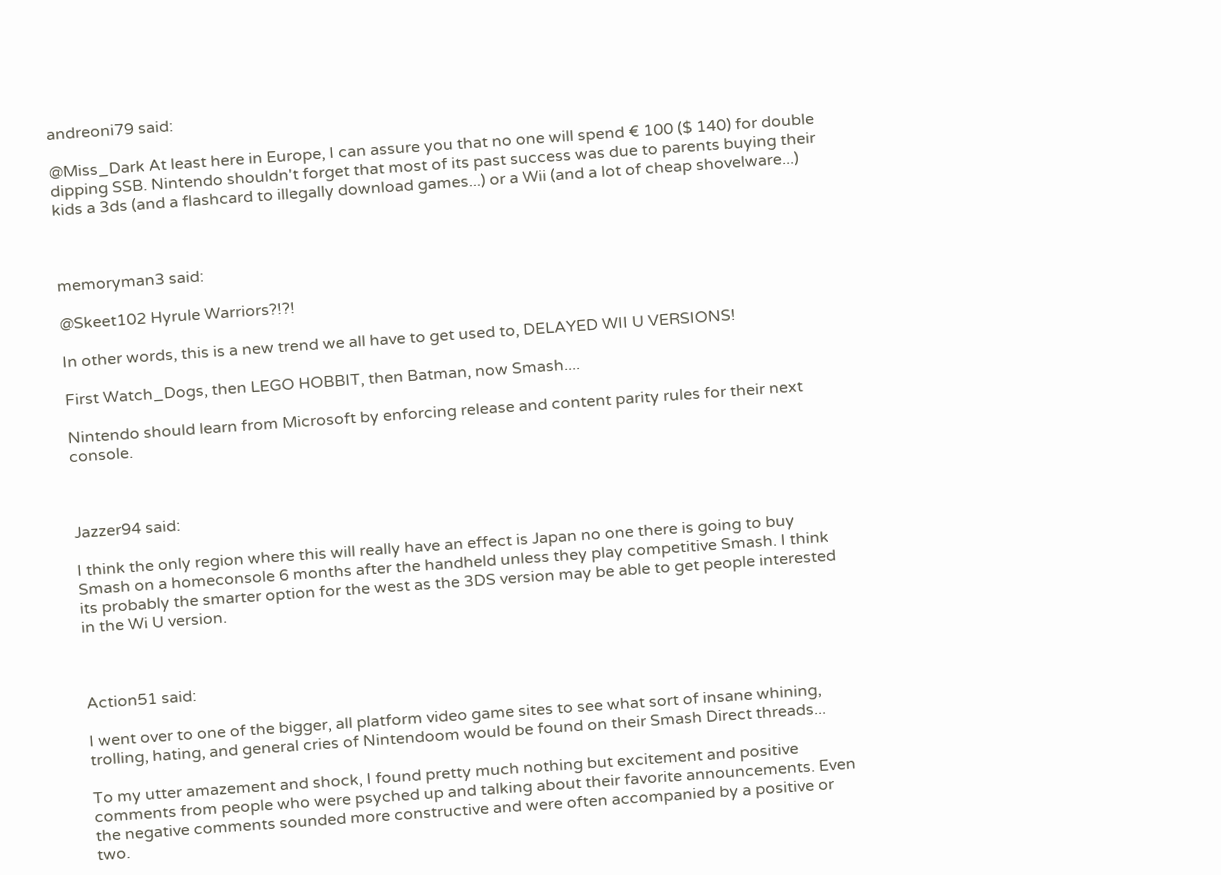andreoni79 said:

@Miss_Dark At least here in Europe, I can assure you that no one will spend € 100 ($ 140) for double dipping SSB. Nintendo shouldn't forget that most of its past success was due to parents buying their kids a 3ds (and a flashcard to illegally download games...) or a Wii (and a lot of cheap shovelware...)



memoryman3 said:

@Skeet102 Hyrule Warriors?!?!

In other words, this is a new trend we all have to get used to, DELAYED WII U VERSIONS!

First Watch_Dogs, then LEGO HOBBIT, then Batman, now Smash....

Nintendo should learn from Microsoft by enforcing release and content parity rules for their next console.



Jazzer94 said:

I think the only region where this will really have an effect is Japan no one there is going to buy Smash on a homeconsole 6 months after the handheld unless they play competitive Smash. I think its probably the smarter option for the west as the 3DS version may be able to get people interested in the Wi U version.



Action51 said:

I went over to one of the bigger, all platform video game sites to see what sort of insane whining, trolling, hating, and general cries of Nintendoom would be found on their Smash Direct threads...

To my utter amazement and shock, I found pretty much nothing but excitement and positive comments from people who were psyched up and talking about their favorite announcements. Even the negative comments sounded more constructive and were often accompanied by a positive or two.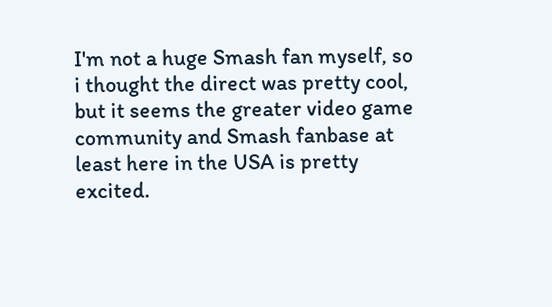I'm not a huge Smash fan myself, so i thought the direct was pretty cool, but it seems the greater video game community and Smash fanbase at least here in the USA is pretty excited.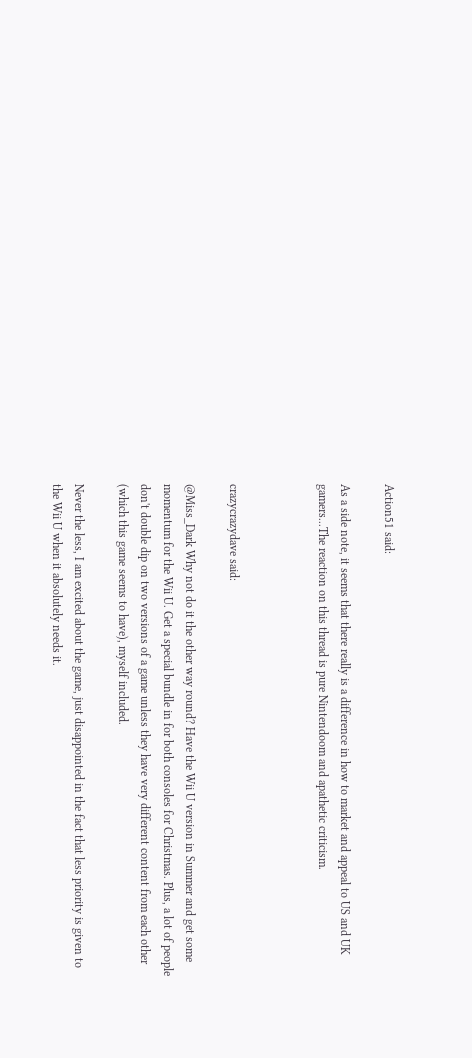Action51 said:

As a side note, it seems that there really is a difference in how to market and appeal to US and UK gamers...The reaction on this thread is pure Nintendoom and apathetic criticism.



crazycrazydave said:

@Miss_Dark Why not do it the other way round? Have the Wii U version in Summer and get some momentum for the Wii U. Get a special bundle in for both consoles for Christmas. Plus, a lot of people don't double dip on two versions of a game unless they have very different content from each other (which this game seems to have), myself included.

Never the less, I am excited about the game, just disappointed in the fact that less priority is given to the Wii U when it absolutely needs it.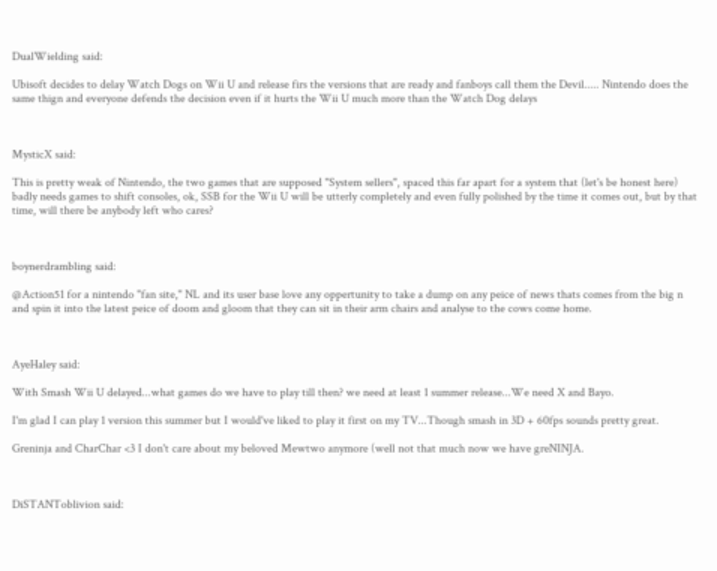DualWielding said:

Ubisoft decides to delay Watch Dogs on Wii U and release firs the versions that are ready and fanboys call them the Devil..... Nintendo does the same thign and everyone defends the decision even if it hurts the Wii U much more than the Watch Dog delays



MysticX said:

This is pretty weak of Nintendo, the two games that are supposed "System sellers", spaced this far apart for a system that (let's be honest here) badly needs games to shift consoles, ok, SSB for the Wii U will be utterly completely and even fully polished by the time it comes out, but by that time, will there be anybody left who cares?



boynerdrambling said:

@Action51 for a nintendo "fan site," NL and its user base love any oppertunity to take a dump on any peice of news thats comes from the big n and spin it into the latest peice of doom and gloom that they can sit in their arm chairs and analyse to the cows come home.



AyeHaley said:

With Smash Wii U delayed...what games do we have to play till then? we need at least 1 summer release...We need X and Bayo.

I'm glad I can play 1 version this summer but I would've liked to play it first on my TV...Though smash in 3D + 60fps sounds pretty great.

Greninja and CharChar <3 I don't care about my beloved Mewtwo anymore (well not that much now we have greNINJA.



DiSTANToblivion said: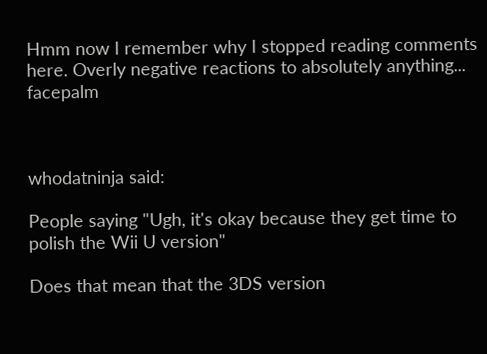Hmm now I remember why I stopped reading comments here. Overly negative reactions to absolutely anything... facepalm



whodatninja said:

People saying "Ugh, it's okay because they get time to polish the Wii U version"

Does that mean that the 3DS version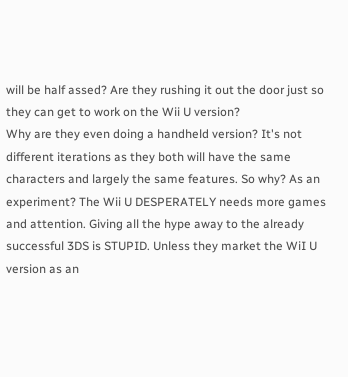will be half assed? Are they rushing it out the door just so they can get to work on the Wii U version?
Why are they even doing a handheld version? It's not different iterations as they both will have the same characters and largely the same features. So why? As an experiment? The Wii U DESPERATELY needs more games and attention. Giving all the hype away to the already successful 3DS is STUPID. Unless they market the WiI U version as an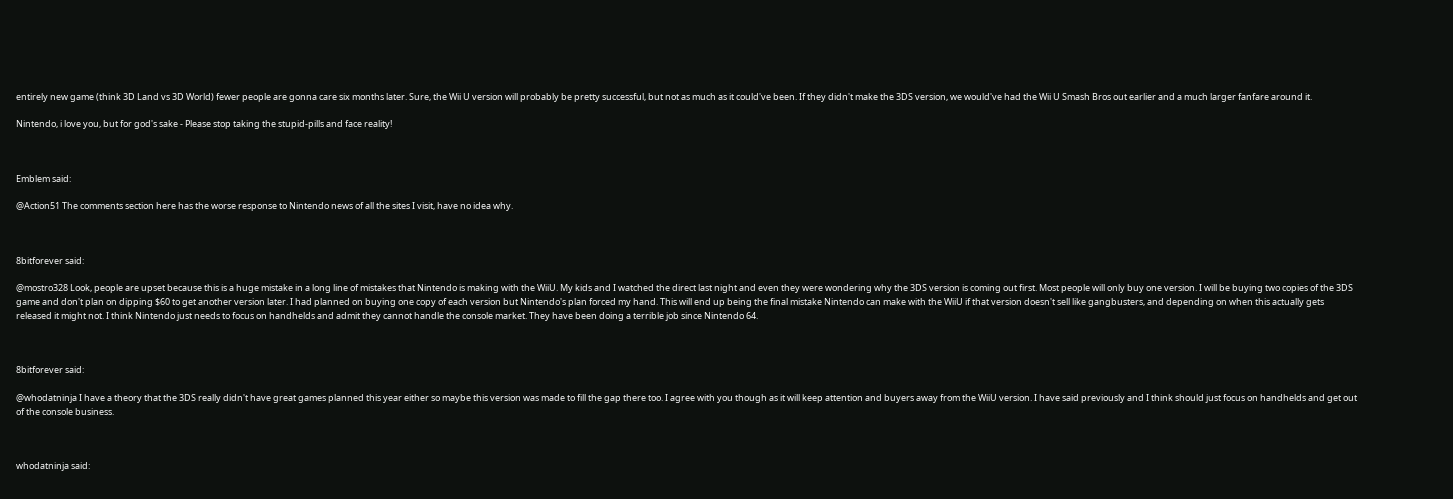entirely new game (think 3D Land vs 3D World) fewer people are gonna care six months later. Sure, the Wii U version will probably be pretty successful, but not as much as it could've been. If they didn't make the 3DS version, we would've had the Wii U Smash Bros out earlier and a much larger fanfare around it.

Nintendo, i love you, but for god's sake - Please stop taking the stupid-pills and face reality!



Emblem said:

@Action51 The comments section here has the worse response to Nintendo news of all the sites I visit, have no idea why.



8bitforever said:

@mostro328 Look, people are upset because this is a huge mistake in a long line of mistakes that Nintendo is making with the WiiU. My kids and I watched the direct last night and even they were wondering why the 3DS version is coming out first. Most people will only buy one version. I will be buying two copies of the 3DS game and don't plan on dipping $60 to get another version later. I had planned on buying one copy of each version but Nintendo's plan forced my hand. This will end up being the final mistake Nintendo can make with the WiiU if that version doesn't sell like gangbusters, and depending on when this actually gets released it might not. I think Nintendo just needs to focus on handhelds and admit they cannot handle the console market. They have been doing a terrible job since Nintendo 64.



8bitforever said:

@whodatninja I have a theory that the 3DS really didn't have great games planned this year either so maybe this version was made to fill the gap there too. I agree with you though as it will keep attention and buyers away from the WiiU version. I have said previously and I think should just focus on handhelds and get out of the console business.



whodatninja said: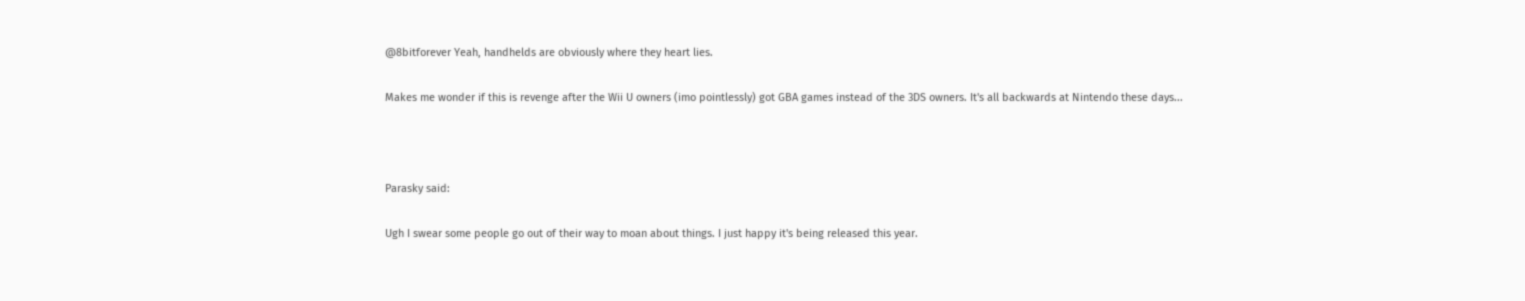@8bitforever Yeah, handhelds are obviously where they heart lies.

Makes me wonder if this is revenge after the Wii U owners (imo pointlessly) got GBA games instead of the 3DS owners. It's all backwards at Nintendo these days...



Parasky said:

Ugh I swear some people go out of their way to moan about things. I just happy it's being released this year.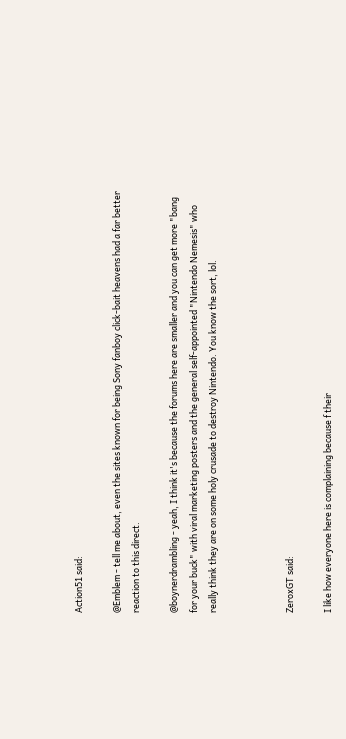Action51 said:

@Emblem - tell me about, even the sites known for being Sony fanboy click-bait heavens had a far better reaction to this direct.

@boynerdrambling - yeah, I think it's because the forums here are smaller and you can get more "bang for your buck" with viral marketing posters and the general self-appointed "Nintendo Nemesis" who really think they are on some holy crusade to destroy Nintendo. You know the sort, lol.



ZeroxGT said:

I like how everyone here is complaining because f their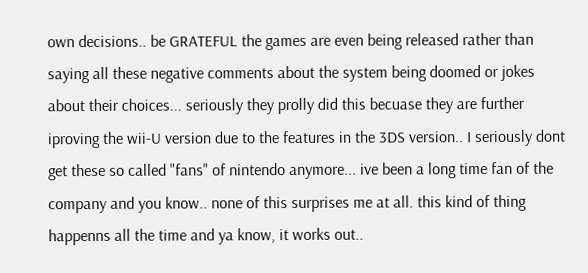own decisions.. be GRATEFUL the games are even being released rather than saying all these negative comments about the system being doomed or jokes about their choices... seriously they prolly did this becuase they are further iproving the wii-U version due to the features in the 3DS version.. I seriously dont get these so called "fans" of nintendo anymore... ive been a long time fan of the company and you know.. none of this surprises me at all. this kind of thing happenns all the time and ya know, it works out..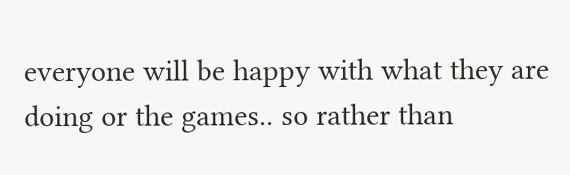everyone will be happy with what they are doing or the games.. so rather than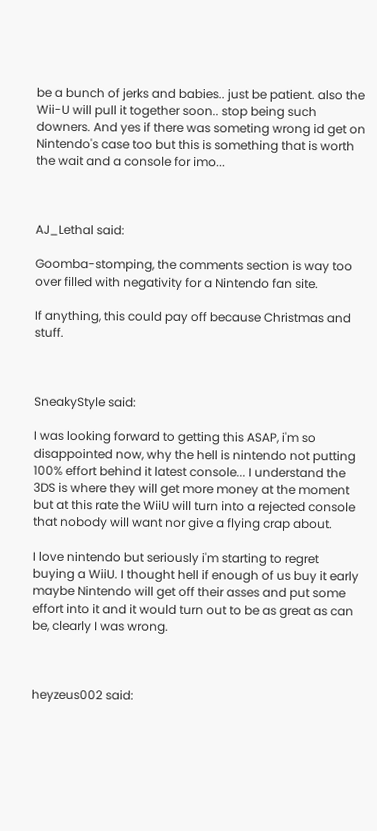be a bunch of jerks and babies.. just be patient. also the Wii-U will pull it together soon.. stop being such downers. And yes if there was someting wrong id get on Nintendo's case too but this is something that is worth the wait and a console for imo...



AJ_Lethal said:

Goomba-stomping, the comments section is way too over filled with negativity for a Nintendo fan site.

If anything, this could pay off because Christmas and stuff.



SneakyStyle said:

I was looking forward to getting this ASAP, i'm so disappointed now, why the hell is nintendo not putting 100% effort behind it latest console... I understand the 3DS is where they will get more money at the moment but at this rate the WiiU will turn into a rejected console that nobody will want nor give a flying crap about.

I love nintendo but seriously i'm starting to regret buying a WiiU. I thought hell if enough of us buy it early maybe Nintendo will get off their asses and put some effort into it and it would turn out to be as great as can be, clearly I was wrong.



heyzeus002 said: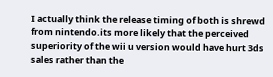I actually think the release timing of both is shrewd from nintendo.its more likely that the perceived superiority of the wii u version would have hurt 3ds sales rather than the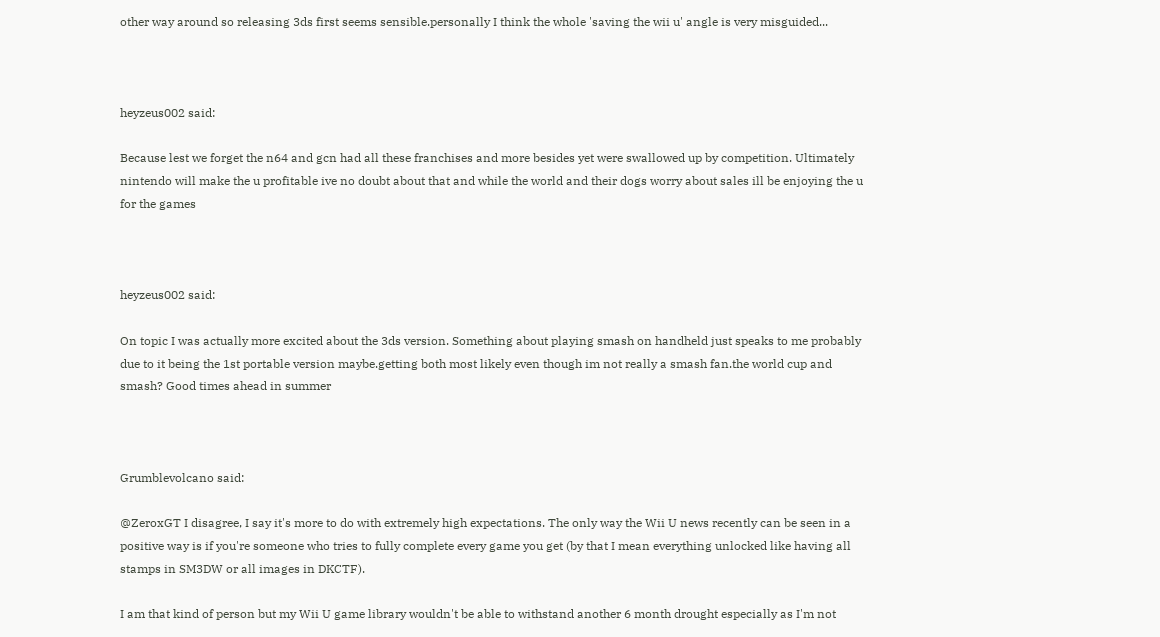other way around so releasing 3ds first seems sensible.personally I think the whole 'saving the wii u' angle is very misguided...



heyzeus002 said:

Because lest we forget the n64 and gcn had all these franchises and more besides yet were swallowed up by competition. Ultimately nintendo will make the u profitable ive no doubt about that and while the world and their dogs worry about sales ill be enjoying the u for the games



heyzeus002 said:

On topic I was actually more excited about the 3ds version. Something about playing smash on handheld just speaks to me probably due to it being the 1st portable version maybe.getting both most likely even though im not really a smash fan.the world cup and smash? Good times ahead in summer



Grumblevolcano said:

@ZeroxGT I disagree, I say it's more to do with extremely high expectations. The only way the Wii U news recently can be seen in a positive way is if you're someone who tries to fully complete every game you get (by that I mean everything unlocked like having all stamps in SM3DW or all images in DKCTF).

I am that kind of person but my Wii U game library wouldn't be able to withstand another 6 month drought especially as I'm not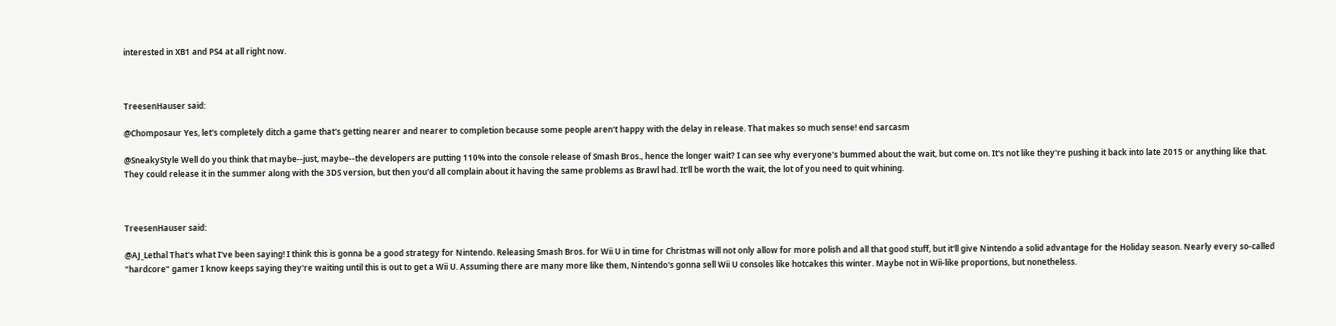interested in XB1 and PS4 at all right now.



TreesenHauser said:

@Chomposaur Yes, let's completely ditch a game that's getting nearer and nearer to completion because some people aren't happy with the delay in release. That makes so much sense! end sarcasm

@SneakyStyle Well do you think that maybe--just, maybe--the developers are putting 110% into the console release of Smash Bros., hence the longer wait? I can see why everyone's bummed about the wait, but come on. It's not like they're pushing it back into late 2015 or anything like that. They could release it in the summer along with the 3DS version, but then you'd all complain about it having the same problems as Brawl had. It'll be worth the wait, the lot of you need to quit whining.



TreesenHauser said:

@AJ_Lethal That's what I've been saying! I think this is gonna be a good strategy for Nintendo. Releasing Smash Bros. for Wii U in time for Christmas will not only allow for more polish and all that good stuff, but it'll give Nintendo a solid advantage for the Holiday season. Nearly every so-called "hardcore" gamer I know keeps saying they're waiting until this is out to get a Wii U. Assuming there are many more like them, Nintendo's gonna sell Wii U consoles like hotcakes this winter. Maybe not in Wii-like proportions, but nonetheless.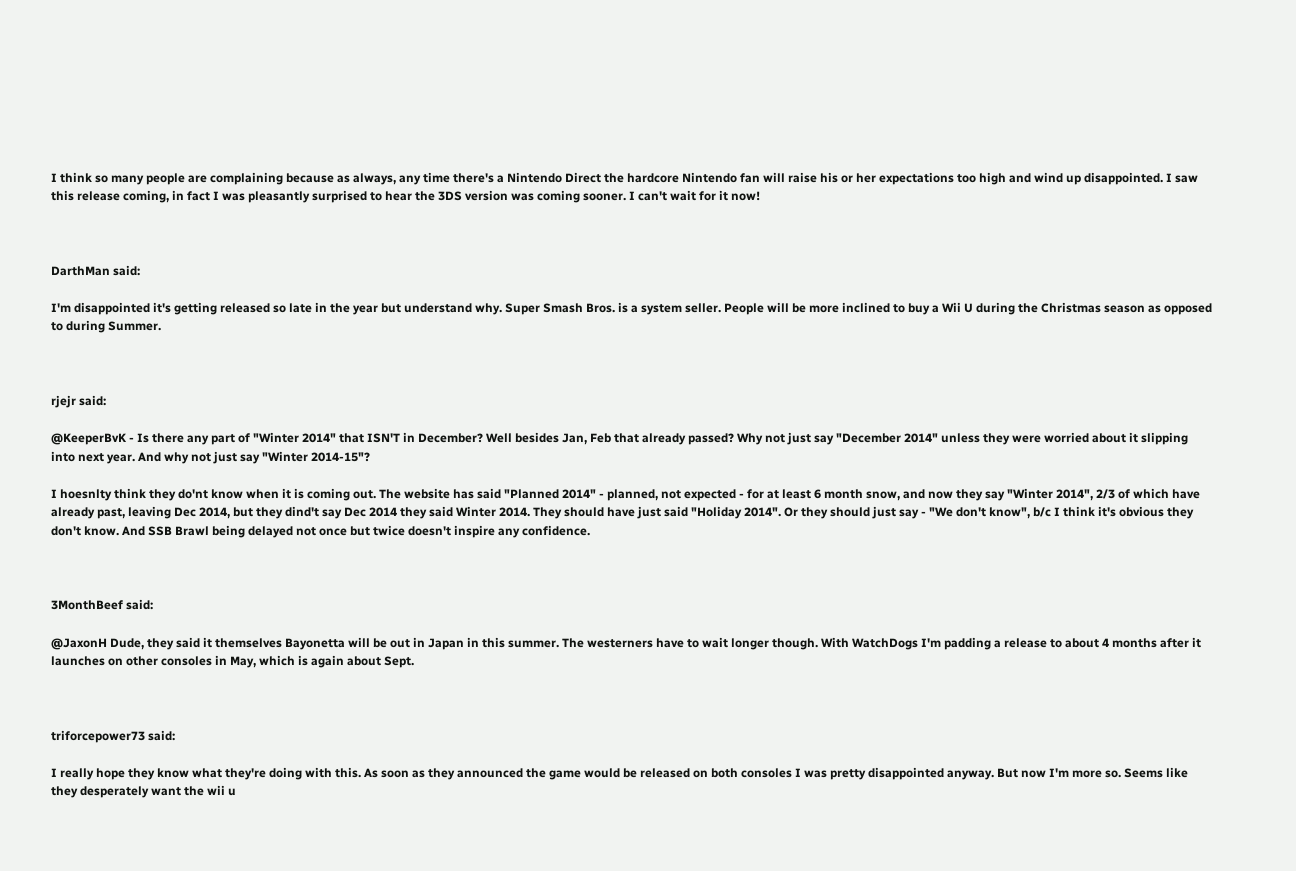I think so many people are complaining because as always, any time there's a Nintendo Direct the hardcore Nintendo fan will raise his or her expectations too high and wind up disappointed. I saw this release coming, in fact I was pleasantly surprised to hear the 3DS version was coming sooner. I can't wait for it now!



DarthMan said:

I'm disappointed it's getting released so late in the year but understand why. Super Smash Bros. is a system seller. People will be more inclined to buy a Wii U during the Christmas season as opposed to during Summer.



rjejr said:

@KeeperBvK - Is there any part of "Winter 2014" that ISN'T in December? Well besides Jan, Feb that already passed? Why not just say "December 2014" unless they were worried about it slipping into next year. And why not just say "Winter 2014-15"?

I hoesnlty think they do'nt know when it is coming out. The website has said "Planned 2014" - planned, not expected - for at least 6 month snow, and now they say "Winter 2014", 2/3 of which have already past, leaving Dec 2014, but they dind't say Dec 2014 they said Winter 2014. They should have just said "Holiday 2014". Or they should just say - "We don't know", b/c I think it's obvious they don't know. And SSB Brawl being delayed not once but twice doesn't inspire any confidence.



3MonthBeef said:

@JaxonH Dude, they said it themselves Bayonetta will be out in Japan in this summer. The westerners have to wait longer though. With WatchDogs I'm padding a release to about 4 months after it launches on other consoles in May, which is again about Sept.



triforcepower73 said:

I really hope they know what they're doing with this. As soon as they announced the game would be released on both consoles I was pretty disappointed anyway. But now I'm more so. Seems like they desperately want the wii u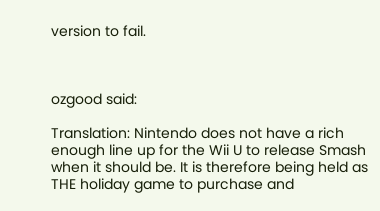version to fail.



ozgood said:

Translation: Nintendo does not have a rich enough line up for the Wii U to release Smash when it should be. It is therefore being held as THE holiday game to purchase and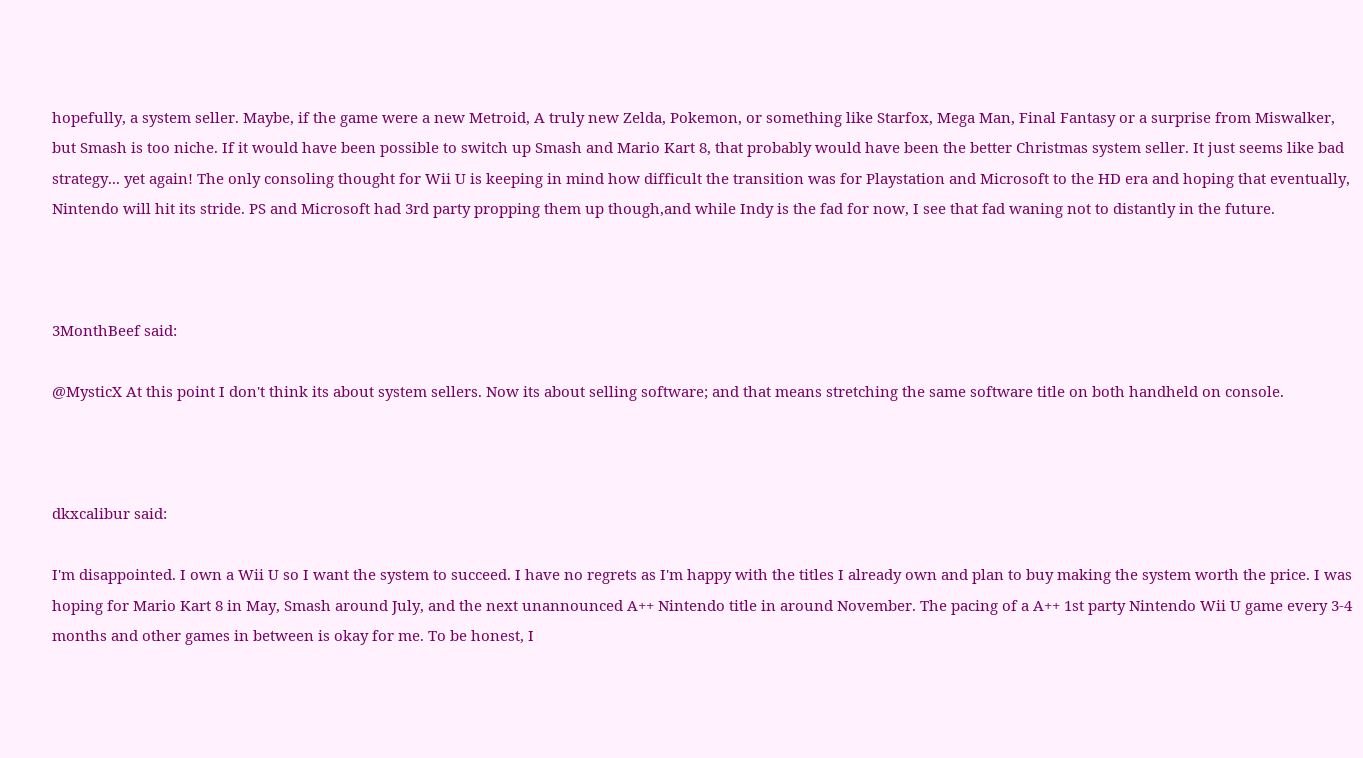hopefully, a system seller. Maybe, if the game were a new Metroid, A truly new Zelda, Pokemon, or something like Starfox, Mega Man, Final Fantasy or a surprise from Miswalker, but Smash is too niche. If it would have been possible to switch up Smash and Mario Kart 8, that probably would have been the better Christmas system seller. It just seems like bad strategy... yet again! The only consoling thought for Wii U is keeping in mind how difficult the transition was for Playstation and Microsoft to the HD era and hoping that eventually, Nintendo will hit its stride. PS and Microsoft had 3rd party propping them up though,and while Indy is the fad for now, I see that fad waning not to distantly in the future.



3MonthBeef said:

@MysticX At this point I don't think its about system sellers. Now its about selling software; and that means stretching the same software title on both handheld on console.



dkxcalibur said:

I'm disappointed. I own a Wii U so I want the system to succeed. I have no regrets as I'm happy with the titles I already own and plan to buy making the system worth the price. I was hoping for Mario Kart 8 in May, Smash around July, and the next unannounced A++ Nintendo title in around November. The pacing of a A++ 1st party Nintendo Wii U game every 3-4 months and other games in between is okay for me. To be honest, I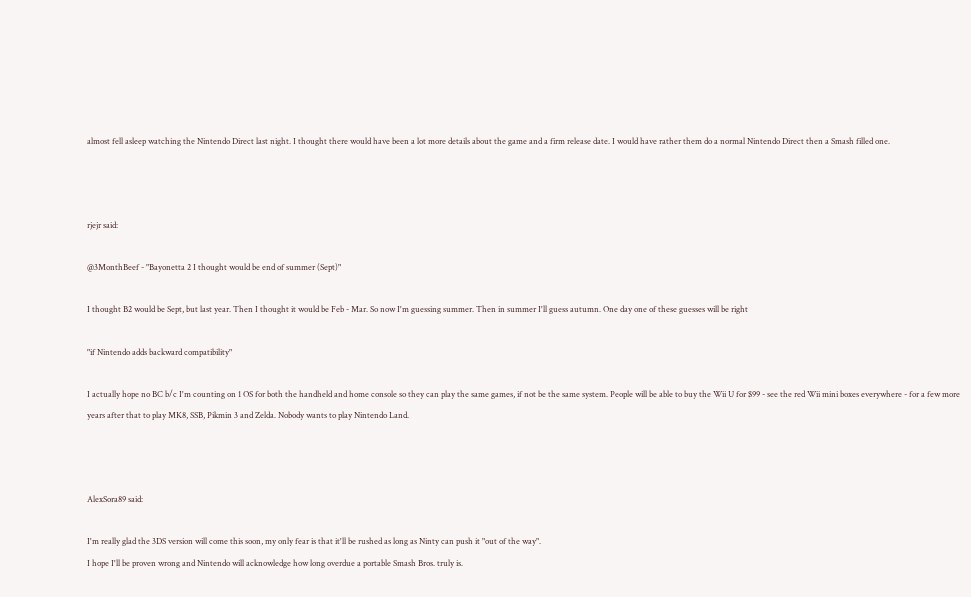almost fell asleep watching the Nintendo Direct last night. I thought there would have been a lot more details about the game and a firm release date. I would have rather them do a normal Nintendo Direct then a Smash filled one.



rjejr said:

@3MonthBeef - "Bayonetta 2 I thought would be end of summer (Sept)"

I thought B2 would be Sept, but last year. Then I thought it would be Feb - Mar. So now I'm guessing summer. Then in summer I'll guess autumn. One day one of these guesses will be right

"if Nintendo adds backward compatibility"

I actually hope no BC b/c I'm counting on 1 OS for both the handheld and home console so they can play the same games, if not be the same system. People will be able to buy the Wii U for $99 - see the red Wii mini boxes everywhere - for a few more years after that to play MK8, SSB, Pikmin 3 and Zelda. Nobody wants to play Nintendo Land.



AlexSora89 said:

I'm really glad the 3DS version will come this soon, my only fear is that it'll be rushed as long as Ninty can push it "out of the way".
I hope I'll be proven wrong and Nintendo will acknowledge how long overdue a portable Smash Bros. truly is.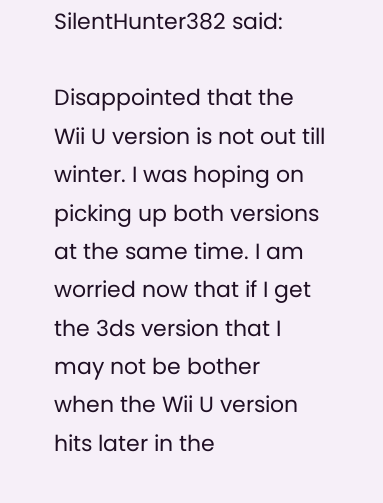SilentHunter382 said:

Disappointed that the Wii U version is not out till winter. I was hoping on picking up both versions at the same time. I am worried now that if I get the 3ds version that I may not be bother when the Wii U version hits later in the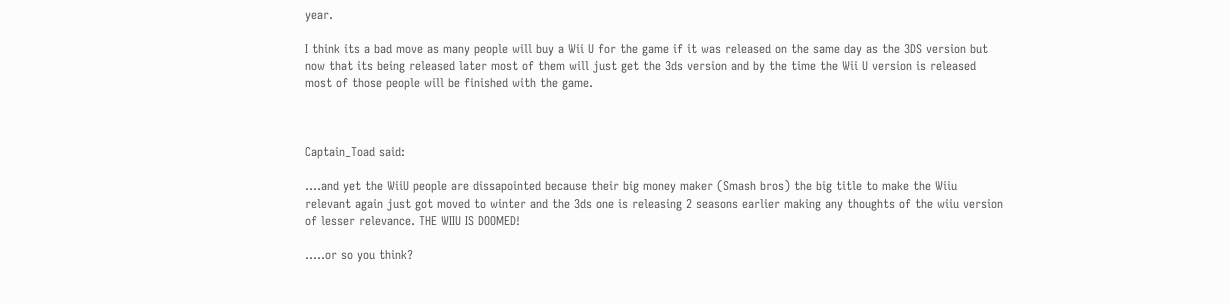year.

I think its a bad move as many people will buy a Wii U for the game if it was released on the same day as the 3DS version but now that its being released later most of them will just get the 3ds version and by the time the Wii U version is released most of those people will be finished with the game.



Captain_Toad said:

....and yet the WiiU people are dissapointed because their big money maker (Smash bros) the big title to make the Wiiu relevant again just got moved to winter and the 3ds one is releasing 2 seasons earlier making any thoughts of the wiiu version of lesser relevance. THE WIIU IS DOOMED!

.....or so you think?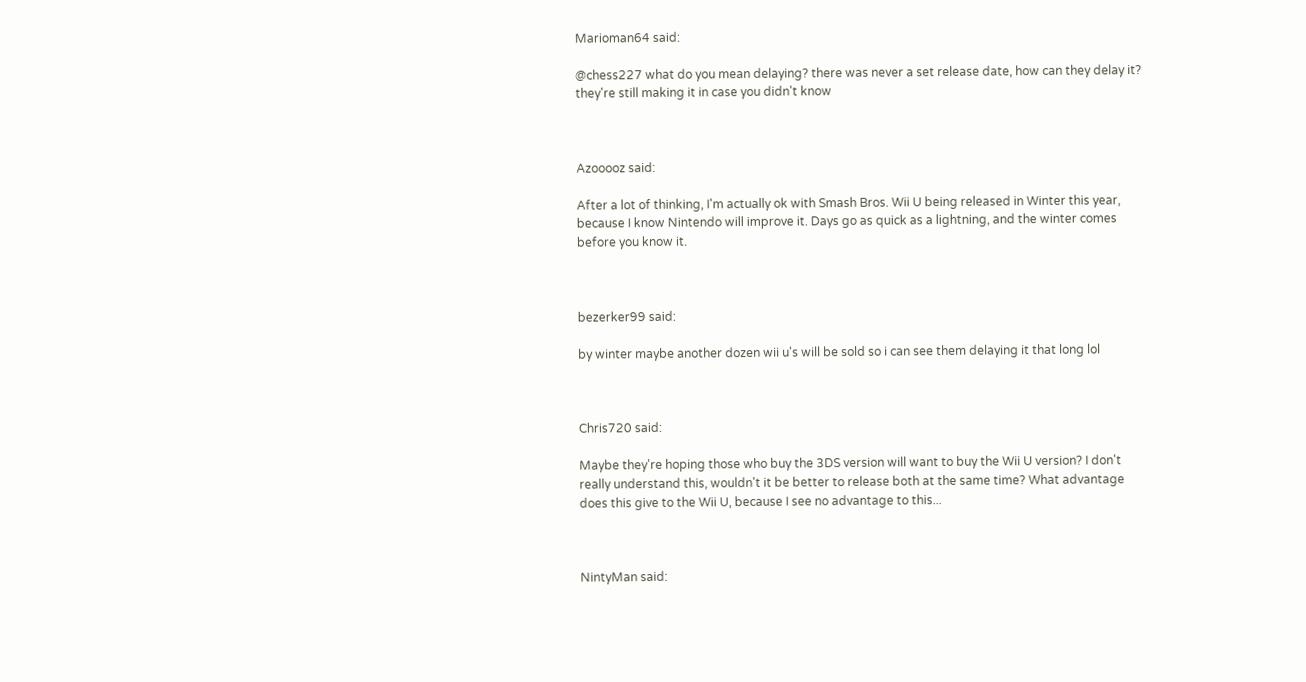Marioman64 said:

@chess227 what do you mean delaying? there was never a set release date, how can they delay it? they're still making it in case you didn't know



Azooooz said:

After a lot of thinking, I'm actually ok with Smash Bros. Wii U being released in Winter this year, because I know Nintendo will improve it. Days go as quick as a lightning, and the winter comes before you know it.



bezerker99 said:

by winter maybe another dozen wii u's will be sold so i can see them delaying it that long lol



Chris720 said:

Maybe they're hoping those who buy the 3DS version will want to buy the Wii U version? I don't really understand this, wouldn't it be better to release both at the same time? What advantage does this give to the Wii U, because I see no advantage to this...



NintyMan said: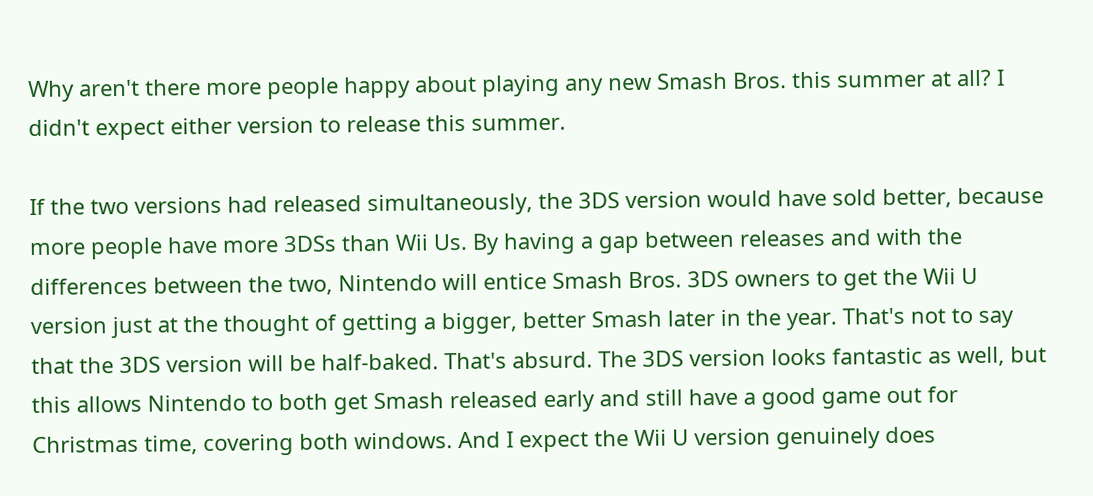Why aren't there more people happy about playing any new Smash Bros. this summer at all? I didn't expect either version to release this summer.

If the two versions had released simultaneously, the 3DS version would have sold better, because more people have more 3DSs than Wii Us. By having a gap between releases and with the differences between the two, Nintendo will entice Smash Bros. 3DS owners to get the Wii U version just at the thought of getting a bigger, better Smash later in the year. That's not to say that the 3DS version will be half-baked. That's absurd. The 3DS version looks fantastic as well, but this allows Nintendo to both get Smash released early and still have a good game out for Christmas time, covering both windows. And I expect the Wii U version genuinely does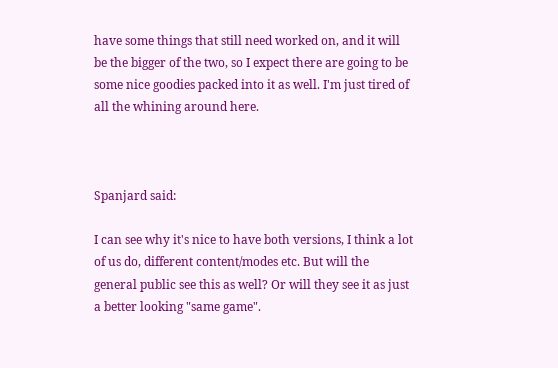have some things that still need worked on, and it will be the bigger of the two, so I expect there are going to be some nice goodies packed into it as well. I'm just tired of all the whining around here.



Spanjard said:

I can see why it's nice to have both versions, I think a lot of us do, different content/modes etc. But will the general public see this as well? Or will they see it as just a better looking "same game".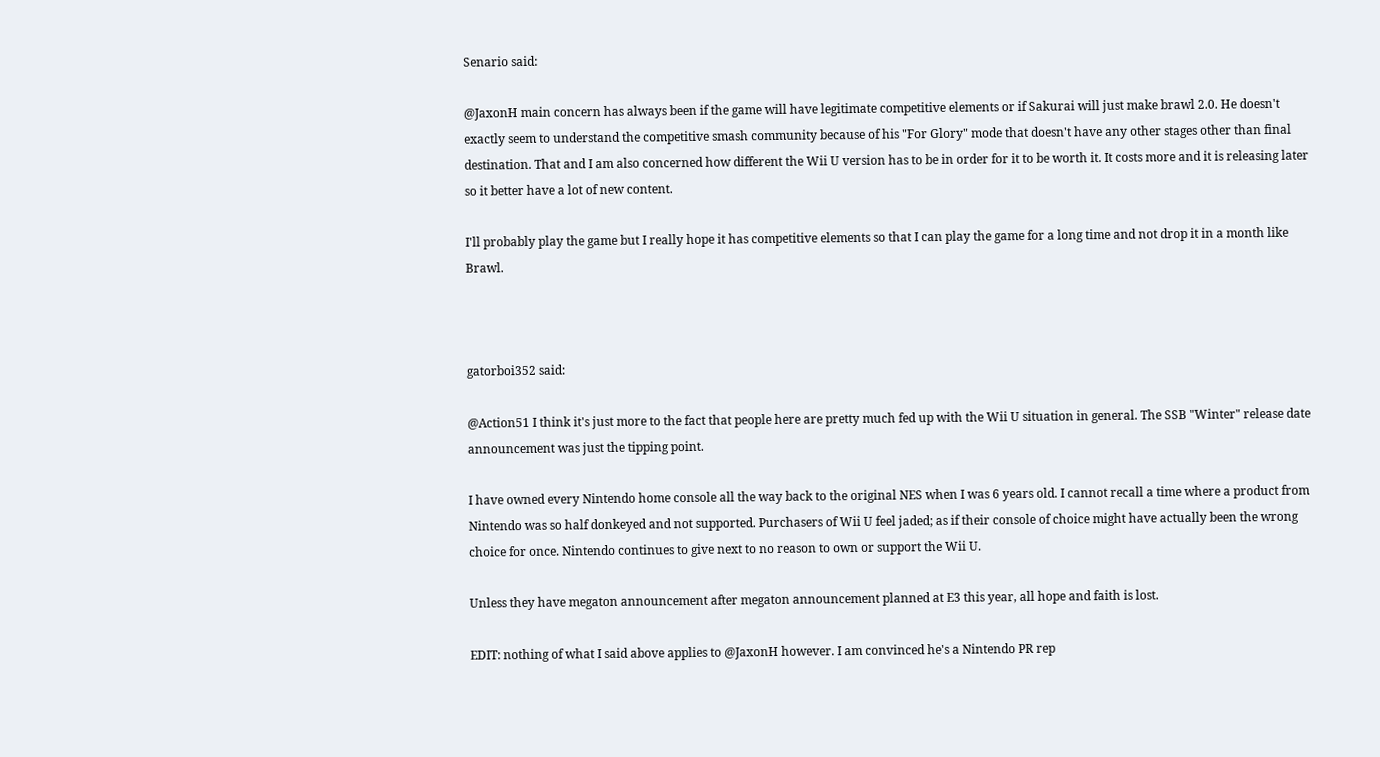Senario said:

@JaxonH main concern has always been if the game will have legitimate competitive elements or if Sakurai will just make brawl 2.0. He doesn't exactly seem to understand the competitive smash community because of his "For Glory" mode that doesn't have any other stages other than final destination. That and I am also concerned how different the Wii U version has to be in order for it to be worth it. It costs more and it is releasing later so it better have a lot of new content.

I'll probably play the game but I really hope it has competitive elements so that I can play the game for a long time and not drop it in a month like Brawl.



gatorboi352 said:

@Action51 I think it's just more to the fact that people here are pretty much fed up with the Wii U situation in general. The SSB "Winter" release date announcement was just the tipping point.

I have owned every Nintendo home console all the way back to the original NES when I was 6 years old. I cannot recall a time where a product from Nintendo was so half donkeyed and not supported. Purchasers of Wii U feel jaded; as if their console of choice might have actually been the wrong choice for once. Nintendo continues to give next to no reason to own or support the Wii U.

Unless they have megaton announcement after megaton announcement planned at E3 this year, all hope and faith is lost.

EDIT: nothing of what I said above applies to @JaxonH however. I am convinced he's a Nintendo PR rep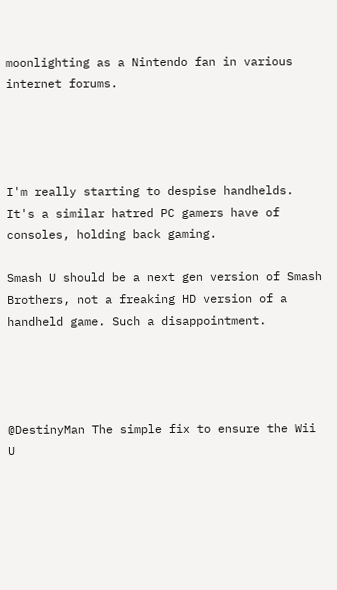moonlighting as a Nintendo fan in various internet forums.




I'm really starting to despise handhelds. It's a similar hatred PC gamers have of consoles, holding back gaming.

Smash U should be a next gen version of Smash Brothers, not a freaking HD version of a handheld game. Such a disappointment.




@DestinyMan The simple fix to ensure the Wii U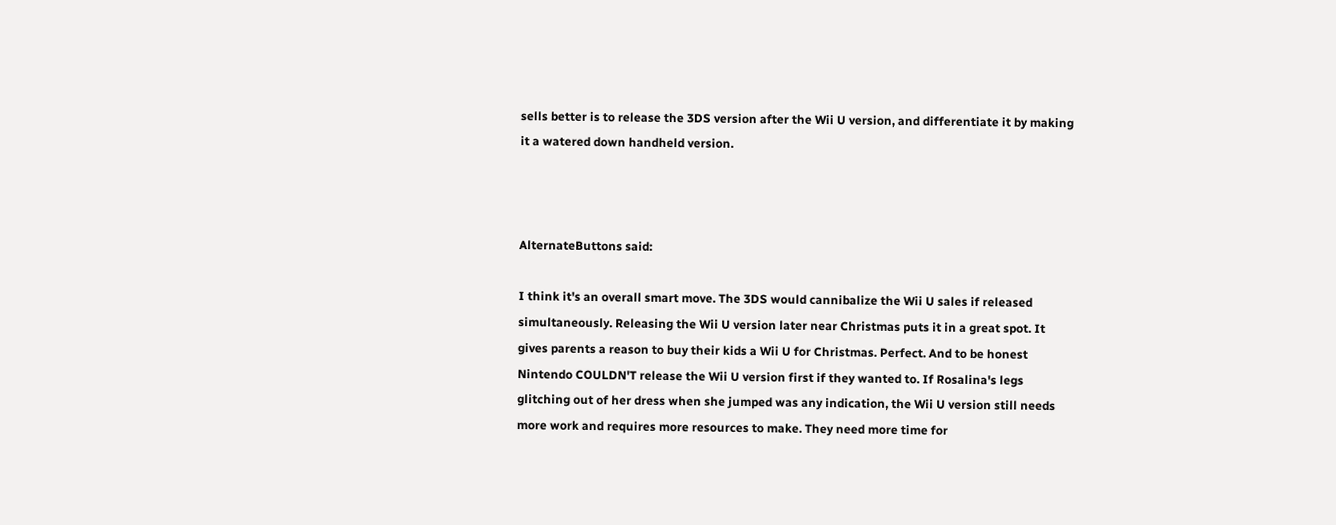sells better is to release the 3DS version after the Wii U version, and differentiate it by making it a watered down handheld version.



AlternateButtons said:

I think it's an overall smart move. The 3DS would cannibalize the Wii U sales if released simultaneously. Releasing the Wii U version later near Christmas puts it in a great spot. It gives parents a reason to buy their kids a Wii U for Christmas. Perfect. And to be honest Nintendo COULDN'T release the Wii U version first if they wanted to. If Rosalina's legs glitching out of her dress when she jumped was any indication, the Wii U version still needs more work and requires more resources to make. They need more time for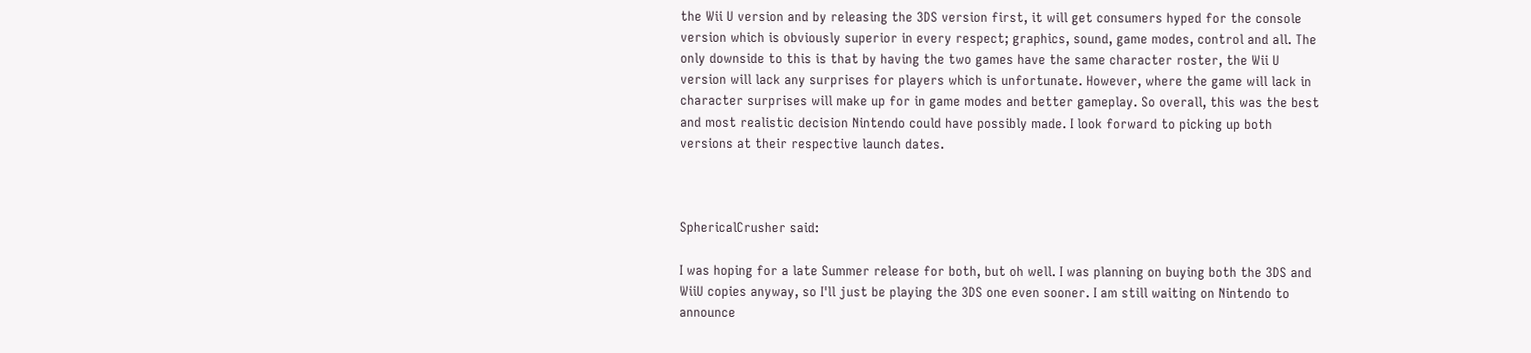the Wii U version and by releasing the 3DS version first, it will get consumers hyped for the console version which is obviously superior in every respect; graphics, sound, game modes, control and all. The only downside to this is that by having the two games have the same character roster, the Wii U version will lack any surprises for players which is unfortunate. However, where the game will lack in character surprises will make up for in game modes and better gameplay. So overall, this was the best and most realistic decision Nintendo could have possibly made. I look forward to picking up both versions at their respective launch dates.



SphericalCrusher said:

I was hoping for a late Summer release for both, but oh well. I was planning on buying both the 3DS and WiiU copies anyway, so I'll just be playing the 3DS one even sooner. I am still waiting on Nintendo to announce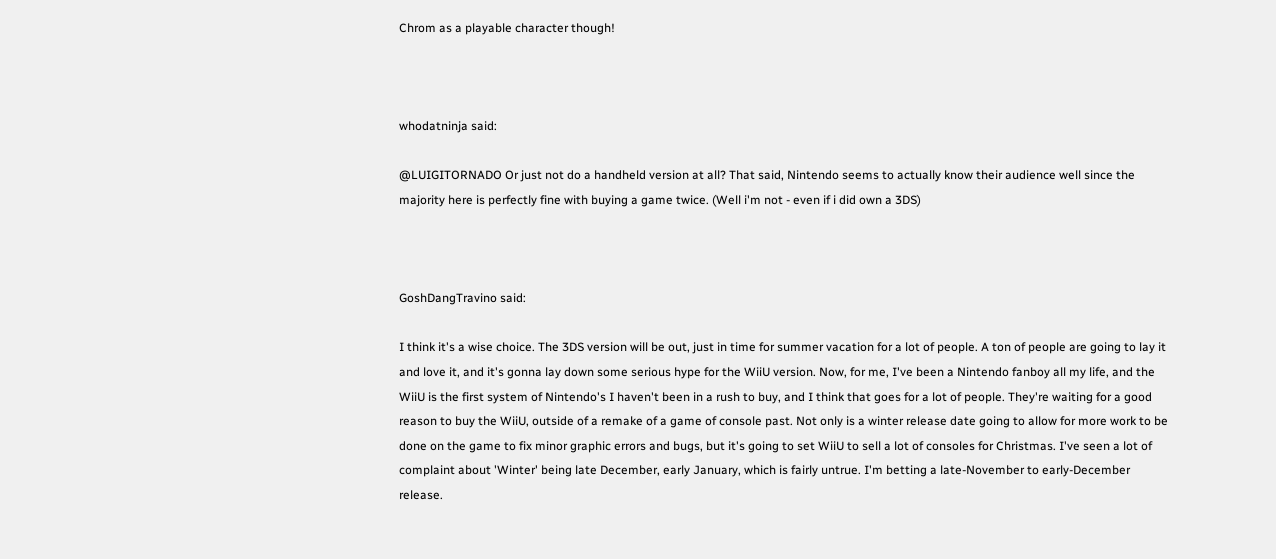Chrom as a playable character though!



whodatninja said:

@LUIGITORNADO Or just not do a handheld version at all? That said, Nintendo seems to actually know their audience well since the majority here is perfectly fine with buying a game twice. (Well i'm not - even if i did own a 3DS)



GoshDangTravino said:

I think it's a wise choice. The 3DS version will be out, just in time for summer vacation for a lot of people. A ton of people are going to lay it and love it, and it's gonna lay down some serious hype for the WiiU version. Now, for me, I've been a Nintendo fanboy all my life, and the WiiU is the first system of Nintendo's I haven't been in a rush to buy, and I think that goes for a lot of people. They're waiting for a good reason to buy the WiiU, outside of a remake of a game of console past. Not only is a winter release date going to allow for more work to be done on the game to fix minor graphic errors and bugs, but it's going to set WiiU to sell a lot of consoles for Christmas. I've seen a lot of complaint about 'Winter' being late December, early January, which is fairly untrue. I'm betting a late-November to early-December release.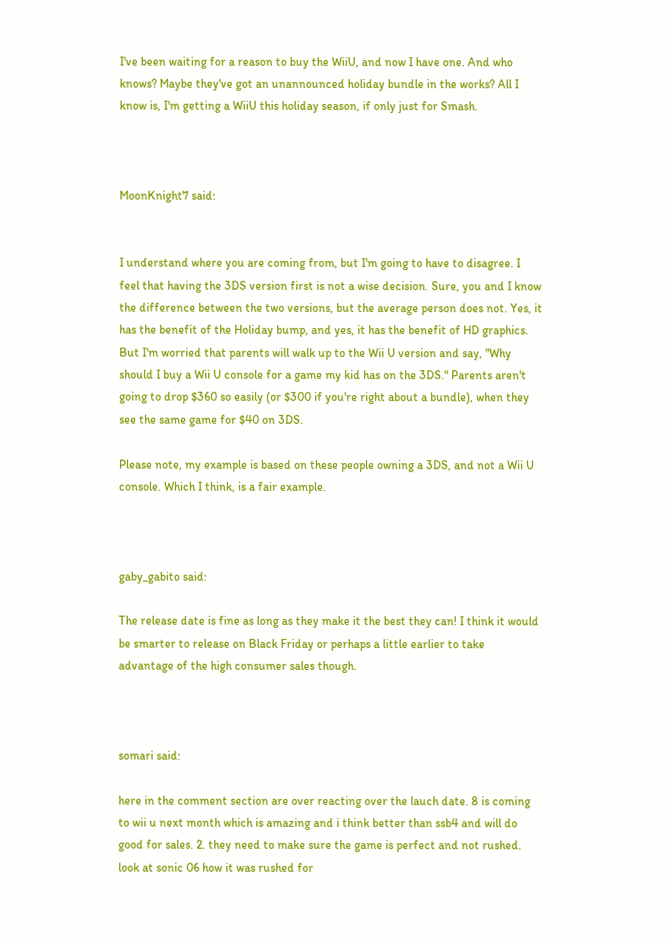I've been waiting for a reason to buy the WiiU, and now I have one. And who knows? Maybe they've got an unannounced holiday bundle in the works? All I know is, I'm getting a WiiU this holiday season, if only just for Smash.



MoonKnight7 said:


I understand where you are coming from, but I'm going to have to disagree. I feel that having the 3DS version first is not a wise decision. Sure, you and I know the difference between the two versions, but the average person does not. Yes, it has the benefit of the Holiday bump, and yes, it has the benefit of HD graphics. But I'm worried that parents will walk up to the Wii U version and say, "Why should I buy a Wii U console for a game my kid has on the 3DS." Parents aren't going to drop $360 so easily (or $300 if you're right about a bundle), when they see the same game for $40 on 3DS.

Please note, my example is based on these people owning a 3DS, and not a Wii U console. Which I think, is a fair example.



gaby_gabito said:

The release date is fine as long as they make it the best they can! I think it would be smarter to release on Black Friday or perhaps a little earlier to take advantage of the high consumer sales though.



somari said:

here in the comment section are over reacting over the lauch date. 8 is coming to wii u next month which is amazing and i think better than ssb4 and will do good for sales. 2. they need to make sure the game is perfect and not rushed. look at sonic 06 how it was rushed for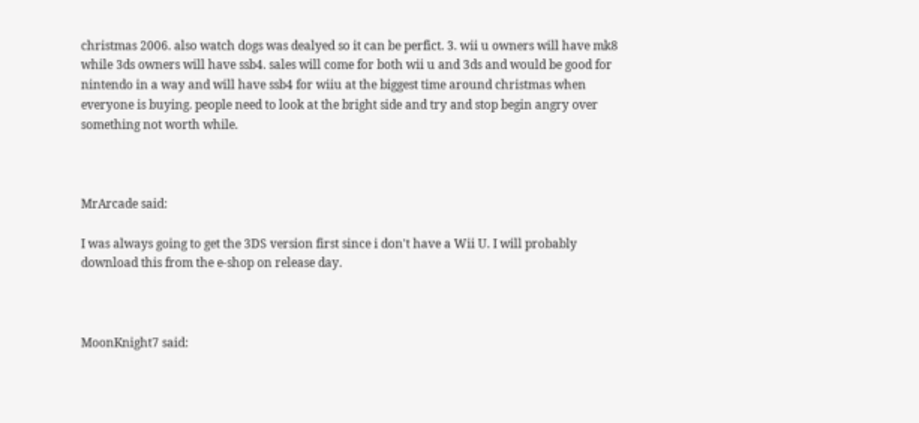christmas 2006. also watch dogs was dealyed so it can be perfict. 3. wii u owners will have mk8 while 3ds owners will have ssb4. sales will come for both wii u and 3ds and would be good for nintendo in a way and will have ssb4 for wiiu at the biggest time around christmas when everyone is buying. people need to look at the bright side and try and stop begin angry over something not worth while.



MrArcade said:

I was always going to get the 3DS version first since i don't have a Wii U. I will probably download this from the e-shop on release day.



MoonKnight7 said: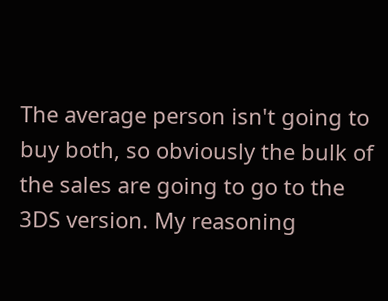The average person isn't going to buy both, so obviously the bulk of the sales are going to go to the 3DS version. My reasoning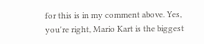for this is in my comment above. Yes, you're right, Mario Kart is the biggest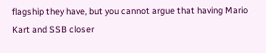flagship they have, but you cannot argue that having Mario Kart and SSB closer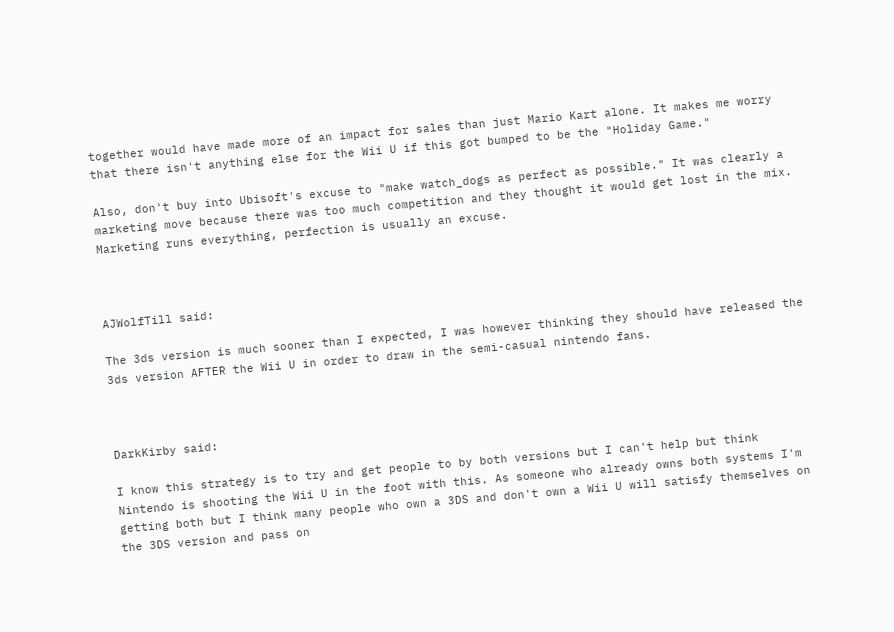together would have made more of an impact for sales than just Mario Kart alone. It makes me worry that there isn't anything else for the Wii U if this got bumped to be the "Holiday Game."

Also, don't buy into Ubisoft's excuse to "make watch_dogs as perfect as possible." It was clearly a marketing move because there was too much competition and they thought it would get lost in the mix. Marketing runs everything, perfection is usually an excuse.



AJWolfTill said:

The 3ds version is much sooner than I expected, I was however thinking they should have released the 3ds version AFTER the Wii U in order to draw in the semi-casual nintendo fans.



DarkKirby said:

I know this strategy is to try and get people to by both versions but I can't help but think Nintendo is shooting the Wii U in the foot with this. As someone who already owns both systems I'm getting both but I think many people who own a 3DS and don't own a Wii U will satisfy themselves on the 3DS version and pass on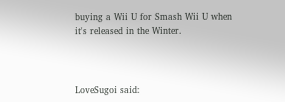buying a Wii U for Smash Wii U when it's released in the Winter.



LoveSugoi said: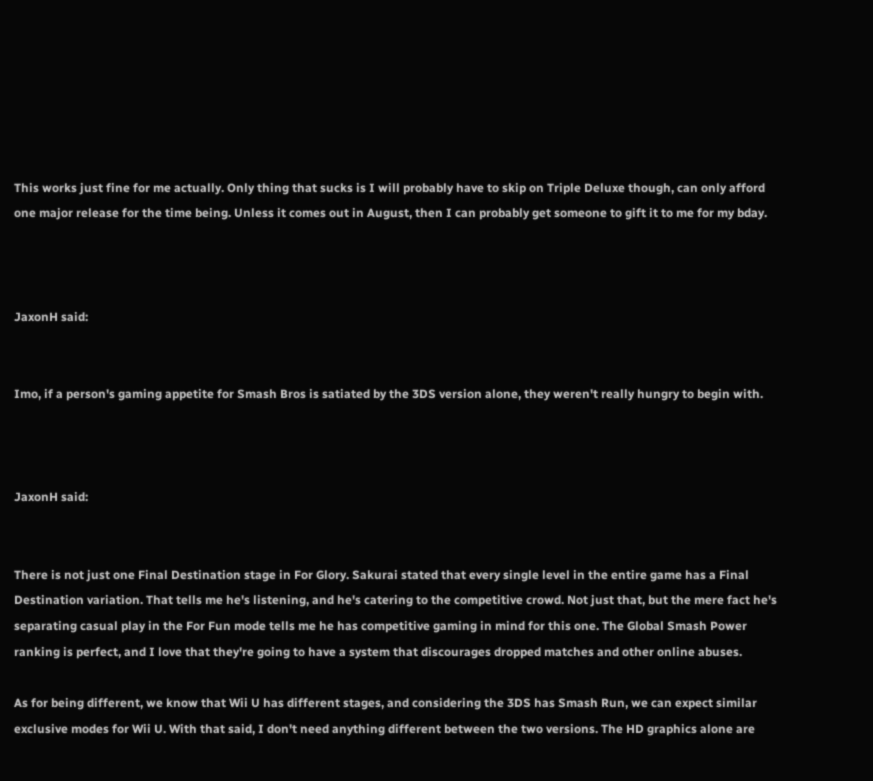This works just fine for me actually. Only thing that sucks is I will probably have to skip on Triple Deluxe though, can only afford one major release for the time being. Unless it comes out in August, then I can probably get someone to gift it to me for my bday.



JaxonH said:


Imo, if a person's gaming appetite for Smash Bros is satiated by the 3DS version alone, they weren't really hungry to begin with.



JaxonH said:


There is not just one Final Destination stage in For Glory. Sakurai stated that every single level in the entire game has a Final Destination variation. That tells me he's listening, and he's catering to the competitive crowd. Not just that, but the mere fact he's separating casual play in the For Fun mode tells me he has competitive gaming in mind for this one. The Global Smash Power ranking is perfect, and I love that they're going to have a system that discourages dropped matches and other online abuses.

As for being different, we know that Wii U has different stages, and considering the 3DS has Smash Run, we can expect similar exclusive modes for Wii U. With that said, I don't need anything different between the two versions. The HD graphics alone are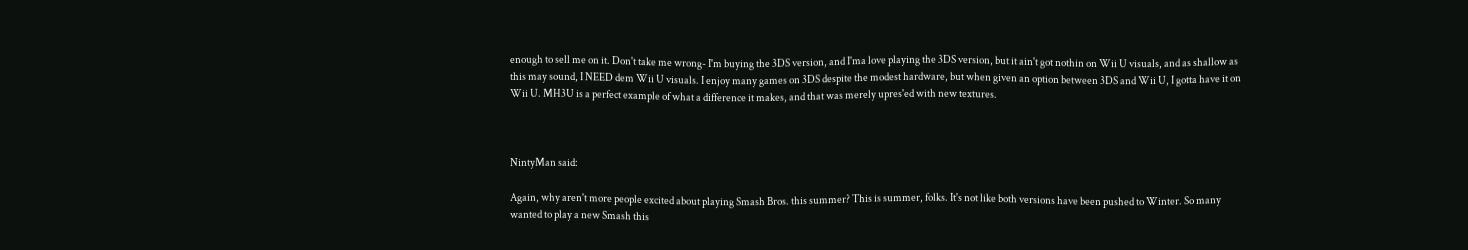enough to sell me on it. Don't take me wrong- I'm buying the 3DS version, and I'ma love playing the 3DS version, but it ain't got nothin on Wii U visuals, and as shallow as this may sound, I NEED dem Wii U visuals. I enjoy many games on 3DS despite the modest hardware, but when given an option between 3DS and Wii U, I gotta have it on Wii U. MH3U is a perfect example of what a difference it makes, and that was merely upres'ed with new textures.



NintyMan said:

Again, why aren't more people excited about playing Smash Bros. this summer? This is summer, folks. It's not like both versions have been pushed to Winter. So many wanted to play a new Smash this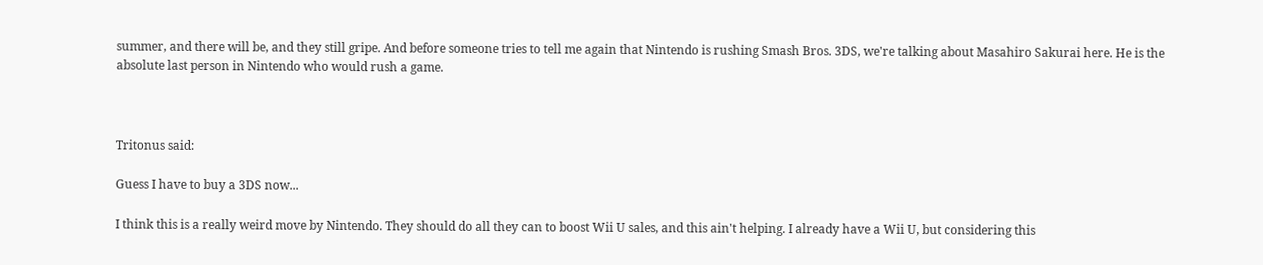summer, and there will be, and they still gripe. And before someone tries to tell me again that Nintendo is rushing Smash Bros. 3DS, we're talking about Masahiro Sakurai here. He is the absolute last person in Nintendo who would rush a game.



Tritonus said:

Guess I have to buy a 3DS now...

I think this is a really weird move by Nintendo. They should do all they can to boost Wii U sales, and this ain't helping. I already have a Wii U, but considering this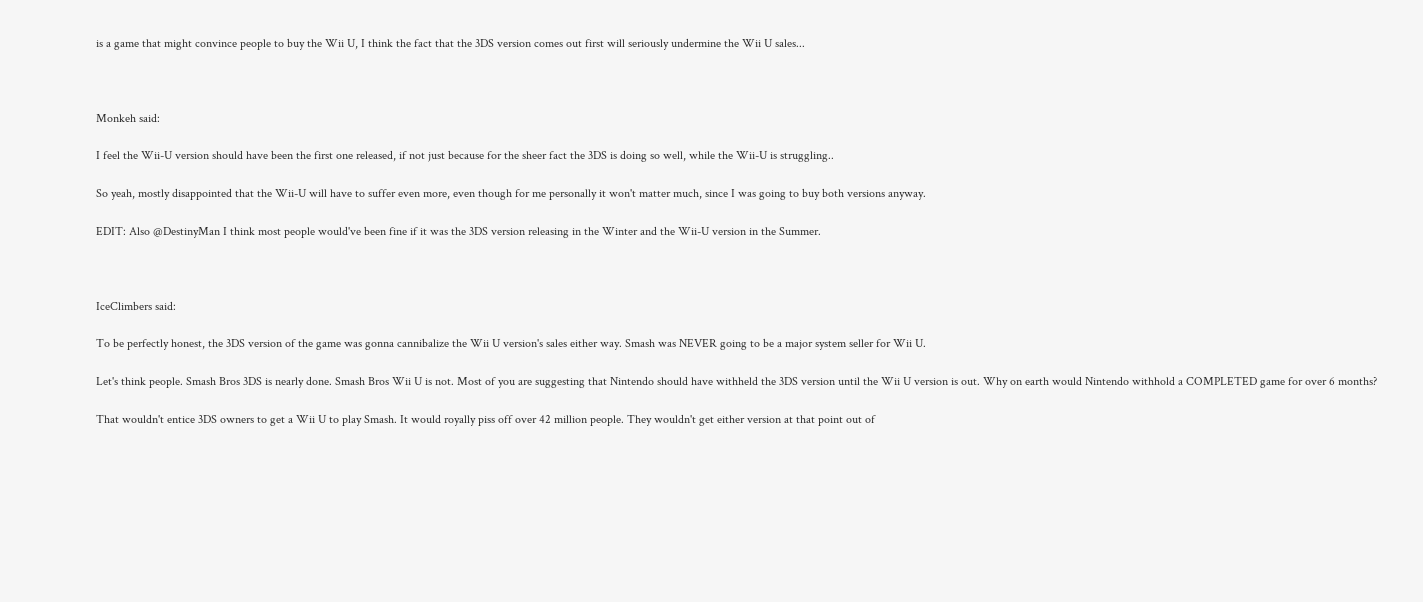is a game that might convince people to buy the Wii U, I think the fact that the 3DS version comes out first will seriously undermine the Wii U sales...



Monkeh said:

I feel the Wii-U version should have been the first one released, if not just because for the sheer fact the 3DS is doing so well, while the Wii-U is struggling..

So yeah, mostly disappointed that the Wii-U will have to suffer even more, even though for me personally it won't matter much, since I was going to buy both versions anyway.

EDIT: Also @DestinyMan I think most people would've been fine if it was the 3DS version releasing in the Winter and the Wii-U version in the Summer.



IceClimbers said:

To be perfectly honest, the 3DS version of the game was gonna cannibalize the Wii U version's sales either way. Smash was NEVER going to be a major system seller for Wii U.

Let's think people. Smash Bros 3DS is nearly done. Smash Bros Wii U is not. Most of you are suggesting that Nintendo should have withheld the 3DS version until the Wii U version is out. Why on earth would Nintendo withhold a COMPLETED game for over 6 months?

That wouldn't entice 3DS owners to get a Wii U to play Smash. It would royally piss off over 42 million people. They wouldn't get either version at that point out of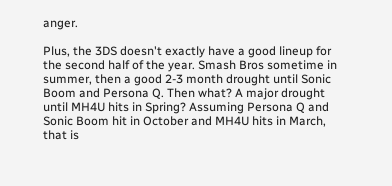anger.

Plus, the 3DS doesn't exactly have a good lineup for the second half of the year. Smash Bros sometime in summer, then a good 2-3 month drought until Sonic Boom and Persona Q. Then what? A major drought until MH4U hits in Spring? Assuming Persona Q and Sonic Boom hit in October and MH4U hits in March, that is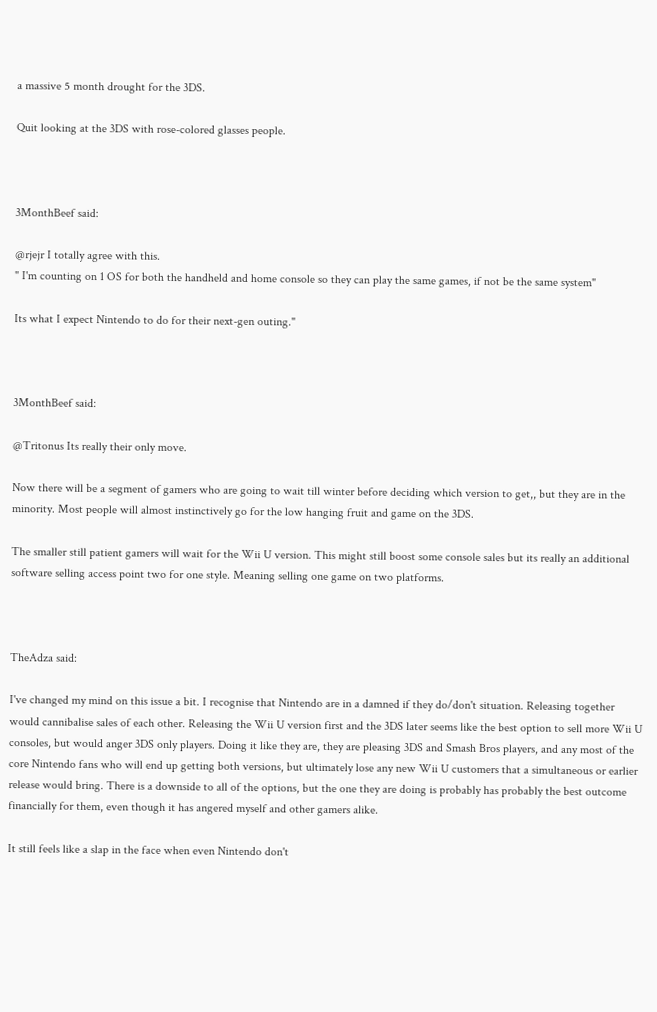a massive 5 month drought for the 3DS.

Quit looking at the 3DS with rose-colored glasses people.



3MonthBeef said:

@rjejr I totally agree with this.
" I'm counting on 1 OS for both the handheld and home console so they can play the same games, if not be the same system"

Its what I expect Nintendo to do for their next-gen outing."



3MonthBeef said:

@Tritonus Its really their only move.

Now there will be a segment of gamers who are going to wait till winter before deciding which version to get,, but they are in the minority. Most people will almost instinctively go for the low hanging fruit and game on the 3DS.

The smaller still patient gamers will wait for the Wii U version. This might still boost some console sales but its really an additional software selling access point two for one style. Meaning selling one game on two platforms.



TheAdza said:

I've changed my mind on this issue a bit. I recognise that Nintendo are in a damned if they do/don't situation. Releasing together would cannibalise sales of each other. Releasing the Wii U version first and the 3DS later seems like the best option to sell more Wii U consoles, but would anger 3DS only players. Doing it like they are, they are pleasing 3DS and Smash Bros players, and any most of the core Nintendo fans who will end up getting both versions, but ultimately lose any new Wii U customers that a simultaneous or earlier release would bring. There is a downside to all of the options, but the one they are doing is probably has probably the best outcome financially for them, even though it has angered myself and other gamers alike.

It still feels like a slap in the face when even Nintendo don't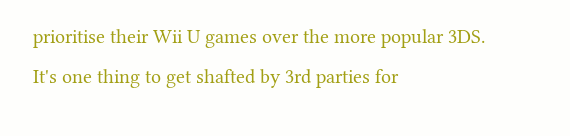prioritise their Wii U games over the more popular 3DS. It's one thing to get shafted by 3rd parties for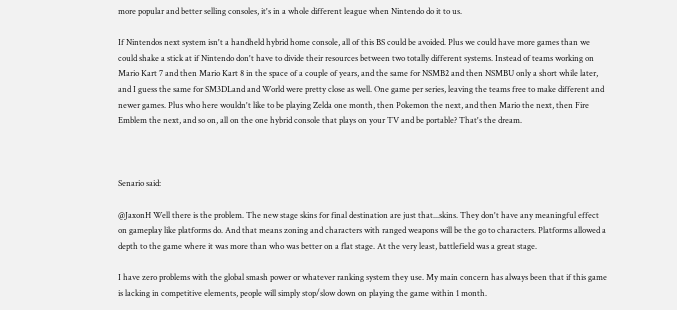more popular and better selling consoles, it's in a whole different league when Nintendo do it to us.

If Nintendos next system isn't a handheld hybrid home console, all of this BS could be avoided. Plus we could have more games than we could shake a stick at if Nintendo don't have to divide their resources between two totally different systems. Instead of teams working on Mario Kart 7 and then Mario Kart 8 in the space of a couple of years, and the same for NSMB2 and then NSMBU only a short while later, and I guess the same for SM3DLand and World were pretty close as well. One game per series, leaving the teams free to make different and newer games. Plus who here wouldn't like to be playing Zelda one month, then Pokemon the next, and then Mario the next, then Fire Emblem the next, and so on, all on the one hybrid console that plays on your TV and be portable? That's the dream.



Senario said:

@JaxonH Well there is the problem. The new stage skins for final destination are just that...skins. They don't have any meaningful effect on gameplay like platforms do. And that means zoning and characters with ranged weapons will be the go to characters. Platforms allowed a depth to the game where it was more than who was better on a flat stage. At the very least, battlefield was a great stage.

I have zero problems with the global smash power or whatever ranking system they use. My main concern has always been that if this game is lacking in competitive elements, people will simply stop/slow down on playing the game within 1 month.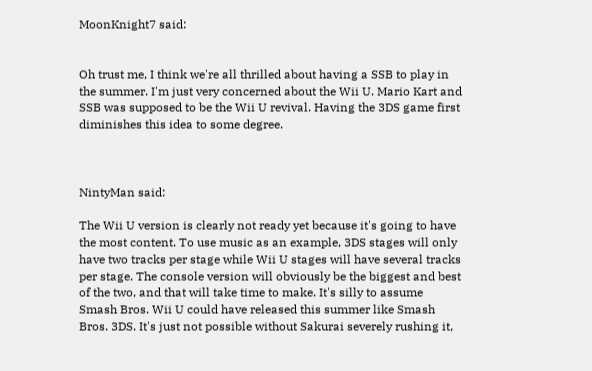MoonKnight7 said:


Oh trust me, I think we're all thrilled about having a SSB to play in the summer. I'm just very concerned about the Wii U. Mario Kart and SSB was supposed to be the Wii U revival. Having the 3DS game first diminishes this idea to some degree.



NintyMan said:

The Wii U version is clearly not ready yet because it's going to have the most content. To use music as an example, 3DS stages will only have two tracks per stage while Wii U stages will have several tracks per stage. The console version will obviously be the biggest and best of the two, and that will take time to make. It's silly to assume Smash Bros. Wii U could have released this summer like Smash Bros. 3DS. It's just not possible without Sakurai severely rushing it,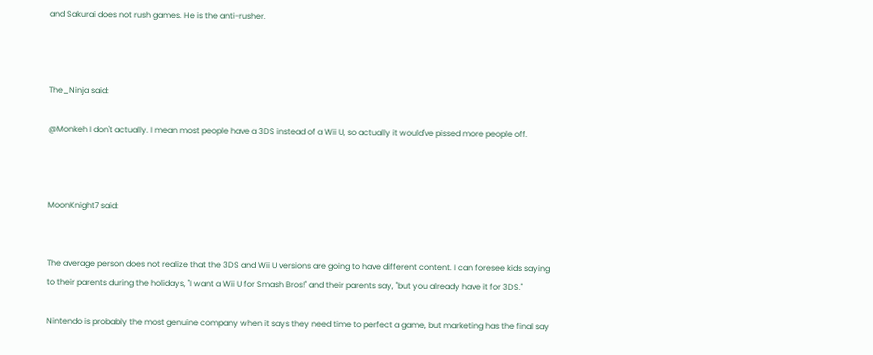and Sakurai does not rush games. He is the anti-rusher.



The_Ninja said:

@Monkeh I don't actually. I mean most people have a 3DS instead of a Wii U, so actually it would've pissed more people off.



MoonKnight7 said:


The average person does not realize that the 3DS and Wii U versions are going to have different content. I can foresee kids saying to their parents during the holidays, "I want a Wii U for Smash Bros!" and their parents say, "but you already have it for 3DS."

Nintendo is probably the most genuine company when it says they need time to perfect a game, but marketing has the final say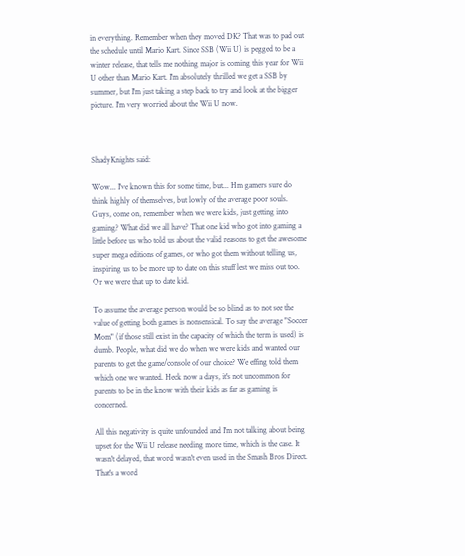in everything. Remember when they moved DK? That was to pad out the schedule until Mario Kart. Since SSB (Wii U) is pegged to be a winter release, that tells me nothing major is coming this year for Wii U other than Mario Kart. I'm absolutely thrilled we get a SSB by summer, but I'm just taking a step back to try and look at the bigger picture. I'm very worried about the Wii U now.



ShadyKnights said:

Wow... I've known this for some time, but... Hm gamers sure do think highly of themselves, but lowly of the average poor souls. Guys, come on, remember when we were kids, just getting into gaming? What did we all have? That one kid who got into gaming a little before us who told us about the valid reasons to get the awesome super mega editions of games, or who got them without telling us, inspiring us to be more up to date on this stuff lest we miss out too. Or we were that up to date kid.

To assume the average person would be so blind as to not see the value of getting both games is nonsensical. To say the average "Soccer Mom" (if those still exist in the capacity of which the term is used) is dumb. People, what did we do when we were kids and wanted our parents to get the game/console of our choice? We effing told them which one we wanted. Heck now a days, it's not uncommon for parents to be in the know with their kids as far as gaming is concerned.

All this negativity is quite unfounded and I'm not talking about being upset for the Wii U release needing more time, which is the case. It wasn't delayed, that word wasn't even used in the Smash Bros Direct. That's a word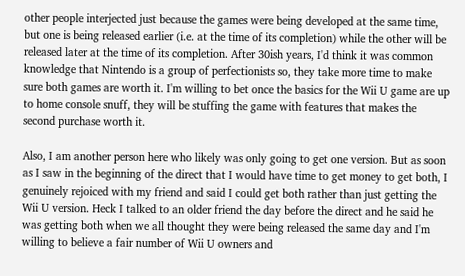other people interjected just because the games were being developed at the same time, but one is being released earlier (i.e. at the time of its completion) while the other will be released later at the time of its completion. After 30ish years, I'd think it was common knowledge that Nintendo is a group of perfectionists so, they take more time to make sure both games are worth it. I'm willing to bet once the basics for the Wii U game are up to home console snuff, they will be stuffing the game with features that makes the second purchase worth it.

Also, I am another person here who likely was only going to get one version. But as soon as I saw in the beginning of the direct that I would have time to get money to get both, I genuinely rejoiced with my friend and said I could get both rather than just getting the Wii U version. Heck I talked to an older friend the day before the direct and he said he was getting both when we all thought they were being released the same day and I'm willing to believe a fair number of Wii U owners and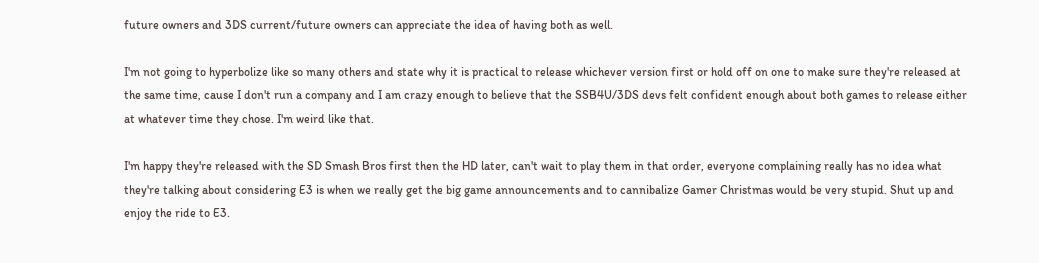future owners and 3DS current/future owners can appreciate the idea of having both as well.

I'm not going to hyperbolize like so many others and state why it is practical to release whichever version first or hold off on one to make sure they're released at the same time, cause I don't run a company and I am crazy enough to believe that the SSB4U/3DS devs felt confident enough about both games to release either at whatever time they chose. I'm weird like that.

I'm happy they're released with the SD Smash Bros first then the HD later, can't wait to play them in that order, everyone complaining really has no idea what they're talking about considering E3 is when we really get the big game announcements and to cannibalize Gamer Christmas would be very stupid. Shut up and enjoy the ride to E3.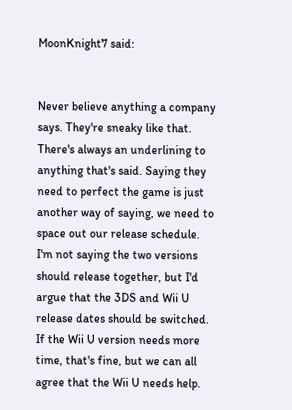MoonKnight7 said:


Never believe anything a company says. They're sneaky like that. There's always an underlining to anything that's said. Saying they need to perfect the game is just another way of saying, we need to space out our release schedule. I'm not saying the two versions should release together, but I'd argue that the 3DS and Wii U release dates should be switched. If the Wii U version needs more time, that's fine, but we can all agree that the Wii U needs help.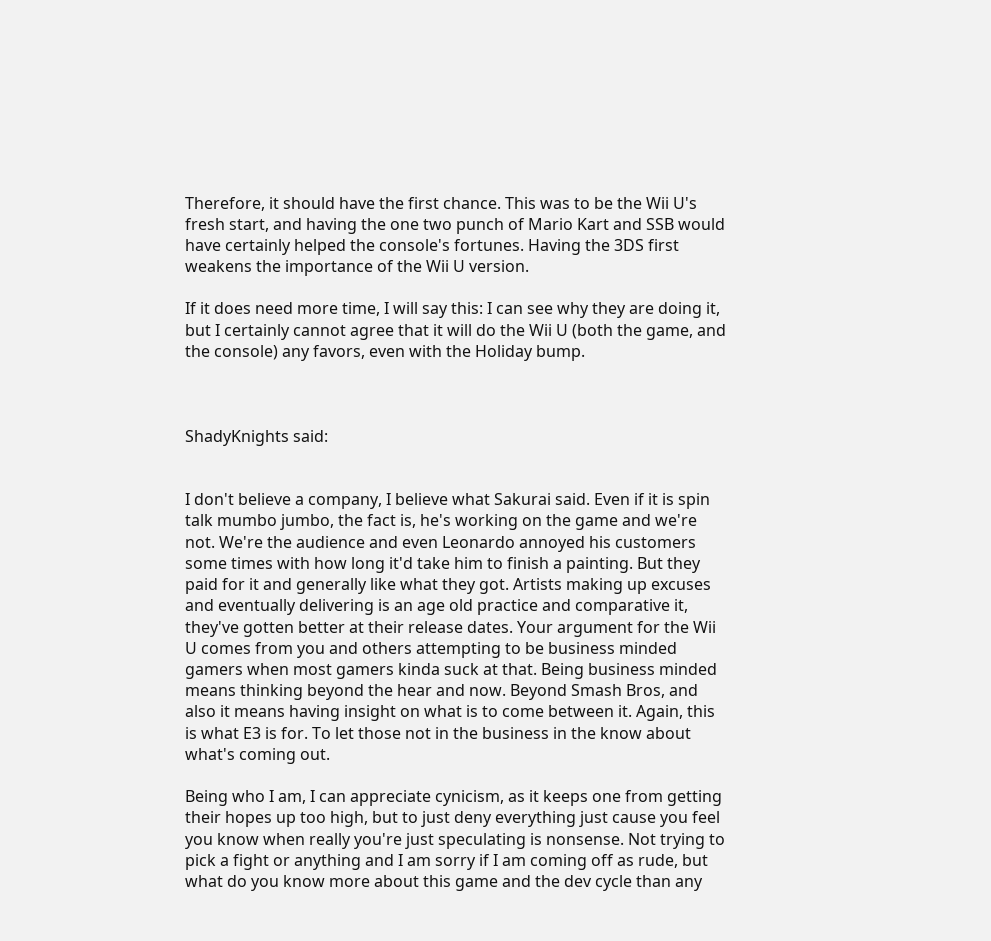Therefore, it should have the first chance. This was to be the Wii U's fresh start, and having the one two punch of Mario Kart and SSB would have certainly helped the console's fortunes. Having the 3DS first weakens the importance of the Wii U version.

If it does need more time, I will say this: I can see why they are doing it, but I certainly cannot agree that it will do the Wii U (both the game, and the console) any favors, even with the Holiday bump.



ShadyKnights said:


I don't believe a company, I believe what Sakurai said. Even if it is spin talk mumbo jumbo, the fact is, he's working on the game and we're not. We're the audience and even Leonardo annoyed his customers some times with how long it'd take him to finish a painting. But they paid for it and generally like what they got. Artists making up excuses and eventually delivering is an age old practice and comparative it, they've gotten better at their release dates. Your argument for the Wii U comes from you and others attempting to be business minded gamers when most gamers kinda suck at that. Being business minded means thinking beyond the hear and now. Beyond Smash Bros, and also it means having insight on what is to come between it. Again, this is what E3 is for. To let those not in the business in the know about what's coming out.

Being who I am, I can appreciate cynicism, as it keeps one from getting their hopes up too high, but to just deny everything just cause you feel you know when really you're just speculating is nonsense. Not trying to pick a fight or anything and I am sorry if I am coming off as rude, but what do you know more about this game and the dev cycle than any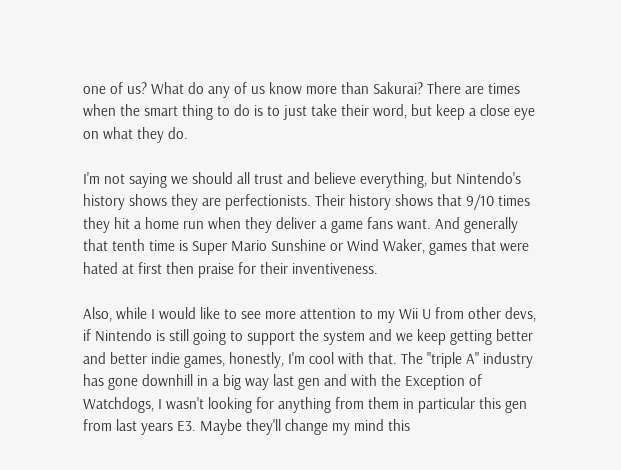one of us? What do any of us know more than Sakurai? There are times when the smart thing to do is to just take their word, but keep a close eye on what they do.

I'm not saying we should all trust and believe everything, but Nintendo's history shows they are perfectionists. Their history shows that 9/10 times they hit a home run when they deliver a game fans want. And generally that tenth time is Super Mario Sunshine or Wind Waker, games that were hated at first then praise for their inventiveness.

Also, while I would like to see more attention to my Wii U from other devs, if Nintendo is still going to support the system and we keep getting better and better indie games, honestly, I'm cool with that. The "triple A" industry has gone downhill in a big way last gen and with the Exception of Watchdogs, I wasn't looking for anything from them in particular this gen from last years E3. Maybe they'll change my mind this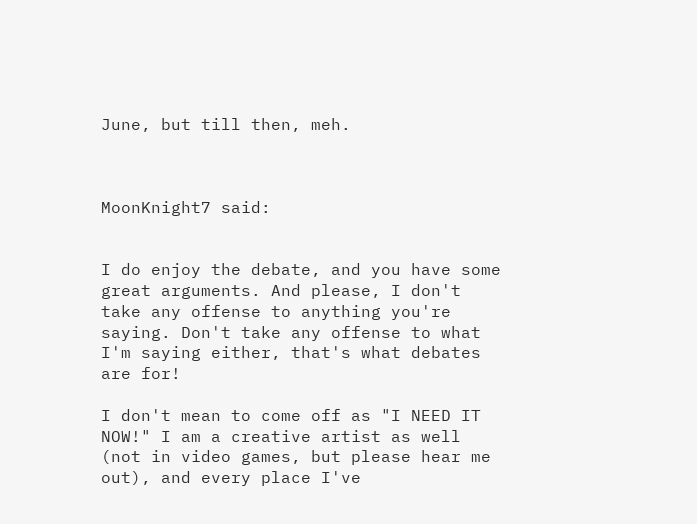June, but till then, meh.



MoonKnight7 said:


I do enjoy the debate, and you have some great arguments. And please, I don't take any offense to anything you're saying. Don't take any offense to what I'm saying either, that's what debates are for!

I don't mean to come off as "I NEED IT NOW!" I am a creative artist as well (not in video games, but please hear me out), and every place I've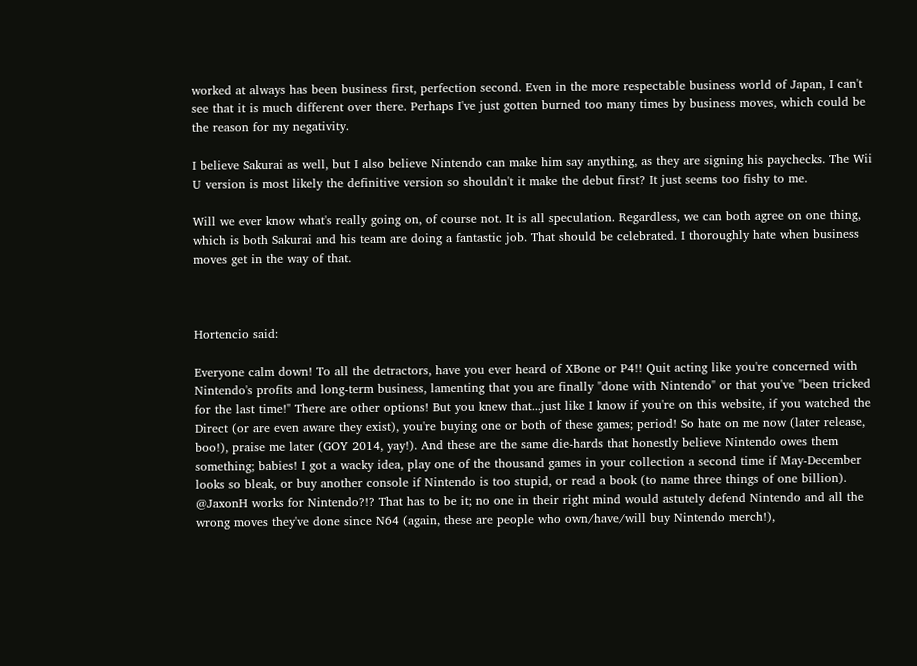worked at always has been business first, perfection second. Even in the more respectable business world of Japan, I can't see that it is much different over there. Perhaps I've just gotten burned too many times by business moves, which could be the reason for my negativity.

I believe Sakurai as well, but I also believe Nintendo can make him say anything, as they are signing his paychecks. The Wii U version is most likely the definitive version so shouldn't it make the debut first? It just seems too fishy to me.

Will we ever know what's really going on, of course not. It is all speculation. Regardless, we can both agree on one thing, which is both Sakurai and his team are doing a fantastic job. That should be celebrated. I thoroughly hate when business moves get in the way of that.



Hortencio said:

Everyone calm down! To all the detractors, have you ever heard of XBone or P4!! Quit acting like you're concerned with Nintendo's profits and long-term business, lamenting that you are finally "done with Nintendo" or that you've "been tricked for the last time!" There are other options! But you knew that...just like I know if you're on this website, if you watched the Direct (or are even aware they exist), you're buying one or both of these games; period! So hate on me now (later release, boo!), praise me later (GOY 2014, yay!). And these are the same die-hards that honestly believe Nintendo owes them something; babies! I got a wacky idea, play one of the thousand games in your collection a second time if May-December looks so bleak, or buy another console if Nintendo is too stupid, or read a book (to name three things of one billion). @JaxonH works for Nintendo?!? That has to be it; no one in their right mind would astutely defend Nintendo and all the wrong moves they've done since N64 (again, these are people who own/have/will buy Nintendo merch!),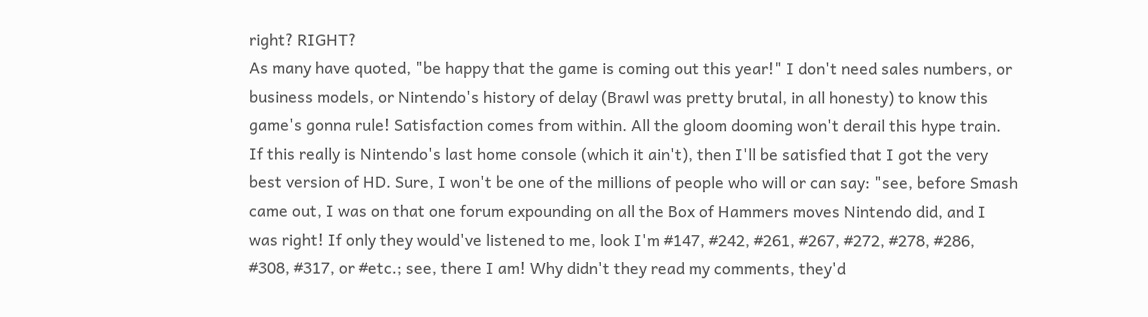right? RIGHT?
As many have quoted, "be happy that the game is coming out this year!" I don't need sales numbers, or business models, or Nintendo's history of delay (Brawl was pretty brutal, in all honesty) to know this game's gonna rule! Satisfaction comes from within. All the gloom dooming won't derail this hype train. If this really is Nintendo's last home console (which it ain't), then I'll be satisfied that I got the very best version of HD. Sure, I won't be one of the millions of people who will or can say: "see, before Smash came out, I was on that one forum expounding on all the Box of Hammers moves Nintendo did, and I was right! If only they would've listened to me, look I'm #147, #242, #261, #267, #272, #278, #286, #308, #317, or #etc.; see, there I am! Why didn't they read my comments, they'd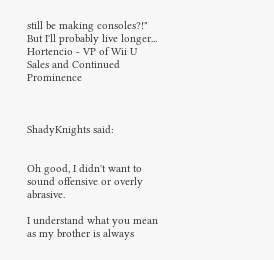still be making consoles?!" But I'll probably live longer...
Hortencio - VP of Wii U Sales and Continued Prominence



ShadyKnights said:


Oh good, I didn't want to sound offensive or overly abrasive.

I understand what you mean as my brother is always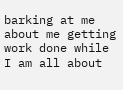barking at me about me getting work done while I am all about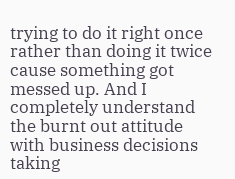trying to do it right once rather than doing it twice cause something got messed up. And I completely understand the burnt out attitude with business decisions taking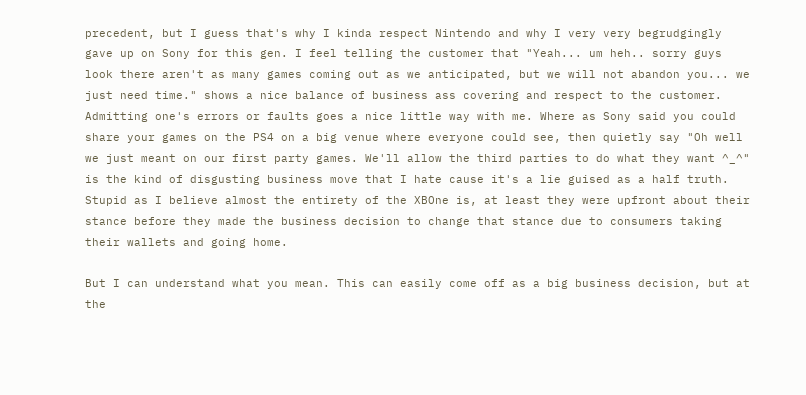precedent, but I guess that's why I kinda respect Nintendo and why I very very begrudgingly gave up on Sony for this gen. I feel telling the customer that "Yeah... um heh.. sorry guys look there aren't as many games coming out as we anticipated, but we will not abandon you... we just need time." shows a nice balance of business ass covering and respect to the customer. Admitting one's errors or faults goes a nice little way with me. Where as Sony said you could share your games on the PS4 on a big venue where everyone could see, then quietly say "Oh well we just meant on our first party games. We'll allow the third parties to do what they want ^_^" is the kind of disgusting business move that I hate cause it's a lie guised as a half truth. Stupid as I believe almost the entirety of the XBOne is, at least they were upfront about their stance before they made the business decision to change that stance due to consumers taking their wallets and going home.

But I can understand what you mean. This can easily come off as a big business decision, but at the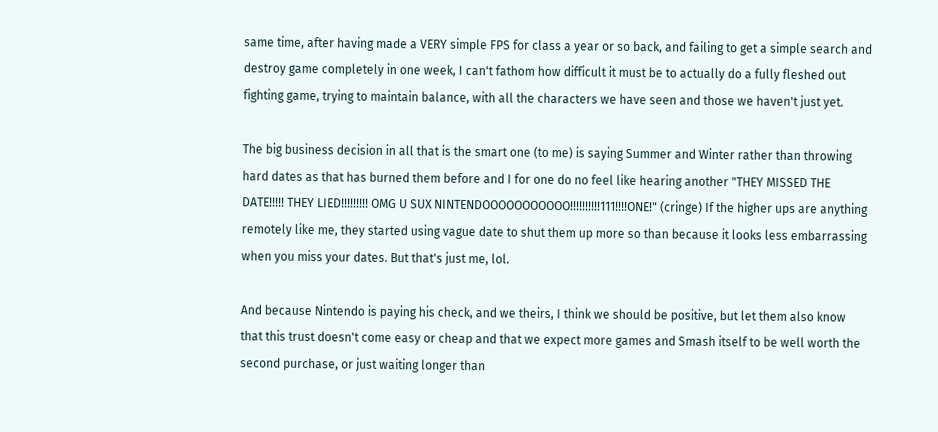same time, after having made a VERY simple FPS for class a year or so back, and failing to get a simple search and destroy game completely in one week, I can't fathom how difficult it must be to actually do a fully fleshed out fighting game, trying to maintain balance, with all the characters we have seen and those we haven't just yet.

The big business decision in all that is the smart one (to me) is saying Summer and Winter rather than throwing hard dates as that has burned them before and I for one do no feel like hearing another "THEY MISSED THE DATE!!!!! THEY LIED!!!!!!!!! OMG U SUX NINTENDOOOOOOOOOOO!!!!!!!!!!111!!!!ONE!" (cringe) If the higher ups are anything remotely like me, they started using vague date to shut them up more so than because it looks less embarrassing when you miss your dates. But that's just me, lol.

And because Nintendo is paying his check, and we theirs, I think we should be positive, but let them also know that this trust doesn't come easy or cheap and that we expect more games and Smash itself to be well worth the second purchase, or just waiting longer than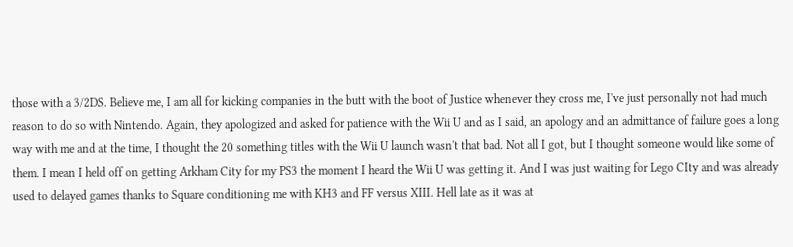those with a 3/2DS. Believe me, I am all for kicking companies in the butt with the boot of Justice whenever they cross me, I've just personally not had much reason to do so with Nintendo. Again, they apologized and asked for patience with the Wii U and as I said, an apology and an admittance of failure goes a long way with me and at the time, I thought the 20 something titles with the Wii U launch wasn't that bad. Not all I got, but I thought someone would like some of them. I mean I held off on getting Arkham City for my PS3 the moment I heard the Wii U was getting it. And I was just waiting for Lego CIty and was already used to delayed games thanks to Square conditioning me with KH3 and FF versus XIII. Hell late as it was at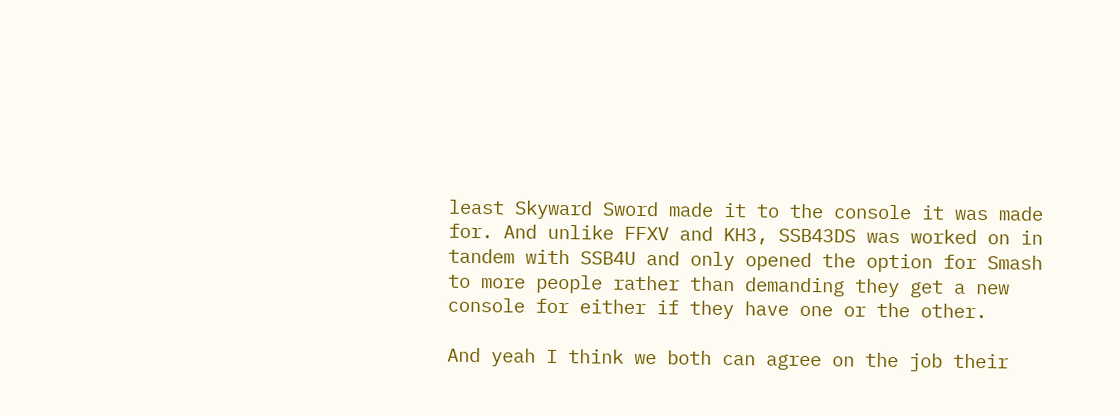least Skyward Sword made it to the console it was made for. And unlike FFXV and KH3, SSB43DS was worked on in tandem with SSB4U and only opened the option for Smash to more people rather than demanding they get a new console for either if they have one or the other.

And yeah I think we both can agree on the job their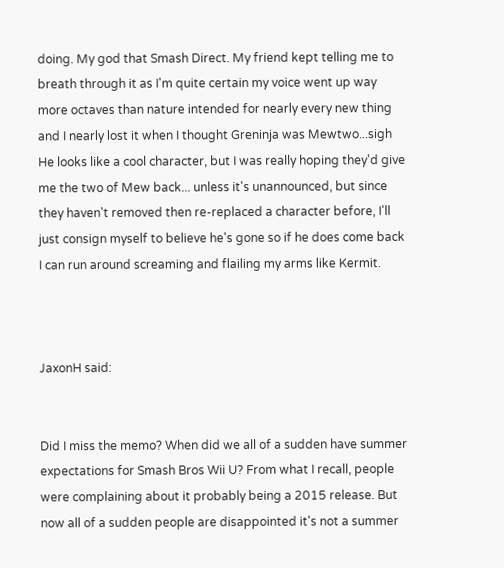doing. My god that Smash Direct. My friend kept telling me to breath through it as I'm quite certain my voice went up way more octaves than nature intended for nearly every new thing and I nearly lost it when I thought Greninja was Mewtwo...sigh He looks like a cool character, but I was really hoping they'd give me the two of Mew back... unless it's unannounced, but since they haven't removed then re-replaced a character before, I'll just consign myself to believe he's gone so if he does come back I can run around screaming and flailing my arms like Kermit.



JaxonH said:


Did I miss the memo? When did we all of a sudden have summer expectations for Smash Bros Wii U? From what I recall, people were complaining about it probably being a 2015 release. But now all of a sudden people are disappointed it's not a summer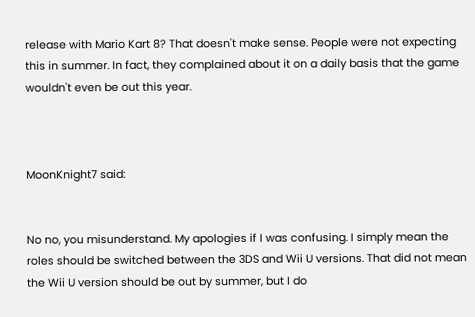release with Mario Kart 8? That doesn't make sense. People were not expecting this in summer. In fact, they complained about it on a daily basis that the game wouldn't even be out this year.



MoonKnight7 said:


No no, you misunderstand. My apologies if I was confusing. I simply mean the roles should be switched between the 3DS and Wii U versions. That did not mean the Wii U version should be out by summer, but I do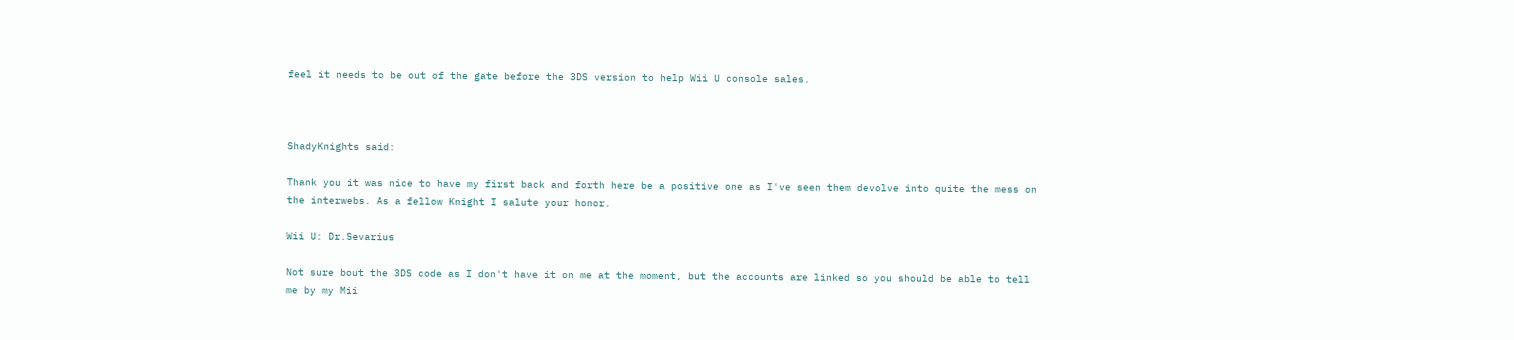feel it needs to be out of the gate before the 3DS version to help Wii U console sales.



ShadyKnights said:

Thank you it was nice to have my first back and forth here be a positive one as I've seen them devolve into quite the mess on the interwebs. As a fellow Knight I salute your honor.

Wii U: Dr.Sevarius

Not sure bout the 3DS code as I don't have it on me at the moment, but the accounts are linked so you should be able to tell me by my Mii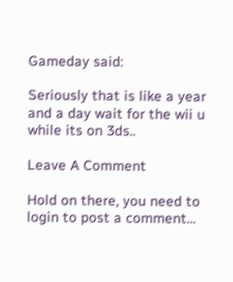Gameday said:

Seriously that is like a year and a day wait for the wii u while its on 3ds..

Leave A Comment

Hold on there, you need to login to post a comment...